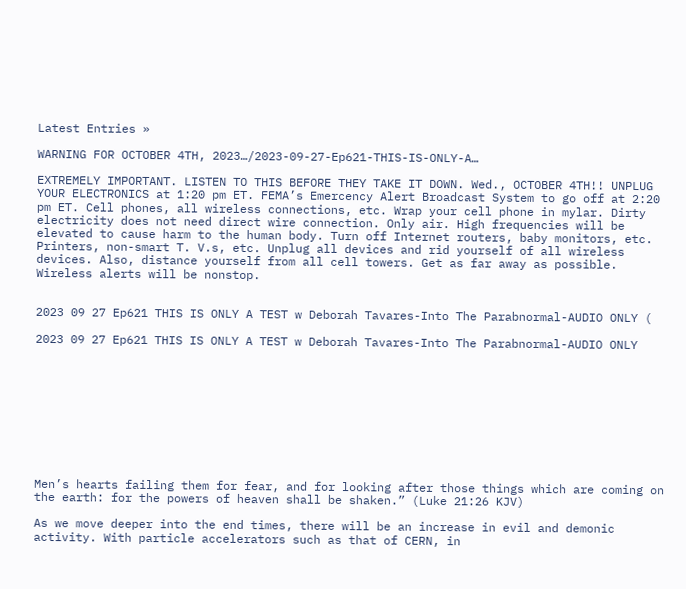Latest Entries »

WARNING FOR OCTOBER 4TH, 2023…/2023-09-27-Ep621-THIS-IS-ONLY-A…

EXTREMELY IMPORTANT. LISTEN TO THIS BEFORE THEY TAKE IT DOWN. Wed., OCTOBER 4TH!! UNPLUG YOUR ELECTRONICS at 1:20 pm ET. FEMA’s Emercency Alert Broadcast System to go off at 2:20 pm ET. Cell phones, all wireless connections, etc. Wrap your cell phone in mylar. Dirty electricity does not need direct wire connection. Only air. High frequencies will be elevated to cause harm to the human body. Turn off Internet routers, baby monitors, etc. Printers, non-smart T. V.s, etc. Unplug all devices and rid yourself of all wireless devices. Also, distance yourself from all cell towers. Get as far away as possible. Wireless alerts will be nonstop.


2023 09 27 Ep621 THIS IS ONLY A TEST w Deborah Tavares-Into The Parabnormal-AUDIO ONLY (

2023 09 27 Ep621 THIS IS ONLY A TEST w Deborah Tavares-Into The Parabnormal-AUDIO ONLY










Men’s hearts failing them for fear, and for looking after those things which are coming on the earth: for the powers of heaven shall be shaken.” (Luke 21:26 KJV)

As we move deeper into the end times, there will be an increase in evil and demonic activity. With particle accelerators such as that of CERN, in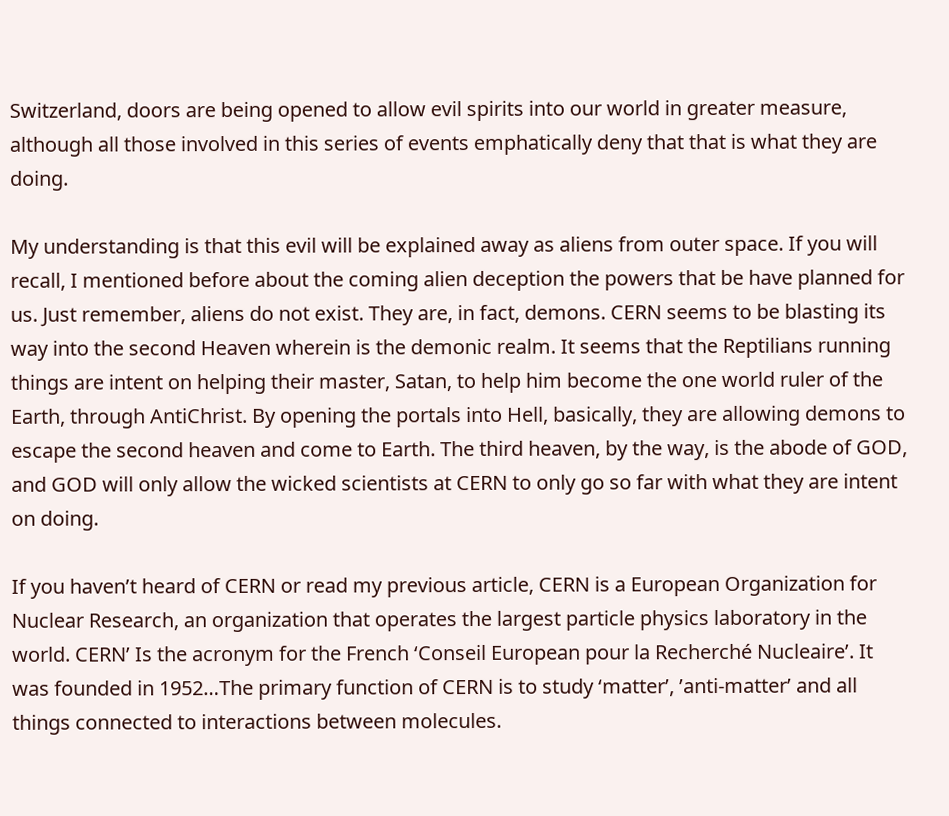Switzerland, doors are being opened to allow evil spirits into our world in greater measure, although all those involved in this series of events emphatically deny that that is what they are doing.

My understanding is that this evil will be explained away as aliens from outer space. If you will recall, I mentioned before about the coming alien deception the powers that be have planned for us. Just remember, aliens do not exist. They are, in fact, demons. CERN seems to be blasting its way into the second Heaven wherein is the demonic realm. It seems that the Reptilians running things are intent on helping their master, Satan, to help him become the one world ruler of the Earth, through AntiChrist. By opening the portals into Hell, basically, they are allowing demons to escape the second heaven and come to Earth. The third heaven, by the way, is the abode of GOD, and GOD will only allow the wicked scientists at CERN to only go so far with what they are intent on doing.

If you haven’t heard of CERN or read my previous article, CERN is a European Organization for Nuclear Research, an organization that operates the largest particle physics laboratory in the world. CERN’ Is the acronym for the French ‘Conseil European pour la Recherché Nucleaire’. It was founded in 1952…The primary function of CERN is to study ‘matter’, ’anti-matter’ and all things connected to interactions between molecules.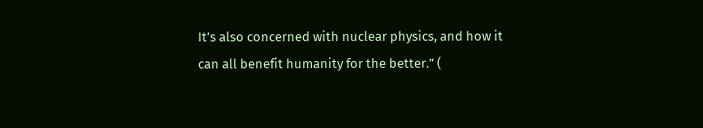It’s also concerned with nuclear physics, and how it can all benefit humanity for the better.” (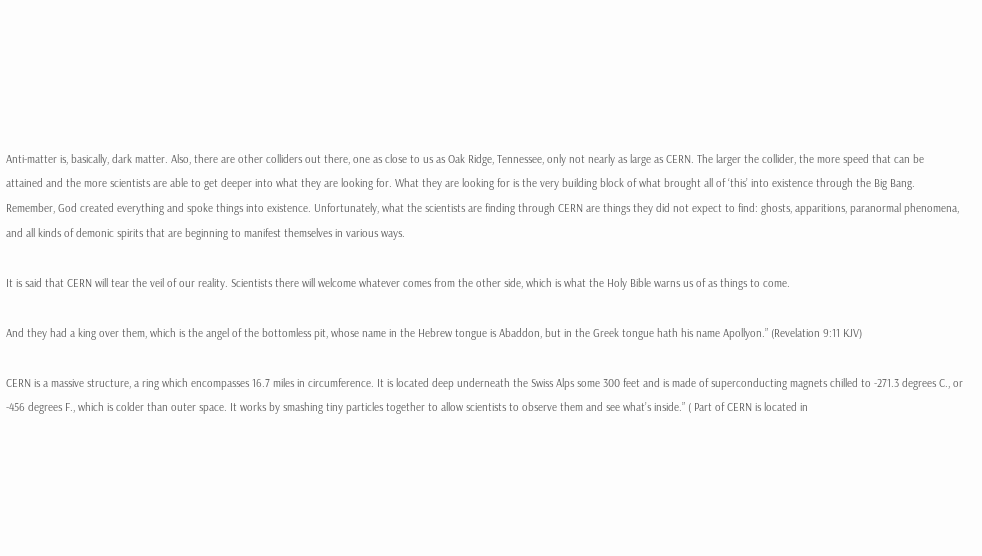Anti-matter is, basically, dark matter. Also, there are other colliders out there, one as close to us as Oak Ridge, Tennessee, only not nearly as large as CERN. The larger the collider, the more speed that can be attained and the more scientists are able to get deeper into what they are looking for. What they are looking for is the very building block of what brought all of ‘this’ into existence through the Big Bang. Remember, God created everything and spoke things into existence. Unfortunately, what the scientists are finding through CERN are things they did not expect to find: ghosts, apparitions, paranormal phenomena, and all kinds of demonic spirits that are beginning to manifest themselves in various ways.

It is said that CERN will tear the veil of our reality. Scientists there will welcome whatever comes from the other side, which is what the Holy Bible warns us of as things to come.

And they had a king over them, which is the angel of the bottomless pit, whose name in the Hebrew tongue is Abaddon, but in the Greek tongue hath his name Apollyon.” (Revelation 9:11 KJV)

CERN is a massive structure, a ring which encompasses 16.7 miles in circumference. It is located deep underneath the Swiss Alps some 300 feet and is made of superconducting magnets chilled to -271.3 degrees C., or -456 degrees F., which is colder than outer space. It works by smashing tiny particles together to allow scientists to observe them and see what’s inside.” ( Part of CERN is located in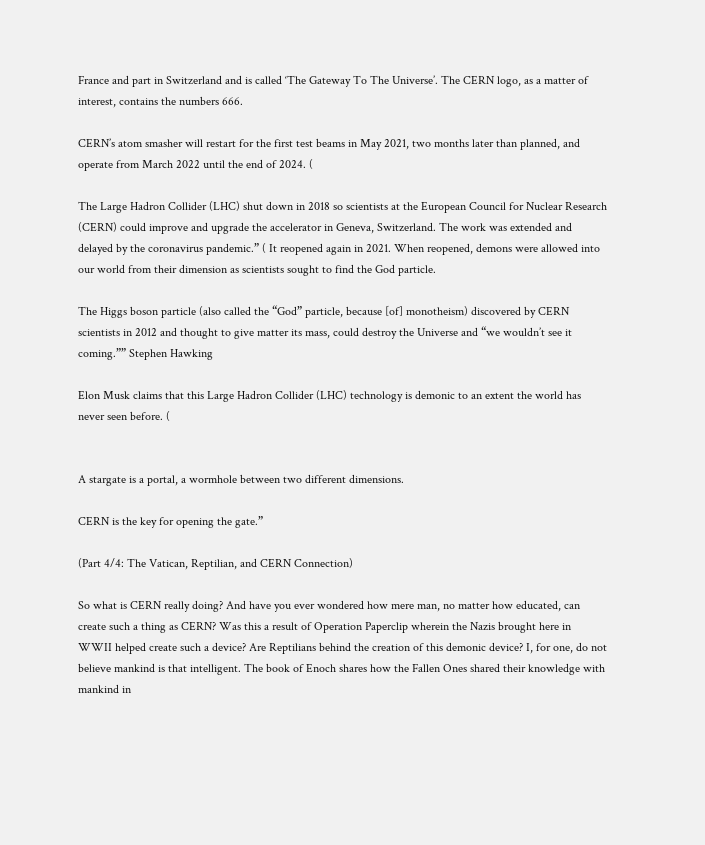France and part in Switzerland and is called ‘The Gateway To The Universe’. The CERN logo, as a matter of interest, contains the numbers 666.

CERN’s atom smasher will restart for the first test beams in May 2021, two months later than planned, and operate from March 2022 until the end of 2024. (

The Large Hadron Collider (LHC) shut down in 2018 so scientists at the European Council for Nuclear Research (CERN) could improve and upgrade the accelerator in Geneva, Switzerland. The work was extended and delayed by the coronavirus pandemic.” ( It reopened again in 2021. When reopened, demons were allowed into our world from their dimension as scientists sought to find the God particle.

The Higgs boson particle (also called the “God” particle, because [of] monotheism) discovered by CERN scientists in 2012 and thought to give matter its mass, could destroy the Universe and “we wouldn’t see it coming.”” Stephen Hawking

Elon Musk claims that this Large Hadron Collider (LHC) technology is demonic to an extent the world has never seen before. (


A stargate is a portal, a wormhole between two different dimensions.

CERN is the key for opening the gate.”

(Part 4/4: The Vatican, Reptilian, and CERN Connection)

So what is CERN really doing? And have you ever wondered how mere man, no matter how educated, can create such a thing as CERN? Was this a result of Operation Paperclip wherein the Nazis brought here in WWII helped create such a device? Are Reptilians behind the creation of this demonic device? I, for one, do not believe mankind is that intelligent. The book of Enoch shares how the Fallen Ones shared their knowledge with mankind in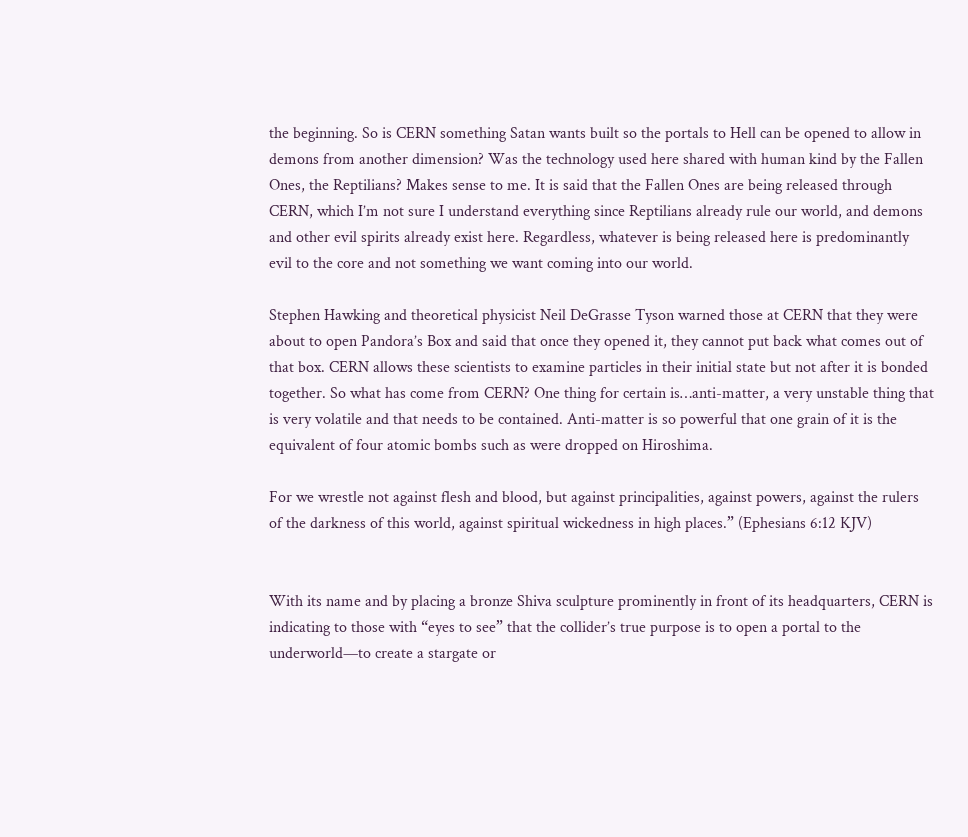the beginning. So is CERN something Satan wants built so the portals to Hell can be opened to allow in demons from another dimension? Was the technology used here shared with human kind by the Fallen Ones, the Reptilians? Makes sense to me. It is said that the Fallen Ones are being released through CERN, which I’m not sure I understand everything since Reptilians already rule our world, and demons and other evil spirits already exist here. Regardless, whatever is being released here is predominantly evil to the core and not something we want coming into our world.

Stephen Hawking and theoretical physicist Neil DeGrasse Tyson warned those at CERN that they were about to open Pandora’s Box and said that once they opened it, they cannot put back what comes out of that box. CERN allows these scientists to examine particles in their initial state but not after it is bonded together. So what has come from CERN? One thing for certain is…anti-matter, a very unstable thing that is very volatile and that needs to be contained. Anti-matter is so powerful that one grain of it is the equivalent of four atomic bombs such as were dropped on Hiroshima.

For we wrestle not against flesh and blood, but against principalities, against powers, against the rulers of the darkness of this world, against spiritual wickedness in high places.” (Ephesians 6:12 KJV)


With its name and by placing a bronze Shiva sculpture prominently in front of its headquarters, CERN is indicating to those with “eyes to see” that the collider’s true purpose is to open a portal to the underworld—to create a stargate or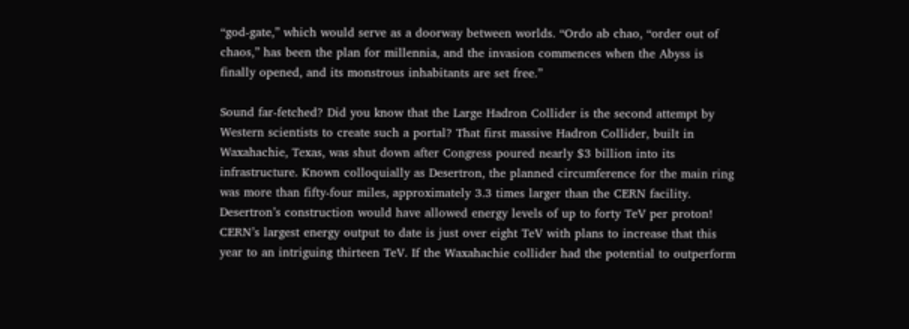“god-gate,” which would serve as a doorway between worlds. “Ordo ab chao, “order out of chaos,” has been the plan for millennia, and the invasion commences when the Abyss is finally opened, and its monstrous inhabitants are set free.”

Sound far-fetched? Did you know that the Large Hadron Collider is the second attempt by Western scientists to create such a portal? That first massive Hadron Collider, built in Waxahachie, Texas, was shut down after Congress poured nearly $3 billion into its infrastructure. Known colloquially as Desertron, the planned circumference for the main ring was more than fifty-four miles, approximately 3.3 times larger than the CERN facility. Desertron’s construction would have allowed energy levels of up to forty TeV per proton! CERN’s largest energy output to date is just over eight TeV with plans to increase that this year to an intriguing thirteen TeV. If the Waxahachie collider had the potential to outperform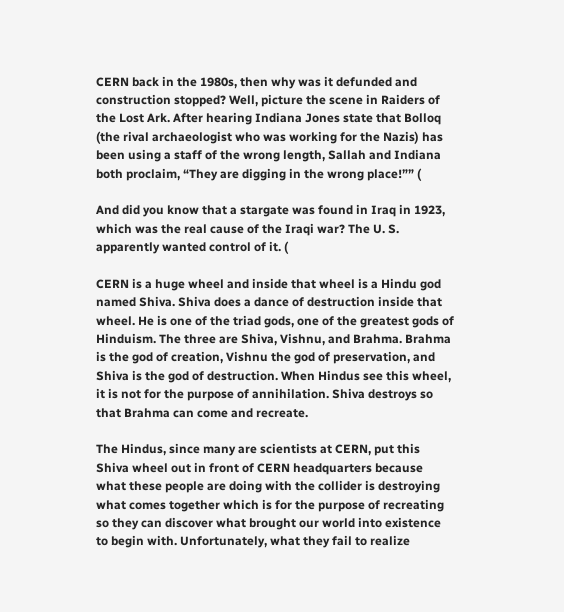CERN back in the 1980s, then why was it defunded and construction stopped? Well, picture the scene in Raiders of the Lost Ark. After hearing Indiana Jones state that Bolloq (the rival archaeologist who was working for the Nazis) has been using a staff of the wrong length, Sallah and Indiana both proclaim, “They are digging in the wrong place!”” (

And did you know that a stargate was found in Iraq in 1923, which was the real cause of the Iraqi war? The U. S. apparently wanted control of it. (

CERN is a huge wheel and inside that wheel is a Hindu god named Shiva. Shiva does a dance of destruction inside that wheel. He is one of the triad gods, one of the greatest gods of Hinduism. The three are Shiva, Vishnu, and Brahma. Brahma is the god of creation, Vishnu the god of preservation, and Shiva is the god of destruction. When Hindus see this wheel, it is not for the purpose of annihilation. Shiva destroys so that Brahma can come and recreate.

The Hindus, since many are scientists at CERN, put this Shiva wheel out in front of CERN headquarters because what these people are doing with the collider is destroying what comes together which is for the purpose of recreating so they can discover what brought our world into existence to begin with. Unfortunately, what they fail to realize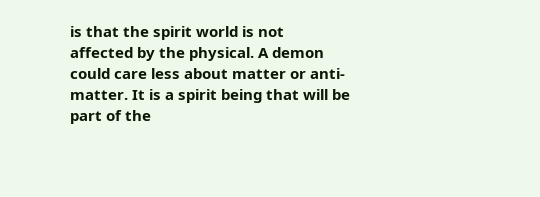is that the spirit world is not affected by the physical. A demon could care less about matter or anti-matter. It is a spirit being that will be part of the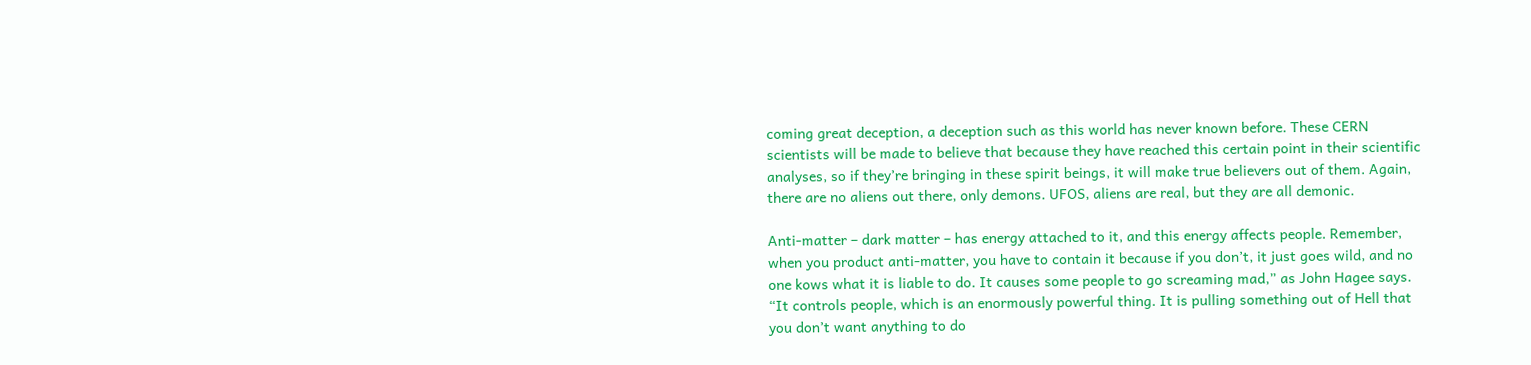coming great deception, a deception such as this world has never known before. These CERN scientists will be made to believe that because they have reached this certain point in their scientific analyses, so if they’re bringing in these spirit beings, it will make true believers out of them. Again, there are no aliens out there, only demons. UFOS, aliens are real, but they are all demonic.

Anti-matter – dark matter – has energy attached to it, and this energy affects people. Remember, when you product anti-matter, you have to contain it because if you don’t, it just goes wild, and no one kows what it is liable to do. It causes some people to go screaming mad,” as John Hagee says. “It controls people, which is an enormously powerful thing. It is pulling something out of Hell that you don’t want anything to do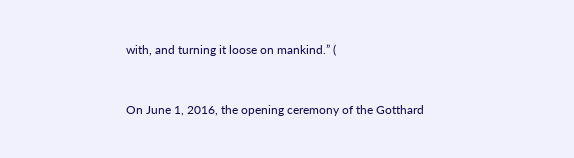with, and turning it loose on mankind.” (


On June 1, 2016, the opening ceremony of the Gotthard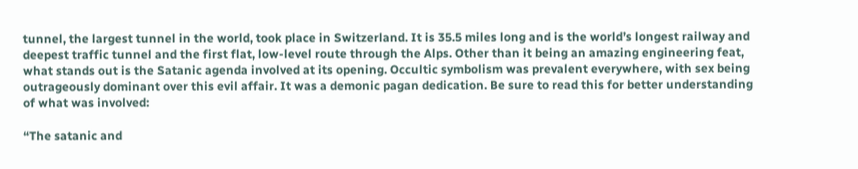tunnel, the largest tunnel in the world, took place in Switzerland. It is 35.5 miles long and is the world’s longest railway and deepest traffic tunnel and the first flat, low-level route through the Alps. Other than it being an amazing engineering feat, what stands out is the Satanic agenda involved at its opening. Occultic symbolism was prevalent everywhere, with sex being outrageously dominant over this evil affair. It was a demonic pagan dedication. Be sure to read this for better understanding of what was involved:

“The satanic and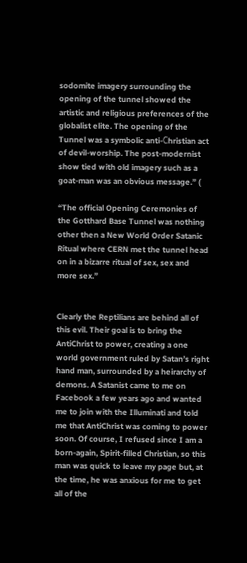sodomite imagery surrounding the opening of the tunnel showed the artistic and religious preferences of the globalist elite. The opening of the Tunnel was a symbolic anti-Сhristian act of devil-worship. The post-modernist show tied with old imagery such as a goat-man was an obvious message.” (

“The official Opening Ceremonies of the Gotthard Base Tunnel was nothing other then a New World Order Satanic Ritual where CERN met the tunnel head on in a bizarre ritual of sex, sex and more sex.”


Clearly the Reptilians are behind all of this evil. Their goal is to bring the AntiChrist to power, creating a one world government ruled by Satan’s right hand man, surrounded by a heirarchy of demons. A Satanist came to me on Facebook a few years ago and wanted me to join with the Illuminati and told me that AntiChrist was coming to power soon. Of course, I refused since I am a born-again, Spirit-filled Christian, so this man was quick to leave my page but, at the time, he was anxious for me to get all of the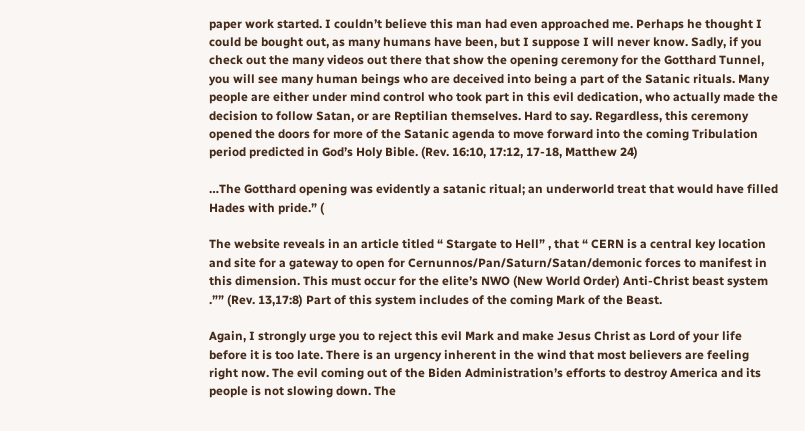paper work started. I couldn’t believe this man had even approached me. Perhaps he thought I could be bought out, as many humans have been, but I suppose I will never know. Sadly, if you check out the many videos out there that show the opening ceremony for the Gotthard Tunnel, you will see many human beings who are deceived into being a part of the Satanic rituals. Many people are either under mind control who took part in this evil dedication, who actually made the decision to follow Satan, or are Reptilian themselves. Hard to say. Regardless, this ceremony opened the doors for more of the Satanic agenda to move forward into the coming Tribulation period predicted in God’s Holy Bible. (Rev. 16:10, 17:12, 17-18, Matthew 24)

…The Gotthard opening was evidently a satanic ritual; an underworld treat that would have filled Hades with pride.” (

The website reveals in an article titled “ Stargate to Hell” , that “ CERN is a central key location and site for a gateway to open for Cernunnos/Pan/Saturn/Satan/demonic forces to manifest in this dimension. This must occur for the elite’s NWO (New World Order) Anti-Christ beast system .”” (Rev. 13,17:8) Part of this system includes of the coming Mark of the Beast.

Again, I strongly urge you to reject this evil Mark and make Jesus Christ as Lord of your life before it is too late. There is an urgency inherent in the wind that most believers are feeling right now. The evil coming out of the Biden Administration’s efforts to destroy America and its people is not slowing down. The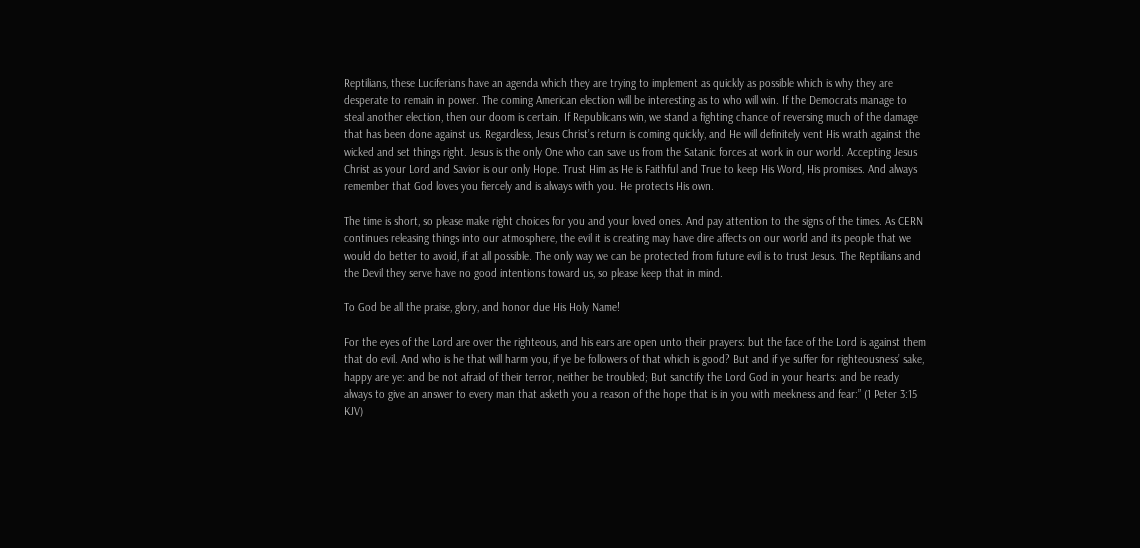Reptilians, these Luciferians have an agenda which they are trying to implement as quickly as possible which is why they are desperate to remain in power. The coming American election will be interesting as to who will win. If the Democrats manage to steal another election, then our doom is certain. If Republicans win, we stand a fighting chance of reversing much of the damage that has been done against us. Regardless, Jesus Christ’s return is coming quickly, and He will definitely vent His wrath against the wicked and set things right. Jesus is the only One who can save us from the Satanic forces at work in our world. Accepting Jesus Christ as your Lord and Savior is our only Hope. Trust Him as He is Faithful and True to keep His Word, His promises. And always remember that God loves you fiercely and is always with you. He protects His own.

The time is short, so please make right choices for you and your loved ones. And pay attention to the signs of the times. As CERN continues releasing things into our atmosphere, the evil it is creating may have dire affects on our world and its people that we would do better to avoid, if at all possible. The only way we can be protected from future evil is to trust Jesus. The Reptilians and the Devil they serve have no good intentions toward us, so please keep that in mind.

To God be all the praise, glory, and honor due His Holy Name!

For the eyes of the Lord are over the righteous, and his ears are open unto their prayers: but the face of the Lord is against them that do evil. And who is he that will harm you, if ye be followers of that which is good? But and if ye suffer for righteousness’ sake, happy are ye: and be not afraid of their terror, neither be troubled; But sanctify the Lord God in your hearts: and be ready always to give an answer to every man that asketh you a reason of the hope that is in you with meekness and fear:” (1 Peter 3:15 KJV)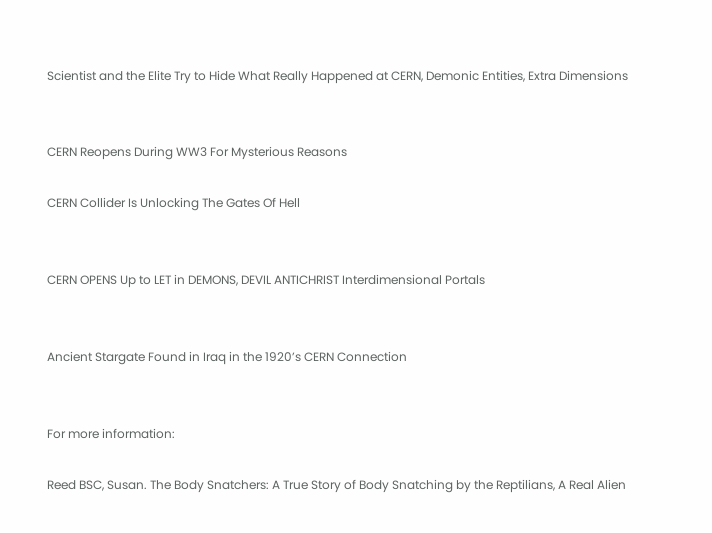Scientist and the Elite Try to Hide What Really Happened at CERN, Demonic Entities, Extra Dimensions


CERN Reopens During WW3 For Mysterious Reasons

CERN Collider Is Unlocking The Gates Of Hell


CERN OPENS Up to LET in DEMONS, DEVIL ANTICHRIST Interdimensional Portals


Ancient Stargate Found in Iraq in the 1920’s CERN Connection


For more information:

Reed BSC, Susan. The Body Snatchers: A True Story of Body Snatching by the Reptilians, A Real Alien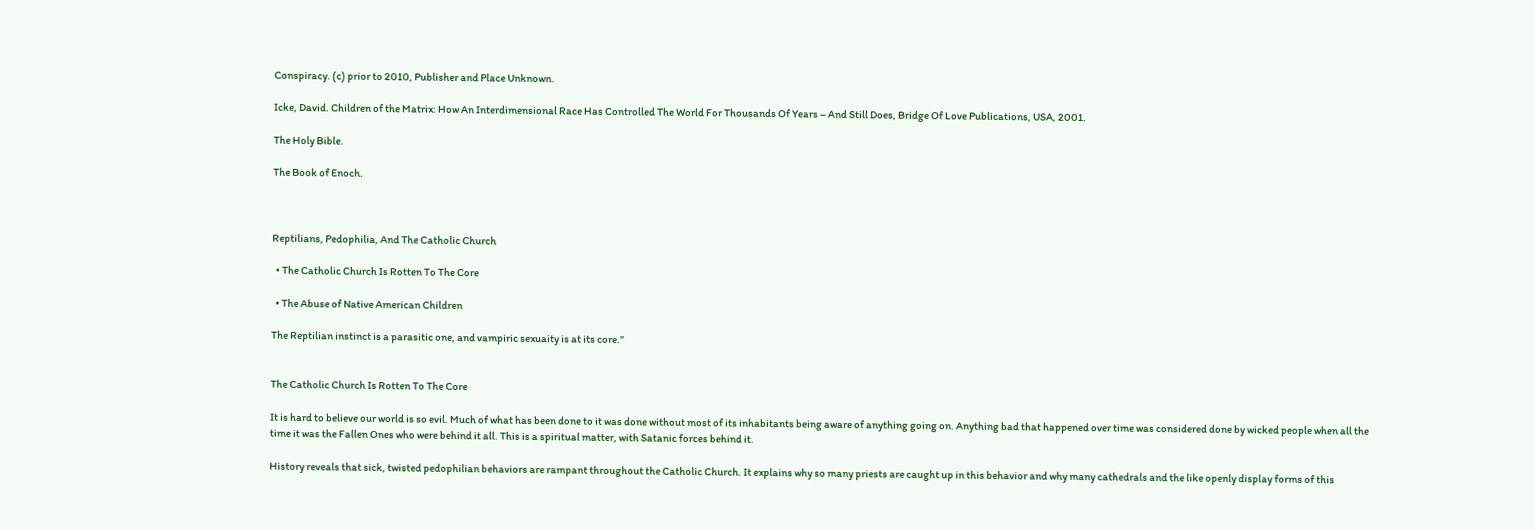Conspiracy. (c) prior to 2010, Publisher and Place Unknown.

Icke, David. Children of the Matrix: How An Interdimensional Race Has Controlled The World For Thousands Of Years – And Still Does, Bridge Of Love Publications, USA, 2001.

The Holy Bible.

The Book of Enoch.



Reptilians, Pedophilia, And The Catholic Church

  • The Catholic Church Is Rotten To The Core

  • The Abuse of Native American Children

The Reptilian instinct is a parasitic one, and vampiric sexuaity is at its core.”


The Catholic Church Is Rotten To The Core

It is hard to believe our world is so evil. Much of what has been done to it was done without most of its inhabitants being aware of anything going on. Anything bad that happened over time was considered done by wicked people when all the time it was the Fallen Ones who were behind it all. This is a spiritual matter, with Satanic forces behind it.

History reveals that sick, twisted pedophilian behaviors are rampant throughout the Catholic Church. It explains why so many priests are caught up in this behavior and why many cathedrals and the like openly display forms of this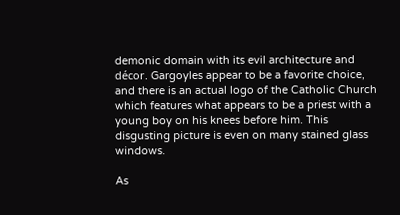demonic domain with its evil architecture and décor. Gargoyles appear to be a favorite choice, and there is an actual logo of the Catholic Church which features what appears to be a priest with a young boy on his knees before him. This disgusting picture is even on many stained glass windows.

As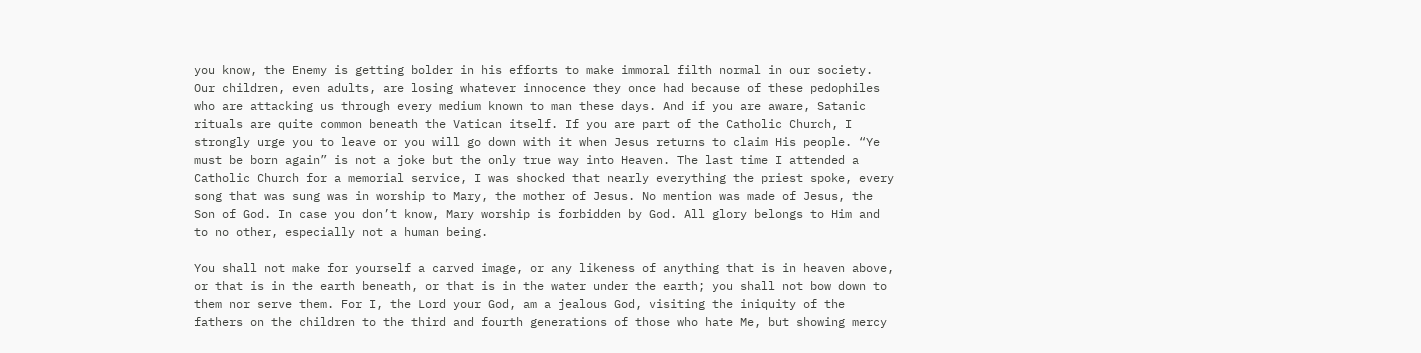you know, the Enemy is getting bolder in his efforts to make immoral filth normal in our society. Our children, even adults, are losing whatever innocence they once had because of these pedophiles who are attacking us through every medium known to man these days. And if you are aware, Satanic rituals are quite common beneath the Vatican itself. If you are part of the Catholic Church, I strongly urge you to leave or you will go down with it when Jesus returns to claim His people. “Ye must be born again” is not a joke but the only true way into Heaven. The last time I attended a Catholic Church for a memorial service, I was shocked that nearly everything the priest spoke, every song that was sung was in worship to Mary, the mother of Jesus. No mention was made of Jesus, the Son of God. In case you don’t know, Mary worship is forbidden by God. All glory belongs to Him and to no other, especially not a human being.

You shall not make for yourself a carved image, or any likeness of anything that is in heaven above, or that is in the earth beneath, or that is in the water under the earth; you shall not bow down to them nor serve them. For I, the Lord your God, am a jealous God, visiting the iniquity of the fathers on the children to the third and fourth generations of those who hate Me, but showing mercy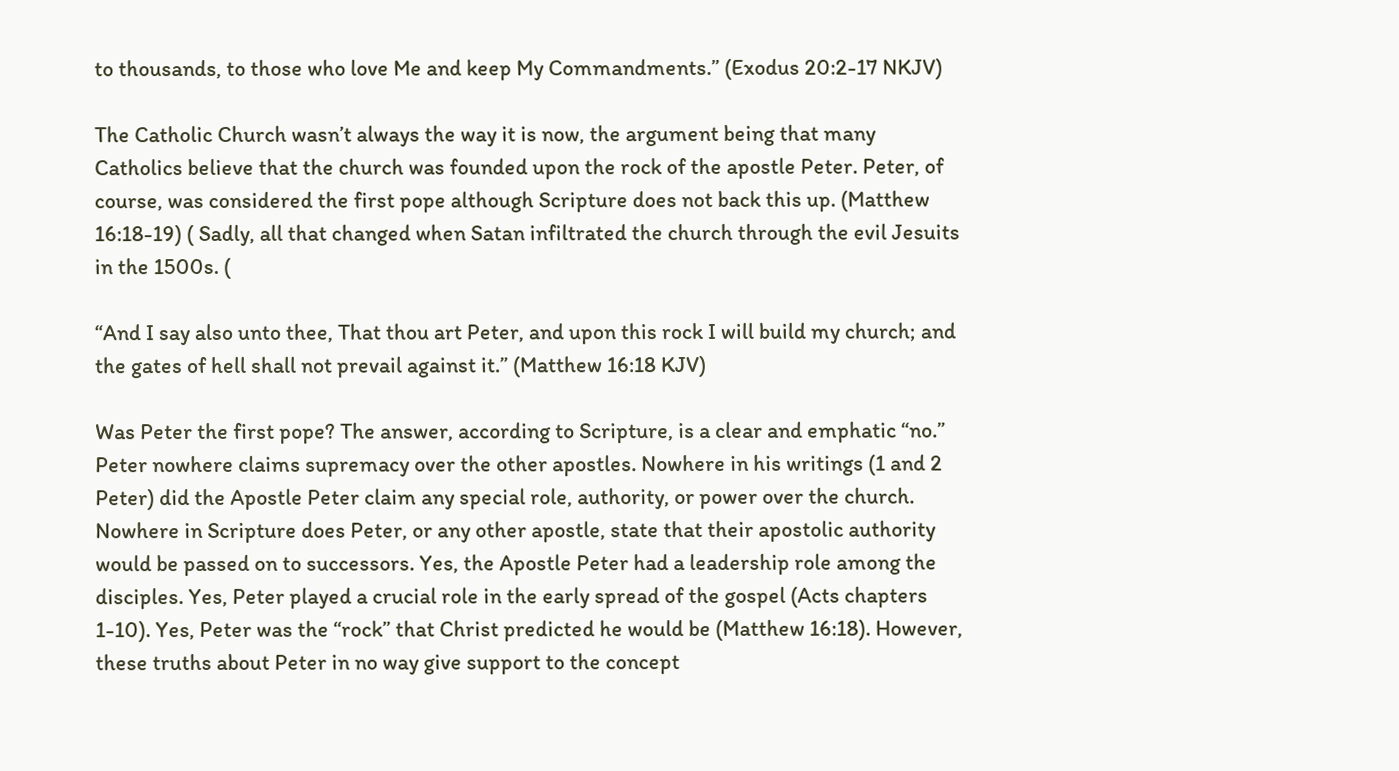to thousands, to those who love Me and keep My Commandments.” (Exodus 20:2-17 NKJV)

The Catholic Church wasn’t always the way it is now, the argument being that many Catholics believe that the church was founded upon the rock of the apostle Peter. Peter, of course, was considered the first pope although Scripture does not back this up. (Matthew 16:18-19) ( Sadly, all that changed when Satan infiltrated the church through the evil Jesuits in the 1500s. (

“And I say also unto thee, That thou art Peter, and upon this rock I will build my church; and the gates of hell shall not prevail against it.” (Matthew 16:18 KJV)

Was Peter the first pope? The answer, according to Scripture, is a clear and emphatic “no.” Peter nowhere claims supremacy over the other apostles. Nowhere in his writings (1 and 2 Peter) did the Apostle Peter claim any special role, authority, or power over the church. Nowhere in Scripture does Peter, or any other apostle, state that their apostolic authority would be passed on to successors. Yes, the Apostle Peter had a leadership role among the disciples. Yes, Peter played a crucial role in the early spread of the gospel (Acts chapters 1-10). Yes, Peter was the “rock” that Christ predicted he would be (Matthew 16:18). However, these truths about Peter in no way give support to the concept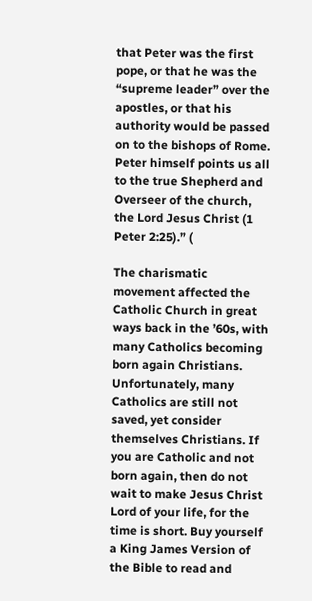that Peter was the first pope, or that he was the “supreme leader” over the apostles, or that his authority would be passed on to the bishops of Rome. Peter himself points us all to the true Shepherd and Overseer of the church, the Lord Jesus Christ (1 Peter 2:25).” (

The charismatic movement affected the Catholic Church in great ways back in the ’60s, with many Catholics becoming born again Christians. Unfortunately, many Catholics are still not saved, yet consider themselves Christians. If you are Catholic and not born again, then do not wait to make Jesus Christ Lord of your life, for the time is short. Buy yourself a King James Version of the Bible to read and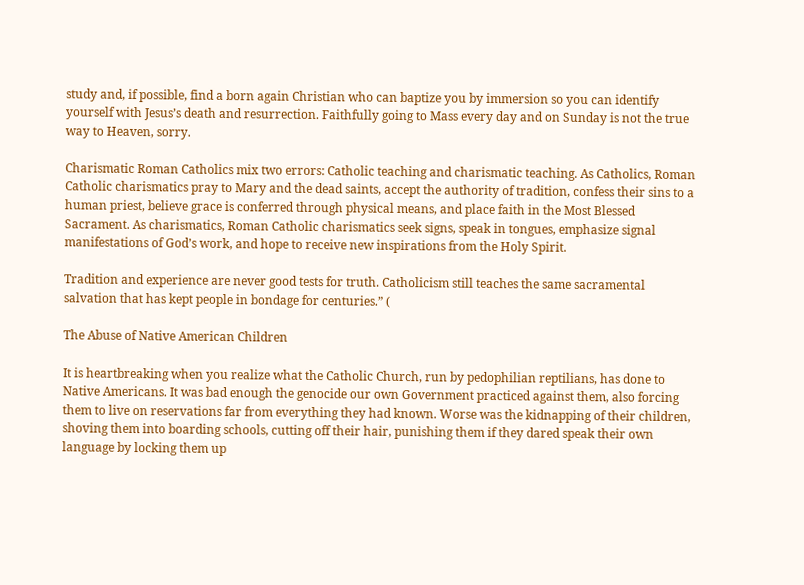study and, if possible, find a born again Christian who can baptize you by immersion so you can identify yourself with Jesus’s death and resurrection. Faithfully going to Mass every day and on Sunday is not the true way to Heaven, sorry.

Charismatic Roman Catholics mix two errors: Catholic teaching and charismatic teaching. As Catholics, Roman Catholic charismatics pray to Mary and the dead saints, accept the authority of tradition, confess their sins to a human priest, believe grace is conferred through physical means, and place faith in the Most Blessed Sacrament. As charismatics, Roman Catholic charismatics seek signs, speak in tongues, emphasize signal manifestations of God’s work, and hope to receive new inspirations from the Holy Spirit.

Tradition and experience are never good tests for truth. Catholicism still teaches the same sacramental salvation that has kept people in bondage for centuries.” (

The Abuse of Native American Children

It is heartbreaking when you realize what the Catholic Church, run by pedophilian reptilians, has done to Native Americans. It was bad enough the genocide our own Government practiced against them, also forcing them to live on reservations far from everything they had known. Worse was the kidnapping of their children, shoving them into boarding schools, cutting off their hair, punishing them if they dared speak their own language by locking them up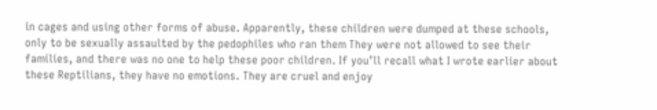in cages and using other forms of abuse. Apparently, these children were dumped at these schools, only to be sexually assaulted by the pedophiles who ran them They were not allowed to see their families, and there was no one to help these poor children. If you’ll recall what I wrote earlier about these Reptilians, they have no emotions. They are cruel and enjoy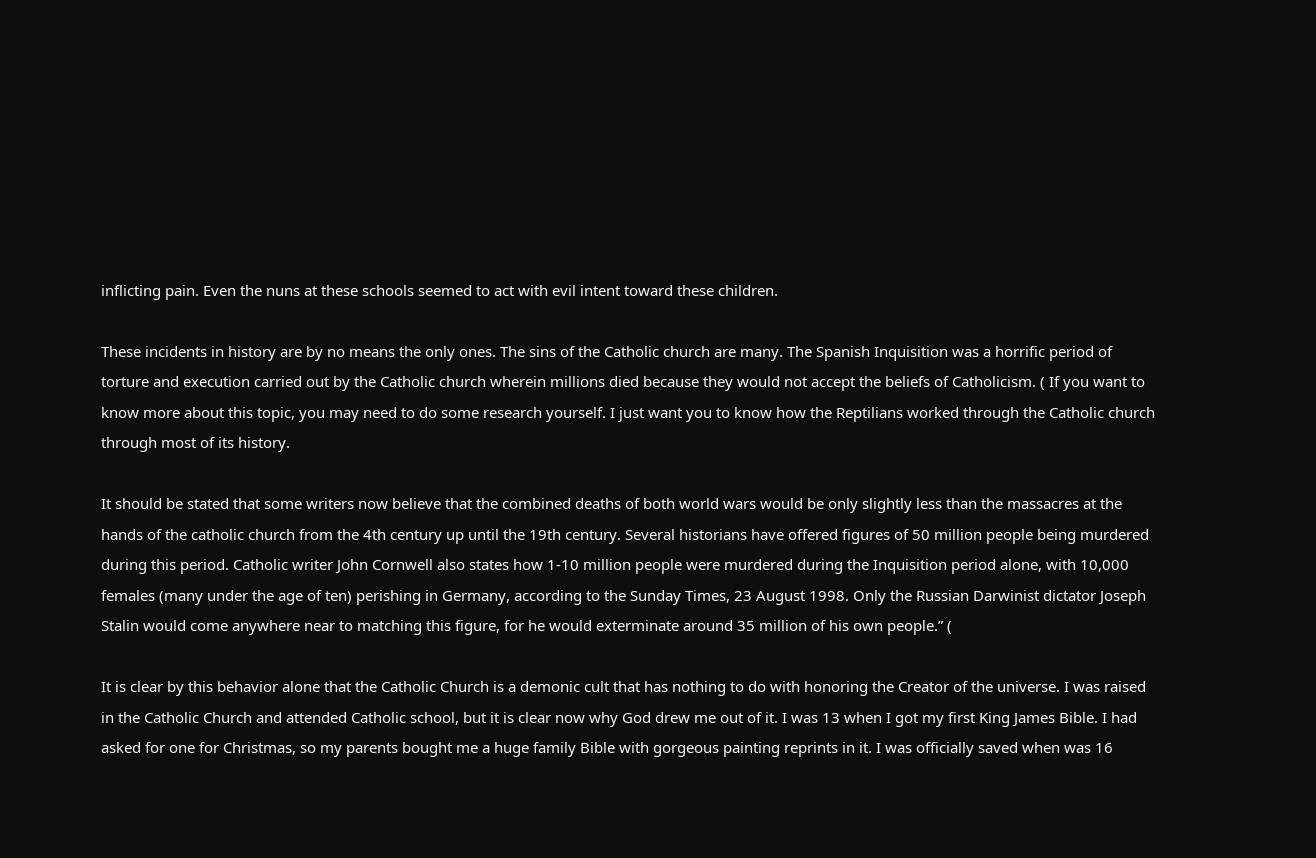inflicting pain. Even the nuns at these schools seemed to act with evil intent toward these children.

These incidents in history are by no means the only ones. The sins of the Catholic church are many. The Spanish Inquisition was a horrific period of torture and execution carried out by the Catholic church wherein millions died because they would not accept the beliefs of Catholicism. ( If you want to know more about this topic, you may need to do some research yourself. I just want you to know how the Reptilians worked through the Catholic church through most of its history.

It should be stated that some writers now believe that the combined deaths of both world wars would be only slightly less than the massacres at the hands of the catholic church from the 4th century up until the 19th century. Several historians have offered figures of 50 million people being murdered during this period. Catholic writer John Cornwell also states how 1-10 million people were murdered during the Inquisition period alone, with 10,000 females (many under the age of ten) perishing in Germany, according to the Sunday Times, 23 August 1998. Only the Russian Darwinist dictator Joseph Stalin would come anywhere near to matching this figure, for he would exterminate around 35 million of his own people.” (

It is clear by this behavior alone that the Catholic Church is a demonic cult that has nothing to do with honoring the Creator of the universe. I was raised in the Catholic Church and attended Catholic school, but it is clear now why God drew me out of it. I was 13 when I got my first King James Bible. I had asked for one for Christmas, so my parents bought me a huge family Bible with gorgeous painting reprints in it. I was officially saved when was 16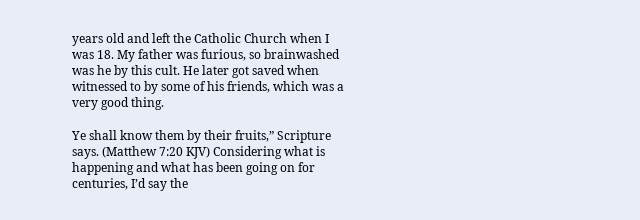years old and left the Catholic Church when I was 18. My father was furious, so brainwashed was he by this cult. He later got saved when witnessed to by some of his friends, which was a very good thing.

Ye shall know them by their fruits,” Scripture says. (Matthew 7:20 KJV) Considering what is happening and what has been going on for centuries, I’d say the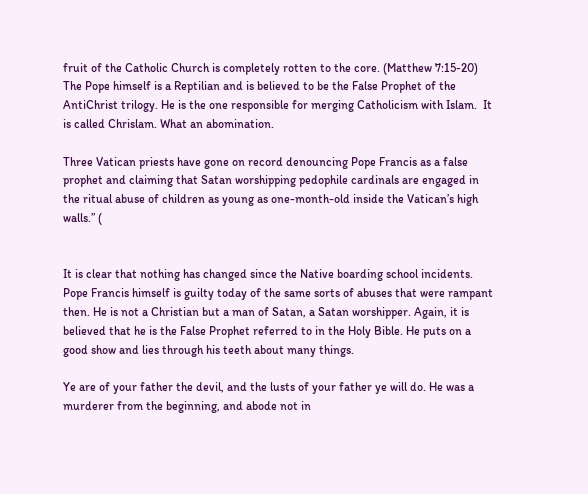fruit of the Catholic Church is completely rotten to the core. (Matthew 7:15-20) The Pope himself is a Reptilian and is believed to be the False Prophet of the AntiChrist trilogy. He is the one responsible for merging Catholicism with Islam.  It is called Chrislam. What an abomination.

Three Vatican priests have gone on record denouncing Pope Francis as a false prophet and claiming that Satan worshipping pedophile cardinals are engaged in the ritual abuse of children as young as one-month-old inside the Vatican’s high walls.” (


It is clear that nothing has changed since the Native boarding school incidents. Pope Francis himself is guilty today of the same sorts of abuses that were rampant then. He is not a Christian but a man of Satan, a Satan worshipper. Again, it is believed that he is the False Prophet referred to in the Holy Bible. He puts on a good show and lies through his teeth about many things.

Ye are of your father the devil, and the lusts of your father ye will do. He was a murderer from the beginning, and abode not in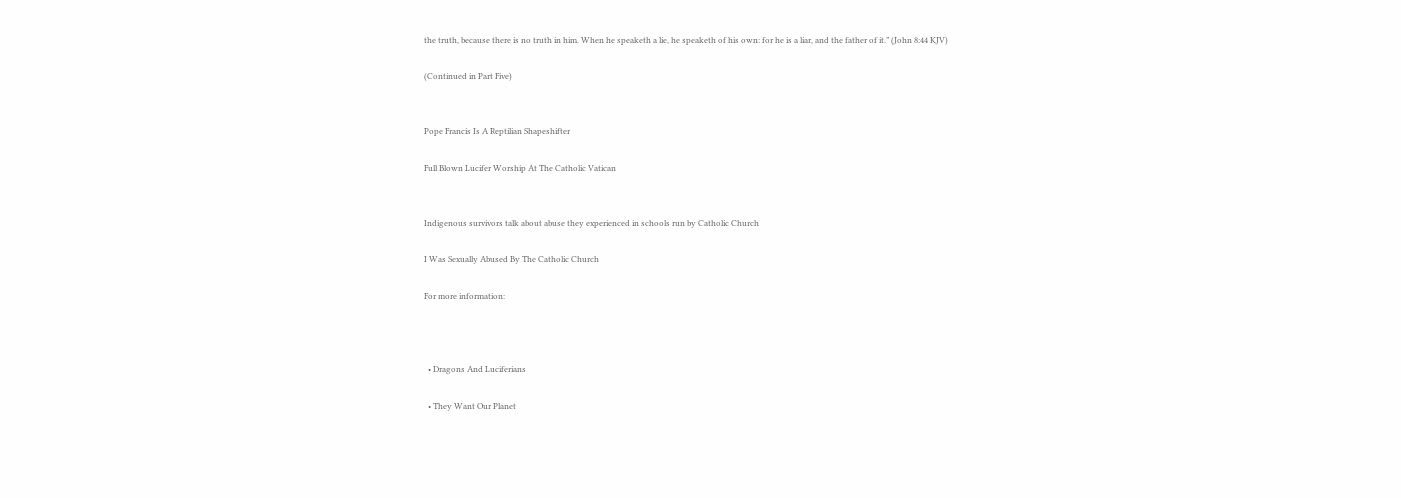the truth, because there is no truth in him. When he speaketh a lie, he speaketh of his own: for he is a liar, and the father of it.” (John 8:44 KJV)

(Continued in Part Five)


Pope Francis Is A Reptilian Shapeshifter

Full Blown Lucifer Worship At The Catholic Vatican


Indigenous survivors talk about abuse they experienced in schools run by Catholic Church

I Was Sexually Abused By The Catholic Church

For more information:



  • Dragons And Luciferians

  • They Want Our Planet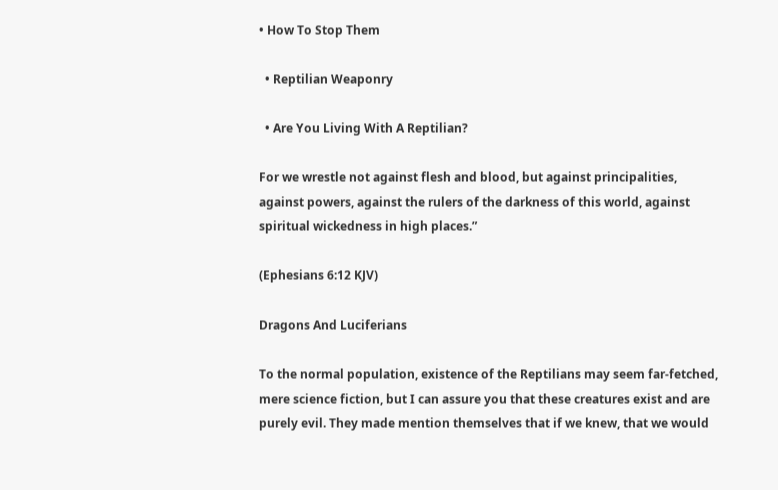• How To Stop Them

  • Reptilian Weaponry

  • Are You Living With A Reptilian?

For we wrestle not against flesh and blood, but against principalities, against powers, against the rulers of the darkness of this world, against spiritual wickedness in high places.”

(Ephesians 6:12 KJV)

Dragons And Luciferians

To the normal population, existence of the Reptilians may seem far-fetched, mere science fiction, but I can assure you that these creatures exist and are purely evil. They made mention themselves that if we knew, that we would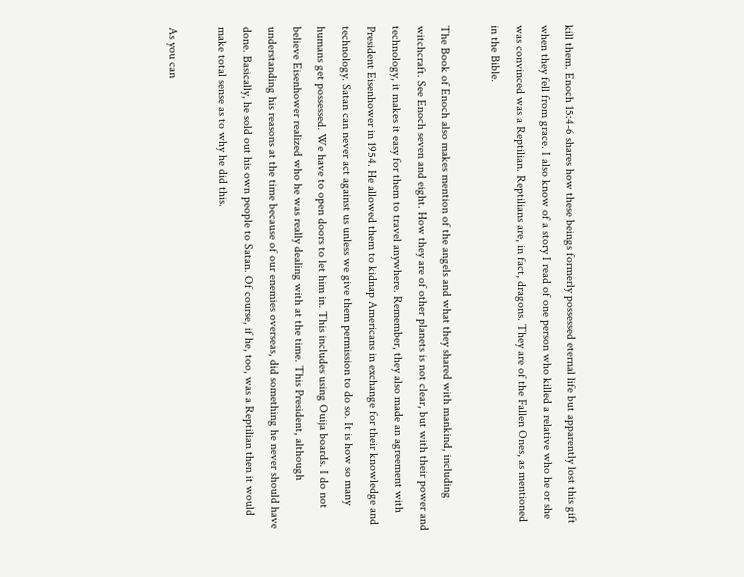kill them. Enoch 15:4-6 shares how these beings formerly possessed eternal life but apparently lost this gift when they fell from grace. I also know of a story I read of one person who killed a relative who he or she was convinced was a Reptilian. Reptilians are, in fact, dragons. They are of the Fallen Ones, as mentioned in the Bible.

The Book of Enoch also makes mention of the angels and what they shared with mankind, including witchcraft. See Enoch seven and eight. How they are of other planets is not clear, but with their power and technology, it makes it easy for them to travel anywhere. Remember, they also made an agreement with President Eisenhower in 1954. He allowed them to kidnap Americans in exchange for their knowledge and technology. Satan can never act against us unless we give them permission to do so. It is how so many humans get possessed. We have to open doors to let him in. This includes using Ouija boards. I do not believe Eisenhower realized who he was really dealing with at the time. This President, although understanding his reasons at the time because of our enemies overseas, did something he never should have done. Basically, he sold out his own people to Satan. Of course, if he, too, was a Reptilian then it would make total sense as to why he did this.

As you can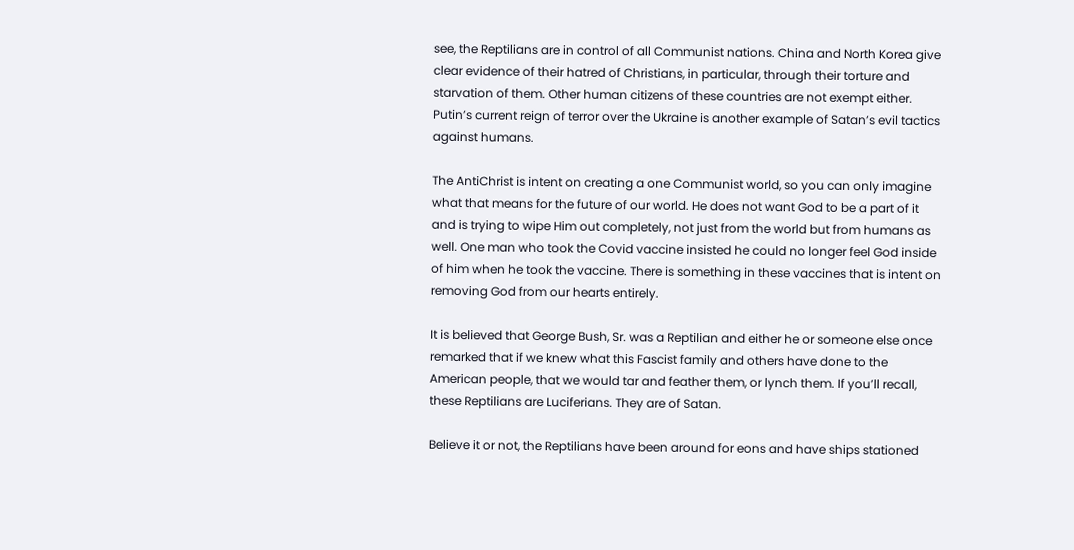see, the Reptilians are in control of all Communist nations. China and North Korea give clear evidence of their hatred of Christians, in particular, through their torture and starvation of them. Other human citizens of these countries are not exempt either. Putin’s current reign of terror over the Ukraine is another example of Satan’s evil tactics against humans.

The AntiChrist is intent on creating a one Communist world, so you can only imagine what that means for the future of our world. He does not want God to be a part of it and is trying to wipe Him out completely, not just from the world but from humans as well. One man who took the Covid vaccine insisted he could no longer feel God inside of him when he took the vaccine. There is something in these vaccines that is intent on removing God from our hearts entirely.

It is believed that George Bush, Sr. was a Reptilian and either he or someone else once remarked that if we knew what this Fascist family and others have done to the American people, that we would tar and feather them, or lynch them. If you’ll recall, these Reptilians are Luciferians. They are of Satan.

Believe it or not, the Reptilians have been around for eons and have ships stationed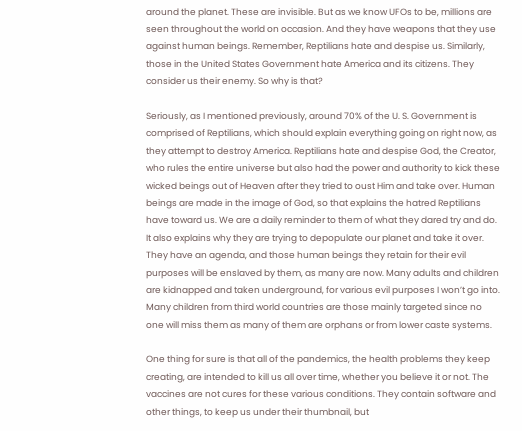around the planet. These are invisible. But as we know UFOs to be, millions are seen throughout the world on occasion. And they have weapons that they use against human beings. Remember, Reptilians hate and despise us. Similarly, those in the United States Government hate America and its citizens. They consider us their enemy. So why is that?

Seriously, as I mentioned previously, around 70% of the U. S. Government is comprised of Reptilians, which should explain everything going on right now, as they attempt to destroy America. Reptilians hate and despise God, the Creator, who rules the entire universe but also had the power and authority to kick these wicked beings out of Heaven after they tried to oust Him and take over. Human beings are made in the image of God, so that explains the hatred Reptilians have toward us. We are a daily reminder to them of what they dared try and do. It also explains why they are trying to depopulate our planet and take it over. They have an agenda, and those human beings they retain for their evil purposes will be enslaved by them, as many are now. Many adults and children are kidnapped and taken underground, for various evil purposes I won’t go into. Many children from third world countries are those mainly targeted since no one will miss them as many of them are orphans or from lower caste systems.

One thing for sure is that all of the pandemics, the health problems they keep creating, are intended to kill us all over time, whether you believe it or not. The vaccines are not cures for these various conditions. They contain software and other things, to keep us under their thumbnail, but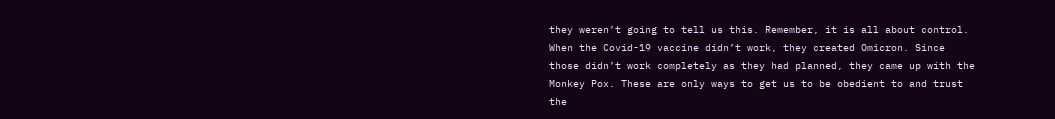they weren’t going to tell us this. Remember, it is all about control. When the Covid-19 vaccine didn’t work, they created Omicron. Since those didn’t work completely as they had planned, they came up with the Monkey Pox. These are only ways to get us to be obedient to and trust the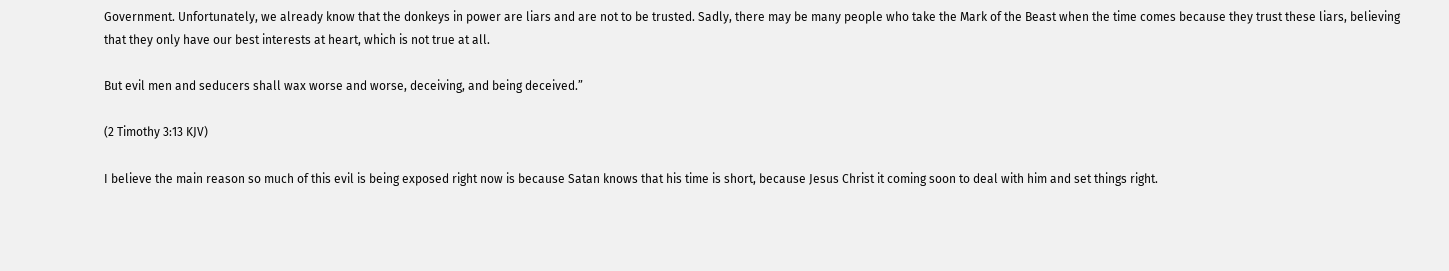Government. Unfortunately, we already know that the donkeys in power are liars and are not to be trusted. Sadly, there may be many people who take the Mark of the Beast when the time comes because they trust these liars, believing that they only have our best interests at heart, which is not true at all.

But evil men and seducers shall wax worse and worse, deceiving, and being deceived.”

(2 Timothy 3:13 KJV)

I believe the main reason so much of this evil is being exposed right now is because Satan knows that his time is short, because Jesus Christ it coming soon to deal with him and set things right.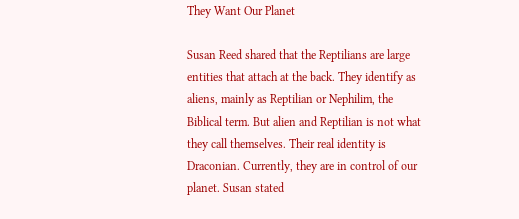They Want Our Planet

Susan Reed shared that the Reptilians are large entities that attach at the back. They identify as aliens, mainly as Reptilian or Nephilim, the Biblical term. But alien and Reptilian is not what they call themselves. Their real identity is Draconian. Currently, they are in control of our planet. Susan stated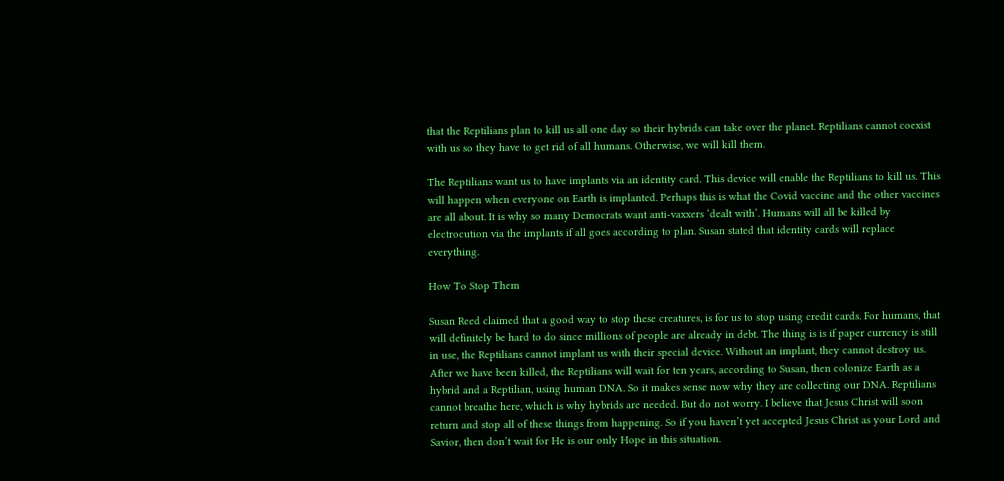that the Reptilians plan to kill us all one day so their hybrids can take over the planet. Reptilians cannot coexist with us so they have to get rid of all humans. Otherwise, we will kill them.

The Reptilians want us to have implants via an identity card. This device will enable the Reptilians to kill us. This will happen when everyone on Earth is implanted. Perhaps this is what the Covid vaccine and the other vaccines are all about. It is why so many Democrats want anti-vaxxers ‘dealt with’. Humans will all be killed by electrocution via the implants if all goes according to plan. Susan stated that identity cards will replace everything.

How To Stop Them

Susan Reed claimed that a good way to stop these creatures, is for us to stop using credit cards. For humans, that will definitely be hard to do since millions of people are already in debt. The thing is is if paper currency is still in use, the Reptilians cannot implant us with their special device. Without an implant, they cannot destroy us. After we have been killed, the Reptilians will wait for ten years, according to Susan, then colonize Earth as a hybrid and a Reptilian, using human DNA. So it makes sense now why they are collecting our DNA. Reptilians cannot breathe here, which is why hybrids are needed. But do not worry. I believe that Jesus Christ will soon return and stop all of these things from happening. So if you haven’t yet accepted Jesus Christ as your Lord and Savior, then don’t wait for He is our only Hope in this situation.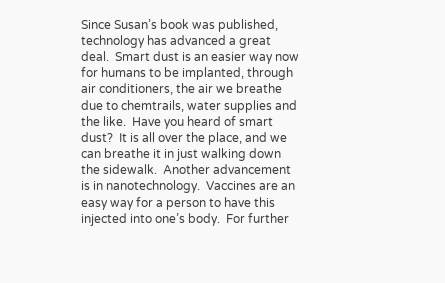Since Susan’s book was published, technology has advanced a great deal.  Smart dust is an easier way now for humans to be implanted, through air conditioners, the air we breathe due to chemtrails, water supplies and the like.  Have you heard of smart dust?  It is all over the place, and we can breathe it in just walking down the sidewalk.  Another advancement is in nanotechnology.  Vaccines are an easy way for a person to have this injected into one’s body.  For further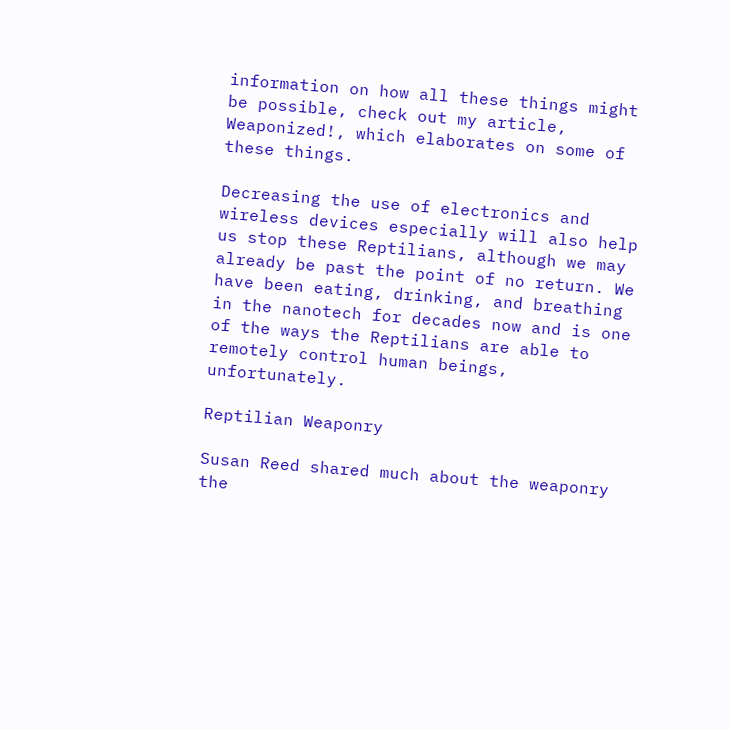information on how all these things might be possible, check out my article, Weaponized!, which elaborates on some of these things.

Decreasing the use of electronics and wireless devices especially will also help us stop these Reptilians, although we may already be past the point of no return. We have been eating, drinking, and breathing in the nanotech for decades now and is one of the ways the Reptilians are able to remotely control human beings, unfortunately.

Reptilian Weaponry

Susan Reed shared much about the weaponry the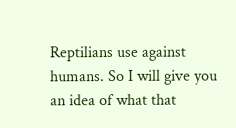Reptilians use against humans. So I will give you an idea of what that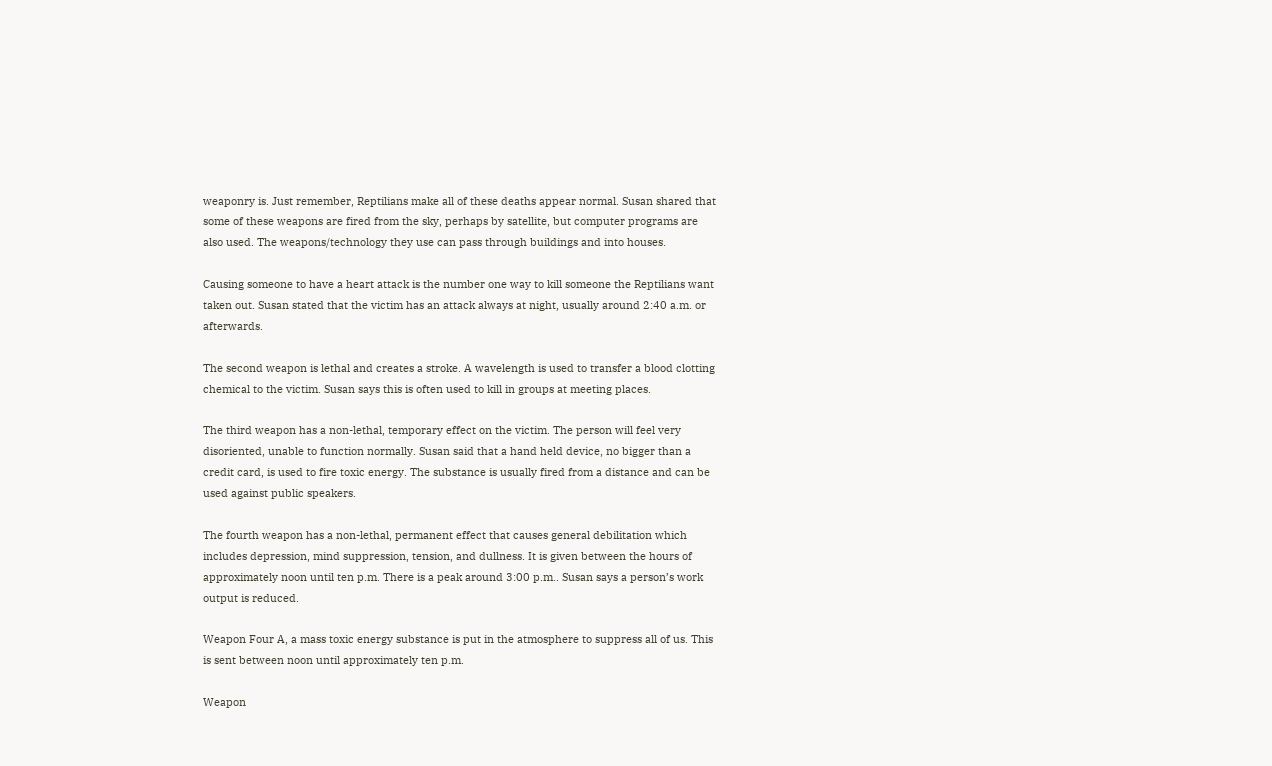weaponry is. Just remember, Reptilians make all of these deaths appear normal. Susan shared that some of these weapons are fired from the sky, perhaps by satellite, but computer programs are also used. The weapons/technology they use can pass through buildings and into houses.

Causing someone to have a heart attack is the number one way to kill someone the Reptilians want taken out. Susan stated that the victim has an attack always at night, usually around 2:40 a.m. or afterwards.

The second weapon is lethal and creates a stroke. A wavelength is used to transfer a blood clotting chemical to the victim. Susan says this is often used to kill in groups at meeting places.

The third weapon has a non-lethal, temporary effect on the victim. The person will feel very disoriented, unable to function normally. Susan said that a hand held device, no bigger than a credit card, is used to fire toxic energy. The substance is usually fired from a distance and can be used against public speakers.

The fourth weapon has a non-lethal, permanent effect that causes general debilitation which includes depression, mind suppression, tension, and dullness. It is given between the hours of approximately noon until ten p.m. There is a peak around 3:00 p.m.. Susan says a person’s work output is reduced.

Weapon Four A, a mass toxic energy substance is put in the atmosphere to suppress all of us. This is sent between noon until approximately ten p.m.

Weapon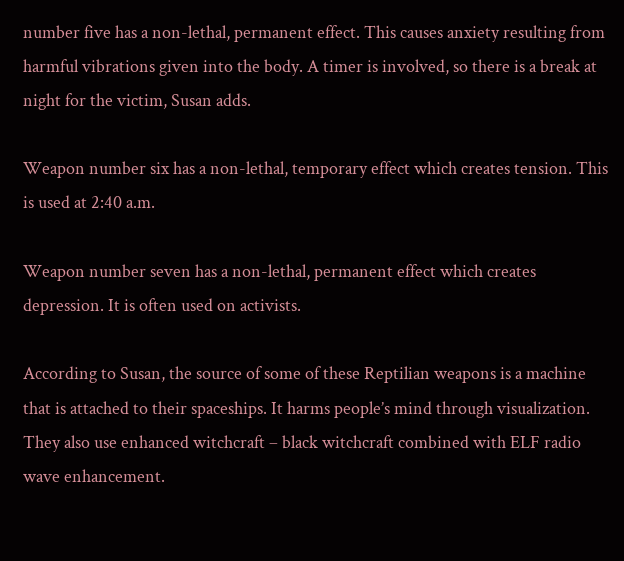number five has a non-lethal, permanent effect. This causes anxiety resulting from harmful vibrations given into the body. A timer is involved, so there is a break at night for the victim, Susan adds.

Weapon number six has a non-lethal, temporary effect which creates tension. This is used at 2:40 a.m.

Weapon number seven has a non-lethal, permanent effect which creates depression. It is often used on activists.

According to Susan, the source of some of these Reptilian weapons is a machine that is attached to their spaceships. It harms people’s mind through visualization. They also use enhanced witchcraft – black witchcraft combined with ELF radio wave enhancement.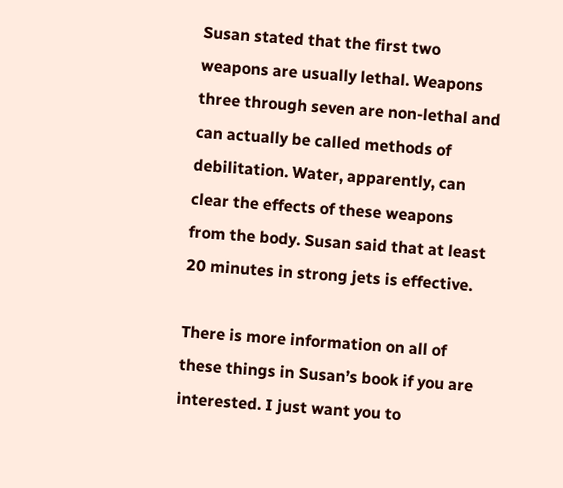Susan stated that the first two weapons are usually lethal. Weapons three through seven are non-lethal and can actually be called methods of debilitation. Water, apparently, can clear the effects of these weapons from the body. Susan said that at least 20 minutes in strong jets is effective.

There is more information on all of these things in Susan’s book if you are interested. I just want you to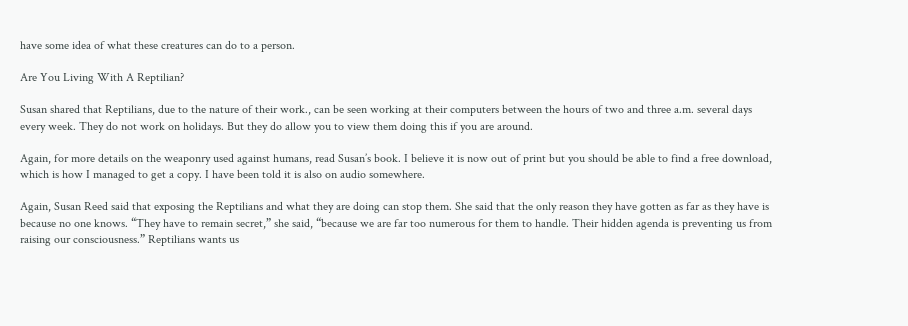have some idea of what these creatures can do to a person.

Are You Living With A Reptilian?

Susan shared that Reptilians, due to the nature of their work., can be seen working at their computers between the hours of two and three a.m. several days every week. They do not work on holidays. But they do allow you to view them doing this if you are around.

Again, for more details on the weaponry used against humans, read Susan’s book. I believe it is now out of print but you should be able to find a free download, which is how I managed to get a copy. I have been told it is also on audio somewhere.

Again, Susan Reed said that exposing the Reptilians and what they are doing can stop them. She said that the only reason they have gotten as far as they have is because no one knows. “They have to remain secret,” she said, “because we are far too numerous for them to handle. Their hidden agenda is preventing us from raising our consciousness.” Reptilians wants us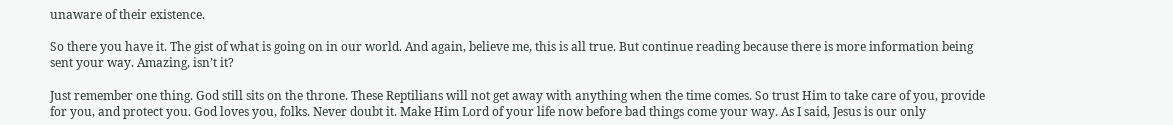unaware of their existence.

So there you have it. The gist of what is going on in our world. And again, believe me, this is all true. But continue reading because there is more information being sent your way. Amazing, isn’t it?

Just remember one thing. God still sits on the throne. These Reptilians will not get away with anything when the time comes. So trust Him to take care of you, provide for you, and protect you. God loves you, folks. Never doubt it. Make Him Lord of your life now before bad things come your way. As I said, Jesus is our only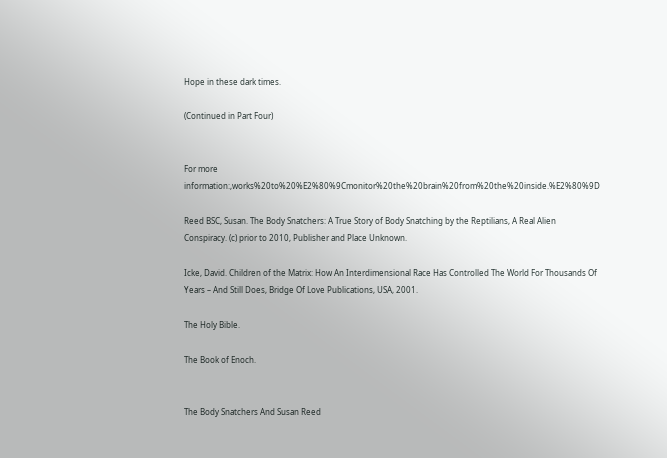Hope in these dark times.

(Continued in Part Four)


For more information:,works%20to%20%E2%80%9Cmonitor%20the%20brain%20from%20the%20inside.%E2%80%9D

Reed BSC, Susan. The Body Snatchers: A True Story of Body Snatching by the Reptilians, A Real Alien Conspiracy. (c) prior to 2010, Publisher and Place Unknown.

Icke, David. Children of the Matrix: How An Interdimensional Race Has Controlled The World For Thousands Of Years – And Still Does, Bridge Of Love Publications, USA, 2001.

The Holy Bible.

The Book of Enoch.


The Body Snatchers And Susan Reed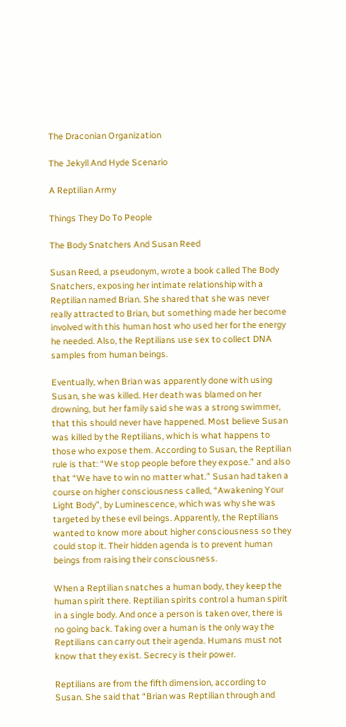The Draconian Organization

The Jekyll And Hyde Scenario

A Reptilian Army

Things They Do To People

The Body Snatchers And Susan Reed

Susan Reed, a pseudonym, wrote a book called The Body Snatchers, exposing her intimate relationship with a Reptilian named Brian. She shared that she was never really attracted to Brian, but something made her become involved with this human host who used her for the energy he needed. Also, the Reptilians use sex to collect DNA samples from human beings.

Eventually, when Brian was apparently done with using Susan, she was killed. Her death was blamed on her drowning, but her family said she was a strong swimmer, that this should never have happened. Most believe Susan was killed by the Reptilians, which is what happens to those who expose them. According to Susan, the Reptilian rule is that: “We stop people before they expose.” and also that “We have to win no matter what.” Susan had taken a course on higher consciousness called, “Awakening Your Light Body”, by Luminescence, which was why she was targeted by these evil beings. Apparently, the Reptilians wanted to know more about higher consciousness so they could stop it. Their hidden agenda is to prevent human beings from raising their consciousness.

When a Reptilian snatches a human body, they keep the human spirit there. Reptilian spirits control a human spirit in a single body. And once a person is taken over, there is no going back. Taking over a human is the only way the Reptilians can carry out their agenda. Humans must not know that they exist. Secrecy is their power.

Reptilians are from the fifth dimension, according to Susan. She said that “Brian was Reptilian through and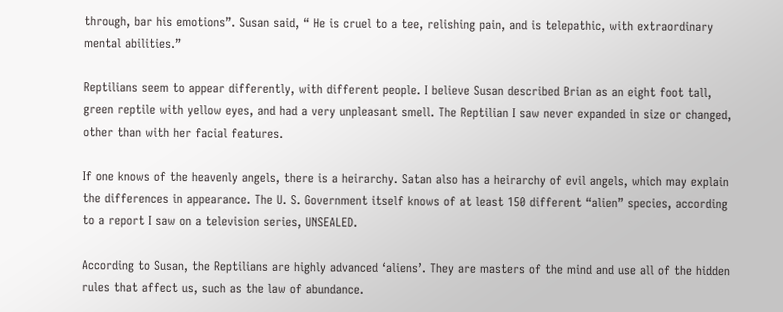through, bar his emotions”. Susan said, “ He is cruel to a tee, relishing pain, and is telepathic, with extraordinary mental abilities.”

Reptilians seem to appear differently, with different people. I believe Susan described Brian as an eight foot tall, green reptile with yellow eyes, and had a very unpleasant smell. The Reptilian I saw never expanded in size or changed, other than with her facial features.

If one knows of the heavenly angels, there is a heirarchy. Satan also has a heirarchy of evil angels, which may explain the differences in appearance. The U. S. Government itself knows of at least 150 different “alien” species, according to a report I saw on a television series, UNSEALED.

According to Susan, the Reptilians are highly advanced ‘aliens’. They are masters of the mind and use all of the hidden rules that affect us, such as the law of abundance.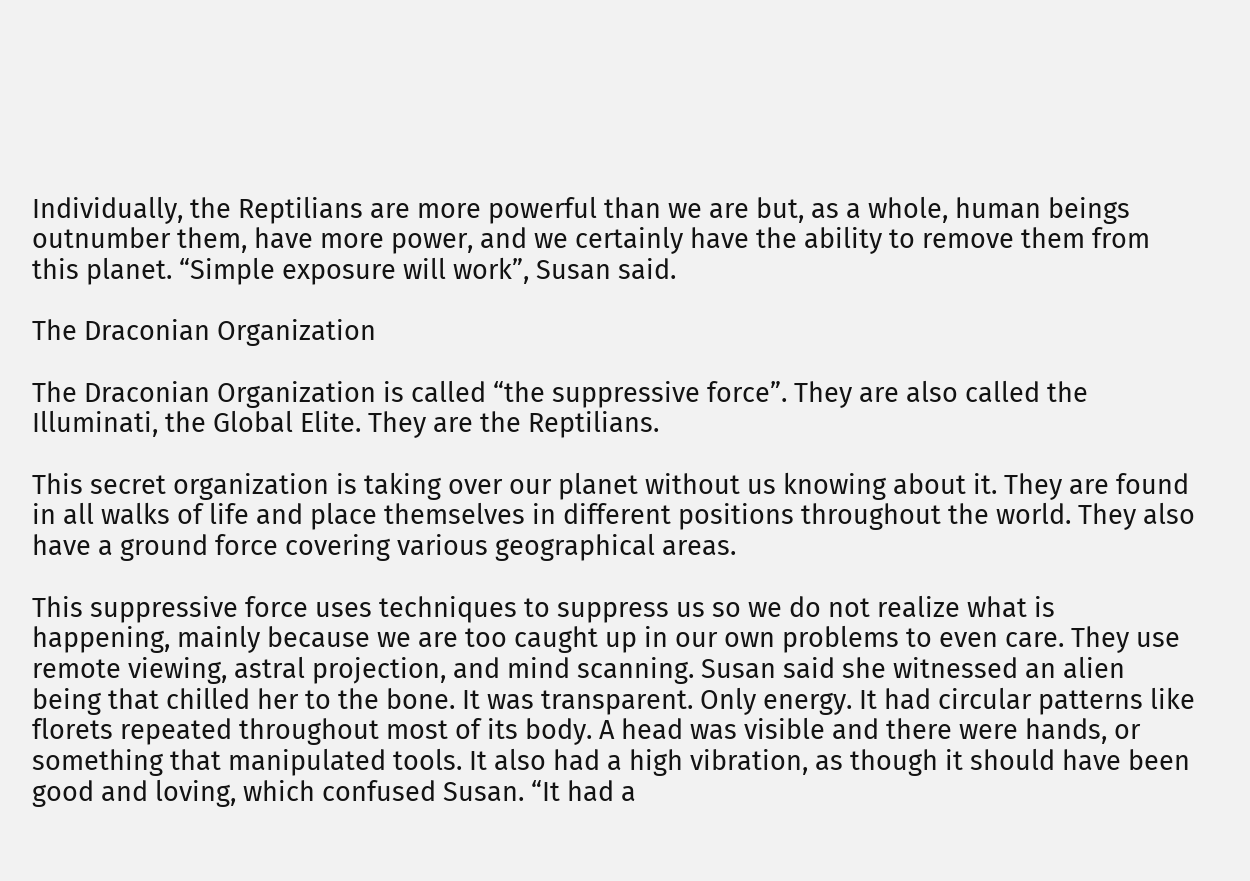Individually, the Reptilians are more powerful than we are but, as a whole, human beings outnumber them, have more power, and we certainly have the ability to remove them from this planet. “Simple exposure will work”, Susan said.

The Draconian Organization

The Draconian Organization is called “the suppressive force”. They are also called the Illuminati, the Global Elite. They are the Reptilians.

This secret organization is taking over our planet without us knowing about it. They are found in all walks of life and place themselves in different positions throughout the world. They also have a ground force covering various geographical areas.

This suppressive force uses techniques to suppress us so we do not realize what is happening, mainly because we are too caught up in our own problems to even care. They use remote viewing, astral projection, and mind scanning. Susan said she witnessed an alien being that chilled her to the bone. It was transparent. Only energy. It had circular patterns like florets repeated throughout most of its body. A head was visible and there were hands, or something that manipulated tools. It also had a high vibration, as though it should have been good and loving, which confused Susan. “It had a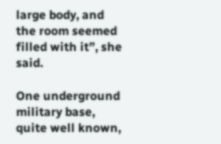large body, and the room seemed filled with it”, she said.

One underground military base, quite well known,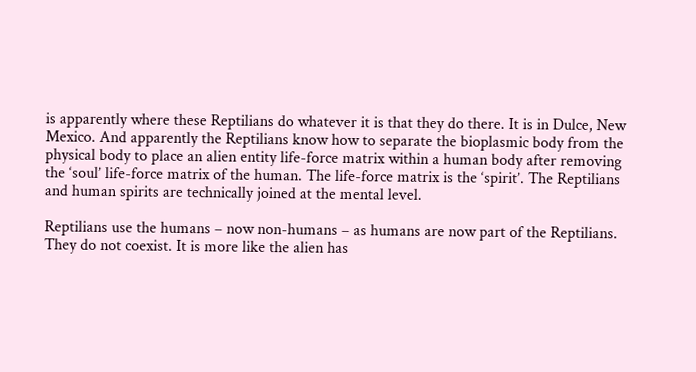is apparently where these Reptilians do whatever it is that they do there. It is in Dulce, New Mexico. And apparently the Reptilians know how to separate the bioplasmic body from the physical body to place an alien entity life-force matrix within a human body after removing the ‘soul’ life-force matrix of the human. The life-force matrix is the ‘spirit’. The Reptilians and human spirits are technically joined at the mental level.

Reptilians use the humans – now non-humans – as humans are now part of the Reptilians. They do not coexist. It is more like the alien has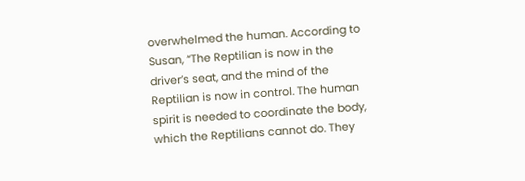overwhelmed the human. According to Susan, “The Reptilian is now in the driver’s seat, and the mind of the Reptilian is now in control. The human spirit is needed to coordinate the body, which the Reptilians cannot do. They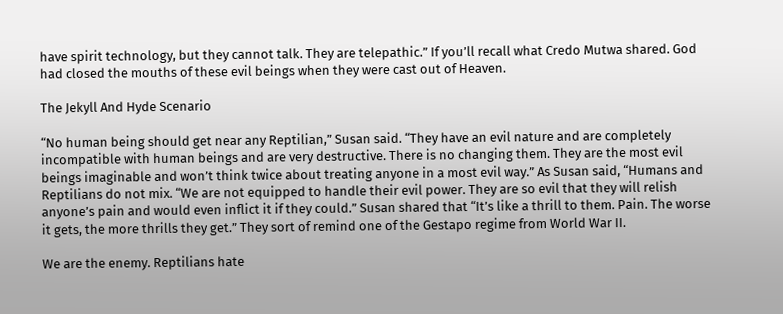have spirit technology, but they cannot talk. They are telepathic.” If you’ll recall what Credo Mutwa shared. God had closed the mouths of these evil beings when they were cast out of Heaven.

The Jekyll And Hyde Scenario

“No human being should get near any Reptilian,” Susan said. “They have an evil nature and are completely incompatible with human beings and are very destructive. There is no changing them. They are the most evil beings imaginable and won’t think twice about treating anyone in a most evil way.” As Susan said, “Humans and Reptilians do not mix. “We are not equipped to handle their evil power. They are so evil that they will relish anyone’s pain and would even inflict it if they could.” Susan shared that “It’s like a thrill to them. Pain. The worse it gets, the more thrills they get.” They sort of remind one of the Gestapo regime from World War II.

We are the enemy. Reptilians hate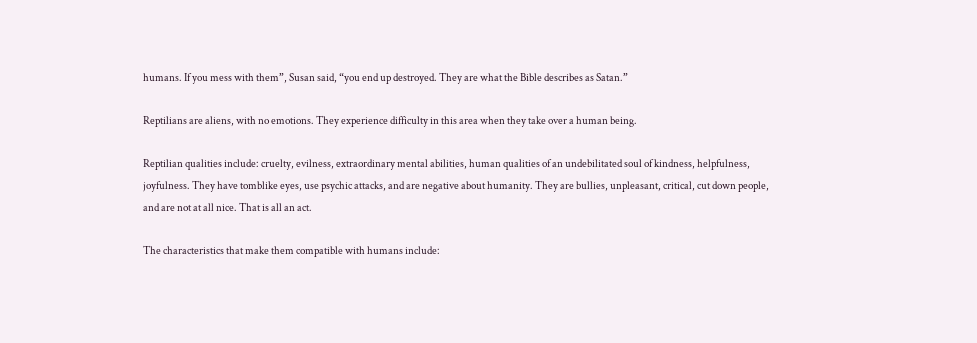humans. If you mess with them”, Susan said, “you end up destroyed. They are what the Bible describes as Satan.”

Reptilians are aliens, with no emotions. They experience difficulty in this area when they take over a human being.

Reptilian qualities include: cruelty, evilness, extraordinary mental abilities, human qualities of an undebilitated soul of kindness, helpfulness, joyfulness. They have tomblike eyes, use psychic attacks, and are negative about humanity. They are bullies, unpleasant, critical, cut down people, and are not at all nice. That is all an act.

The characteristics that make them compatible with humans include: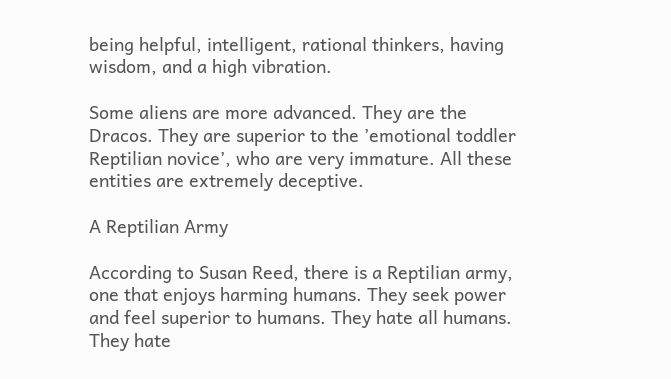being helpful, intelligent, rational thinkers, having wisdom, and a high vibration.

Some aliens are more advanced. They are the Dracos. They are superior to the ’emotional toddler Reptilian novice’, who are very immature. All these entities are extremely deceptive.

A Reptilian Army

According to Susan Reed, there is a Reptilian army, one that enjoys harming humans. They seek power and feel superior to humans. They hate all humans. They hate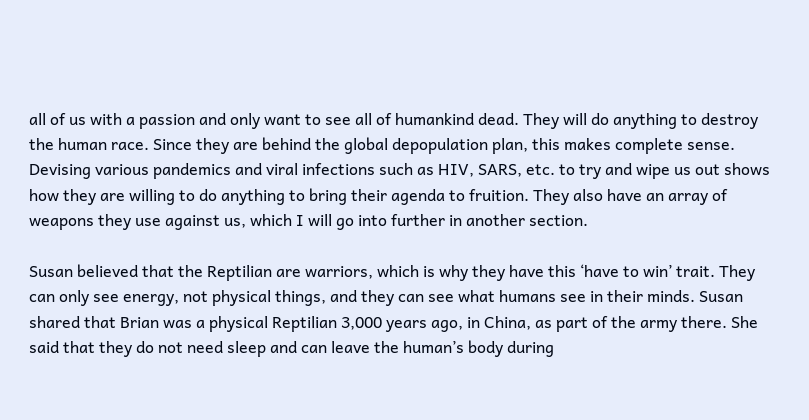all of us with a passion and only want to see all of humankind dead. They will do anything to destroy the human race. Since they are behind the global depopulation plan, this makes complete sense. Devising various pandemics and viral infections such as HIV, SARS, etc. to try and wipe us out shows how they are willing to do anything to bring their agenda to fruition. They also have an array of weapons they use against us, which I will go into further in another section.

Susan believed that the Reptilian are warriors, which is why they have this ‘have to win’ trait. They can only see energy, not physical things, and they can see what humans see in their minds. Susan shared that Brian was a physical Reptilian 3,000 years ago, in China, as part of the army there. She said that they do not need sleep and can leave the human’s body during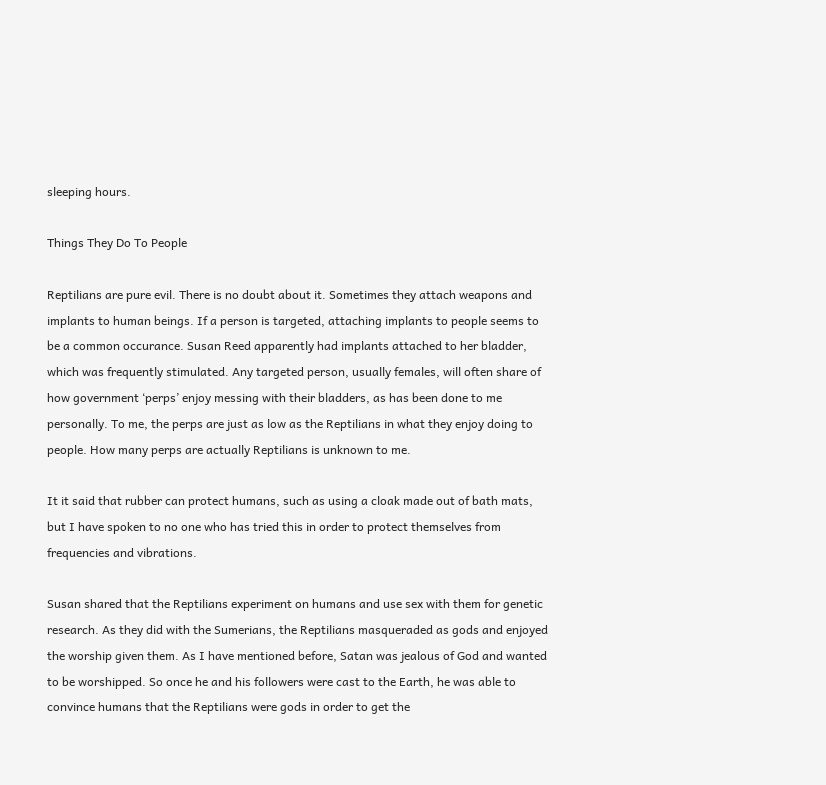sleeping hours.

Things They Do To People

Reptilians are pure evil. There is no doubt about it. Sometimes they attach weapons and implants to human beings. If a person is targeted, attaching implants to people seems to be a common occurance. Susan Reed apparently had implants attached to her bladder, which was frequently stimulated. Any targeted person, usually females, will often share of how government ‘perps’ enjoy messing with their bladders, as has been done to me personally. To me, the perps are just as low as the Reptilians in what they enjoy doing to people. How many perps are actually Reptilians is unknown to me.

It it said that rubber can protect humans, such as using a cloak made out of bath mats, but I have spoken to no one who has tried this in order to protect themselves from frequencies and vibrations.

Susan shared that the Reptilians experiment on humans and use sex with them for genetic research. As they did with the Sumerians, the Reptilians masqueraded as gods and enjoyed the worship given them. As I have mentioned before, Satan was jealous of God and wanted to be worshipped. So once he and his followers were cast to the Earth, he was able to convince humans that the Reptilians were gods in order to get the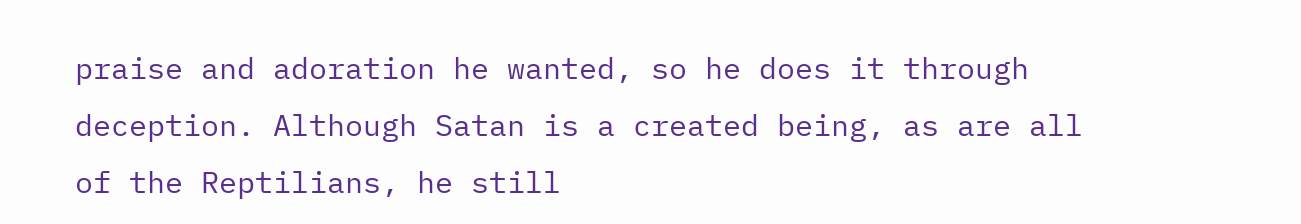praise and adoration he wanted, so he does it through deception. Although Satan is a created being, as are all of the Reptilians, he still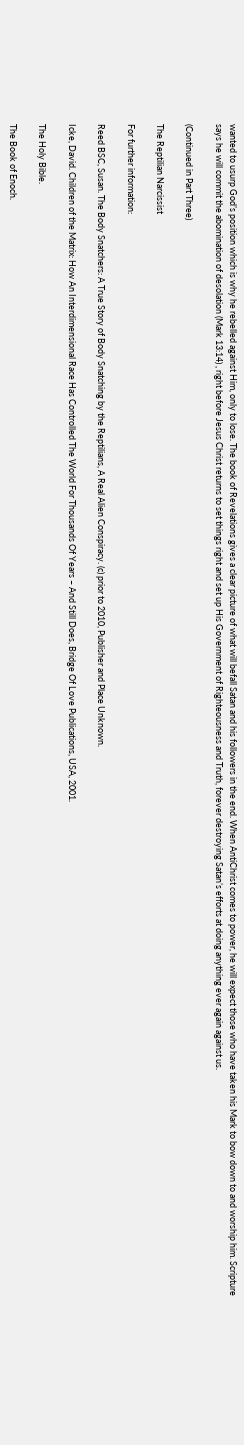wanted to usurp God’s position which is why he rebelled against Him, only to lose. The book of Revelations gives a clear picture of what will befall Satan and his followers in the end. When AntiChrist comes to power, he will expect those who have taken his Mark to bow down to and worship him. Scripture says he will commit the abomination of desolation (Mark 13:14) , right before Jesus Christ returns to set things right and set up His Government of Righteousness and Truth, forever destroying Satan’s efforts at doing anything ever again against us.

(Continued in Part Three)

The Reptilian Narcissist

For further information:

Reed BSC, Susan. The Body Snatchers: A True Story of Body Snatching by the Reptilians, A Real Alien Conspiracy. (c) prior to 2010, Publisher and Place Unknown.

Icke, David. Children of the Matrix: How An Interdimensional Race Has Controlled The World For Thousands Of Years – And Still Does, Bridge Of Love Publications, USA, 2001.

The Holy Bible.

The Book of Enoch.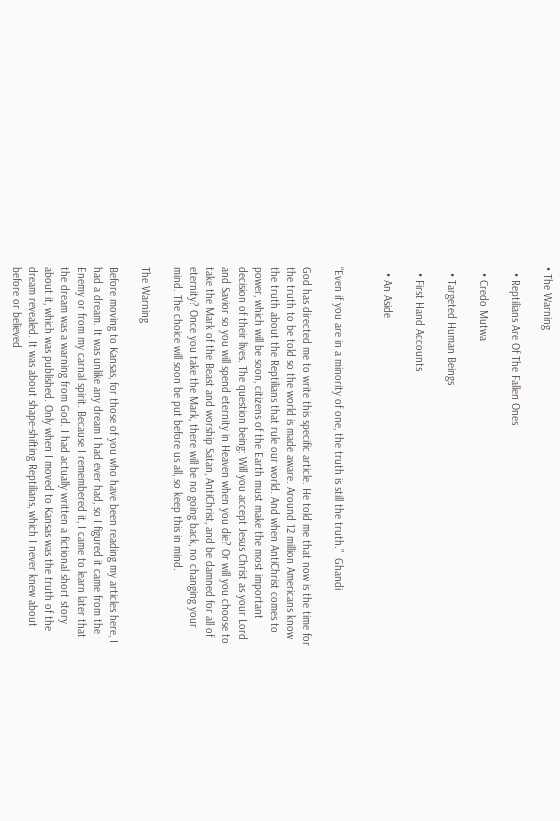• The Warning

  • Reptilians Are Of The Fallen Ones

  • Credo Mutwa

  • Targeted Human Beings

  • First Hand Accounts

  • An Aside


“Even if you are in a minority of one, the truth is still the truth.”  Ghandi

God has directed me to write this specific article. He told me that now is the time for the truth to be told so the world is made aware. Around 12 million Americans know the truth about the Reptilians that rule our world. And when AntiChrist comes to power, which will be soon, citizens of the Earth must make the most important decision of their lives. The question being: Will you accept Jesus Christ as your Lord and Savior so you will spend eternity in Heaven when you die? Or will you choose to take the Mark of the Beast and worship Satan, AntiChrist, and be damned for all of eternity? Once you take the Mark, there will be no going back, no changing your mind. The choice will soon be put before us all, so keep this in mind.

The Warning

Before moving to Kansas, for those of you who have been reading my articles here, I had a dream. It was unlike any dream I had ever had, so I figured it came from the Enemy or from my carnal spirit. Because I remembered it, I came to learn later that the dream was a warning from God. I had actually written a fictional short story about it, which was published. Only when I moved to Kansas was the truth of the dream revealed. It was about shape-shifting Reptilians, which I never knew about before or believed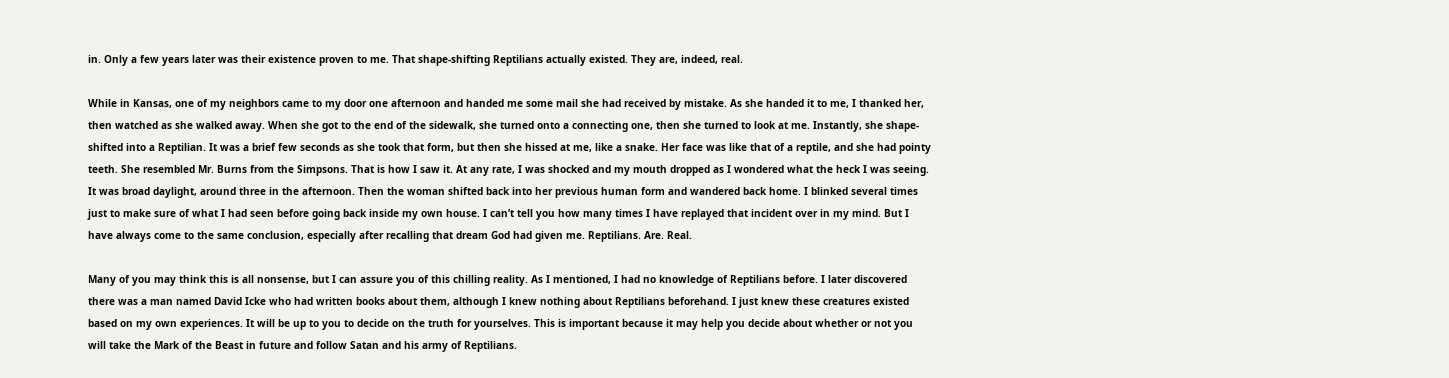in. Only a few years later was their existence proven to me. That shape-shifting Reptilians actually existed. They are, indeed, real.

While in Kansas, one of my neighbors came to my door one afternoon and handed me some mail she had received by mistake. As she handed it to me, I thanked her, then watched as she walked away. When she got to the end of the sidewalk, she turned onto a connecting one, then she turned to look at me. Instantly, she shape-shifted into a Reptilian. It was a brief few seconds as she took that form, but then she hissed at me, like a snake. Her face was like that of a reptile, and she had pointy teeth. She resembled Mr. Burns from the Simpsons. That is how I saw it. At any rate, I was shocked and my mouth dropped as I wondered what the heck I was seeing. It was broad daylight, around three in the afternoon. Then the woman shifted back into her previous human form and wandered back home. I blinked several times just to make sure of what I had seen before going back inside my own house. I can’t tell you how many times I have replayed that incident over in my mind. But I have always come to the same conclusion, especially after recalling that dream God had given me. Reptilians. Are. Real.

Many of you may think this is all nonsense, but I can assure you of this chilling reality. As I mentioned, I had no knowledge of Reptilians before. I later discovered there was a man named David Icke who had written books about them, although I knew nothing about Reptilians beforehand. I just knew these creatures existed based on my own experiences. It will be up to you to decide on the truth for yourselves. This is important because it may help you decide about whether or not you will take the Mark of the Beast in future and follow Satan and his army of Reptilians.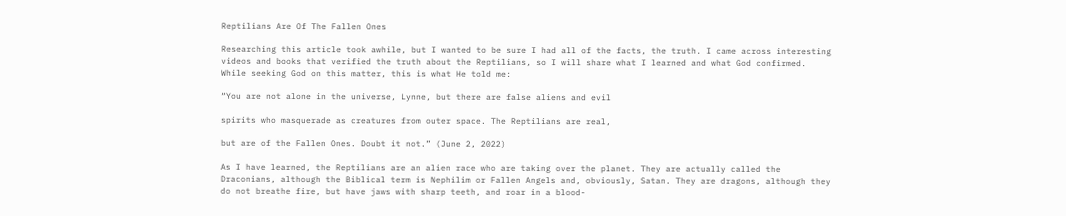Reptilians Are Of The Fallen Ones

Researching this article took awhile, but I wanted to be sure I had all of the facts, the truth. I came across interesting videos and books that verified the truth about the Reptilians, so I will share what I learned and what God confirmed. While seeking God on this matter, this is what He told me:

“You are not alone in the universe, Lynne, but there are false aliens and evil

spirits who masquerade as creatures from outer space. The Reptilians are real,

but are of the Fallen Ones. Doubt it not.” (June 2, 2022)

As I have learned, the Reptilians are an alien race who are taking over the planet. They are actually called the Draconians, although the Biblical term is Nephilim or Fallen Angels and, obviously, Satan. They are dragons, although they do not breathe fire, but have jaws with sharp teeth, and roar in a blood-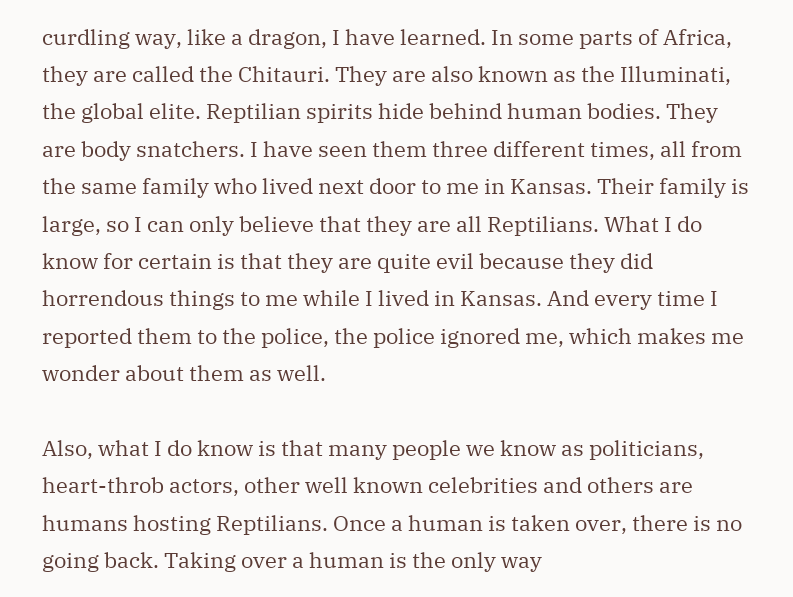curdling way, like a dragon, I have learned. In some parts of Africa, they are called the Chitauri. They are also known as the Illuminati, the global elite. Reptilian spirits hide behind human bodies. They are body snatchers. I have seen them three different times, all from the same family who lived next door to me in Kansas. Their family is large, so I can only believe that they are all Reptilians. What I do know for certain is that they are quite evil because they did horrendous things to me while I lived in Kansas. And every time I reported them to the police, the police ignored me, which makes me wonder about them as well.

Also, what I do know is that many people we know as politicians, heart-throb actors, other well known celebrities and others are humans hosting Reptilians. Once a human is taken over, there is no going back. Taking over a human is the only way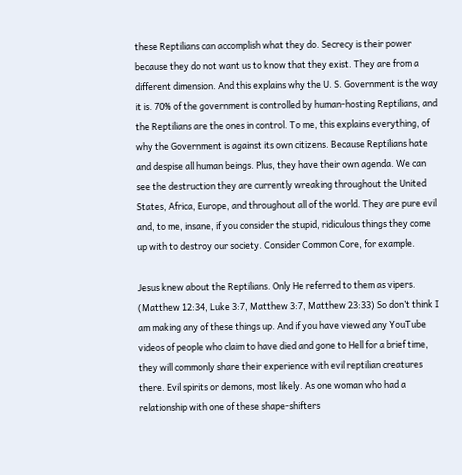these Reptilians can accomplish what they do. Secrecy is their power because they do not want us to know that they exist. They are from a different dimension. And this explains why the U. S. Government is the way it is. 70% of the government is controlled by human-hosting Reptilians, and the Reptilians are the ones in control. To me, this explains everything, of why the Government is against its own citizens. Because Reptilians hate and despise all human beings. Plus, they have their own agenda. We can see the destruction they are currently wreaking throughout the United States, Africa, Europe, and throughout all of the world. They are pure evil and, to me, insane, if you consider the stupid, ridiculous things they come up with to destroy our society. Consider Common Core, for example.

Jesus knew about the Reptilians. Only He referred to them as vipers. (Matthew 12:34, Luke 3:7, Matthew 3:7, Matthew 23:33) So don’t think I am making any of these things up. And if you have viewed any YouTube videos of people who claim to have died and gone to Hell for a brief time, they will commonly share their experience with evil reptilian creatures there. Evil spirits or demons, most likely. As one woman who had a relationship with one of these shape-shifters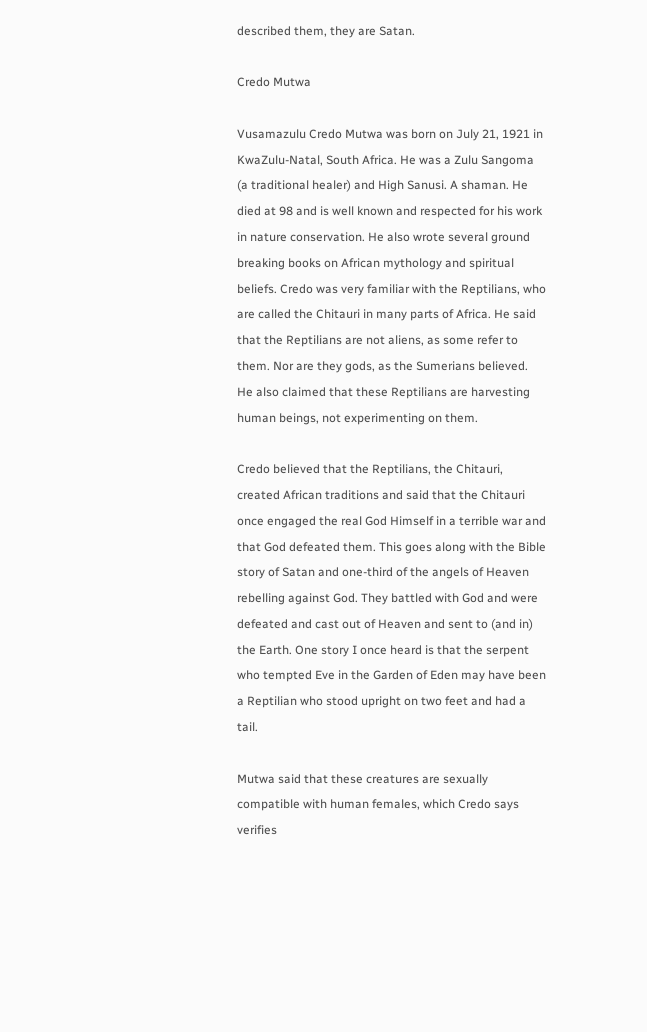described them, they are Satan.

Credo Mutwa

Vusamazulu Credo Mutwa was born on July 21, 1921 in KwaZulu-Natal, South Africa. He was a Zulu Sangoma (a traditional healer) and High Sanusi. A shaman. He died at 98 and is well known and respected for his work in nature conservation. He also wrote several ground breaking books on African mythology and spiritual beliefs. Credo was very familiar with the Reptilians, who are called the Chitauri in many parts of Africa. He said that the Reptilians are not aliens, as some refer to them. Nor are they gods, as the Sumerians believed. He also claimed that these Reptilians are harvesting human beings, not experimenting on them.

Credo believed that the Reptilians, the Chitauri, created African traditions and said that the Chitauri once engaged the real God Himself in a terrible war and that God defeated them. This goes along with the Bible story of Satan and one-third of the angels of Heaven rebelling against God. They battled with God and were defeated and cast out of Heaven and sent to (and in) the Earth. One story I once heard is that the serpent who tempted Eve in the Garden of Eden may have been a Reptilian who stood upright on two feet and had a tail.

Mutwa said that these creatures are sexually compatible with human females, which Credo says verifies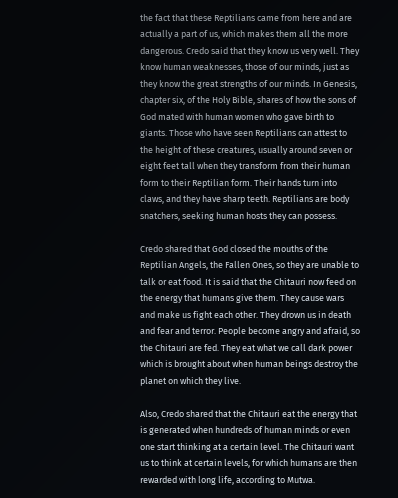the fact that these Reptilians came from here and are actually a part of us, which makes them all the more dangerous. Credo said that they know us very well. They know human weaknesses, those of our minds, just as they know the great strengths of our minds. In Genesis, chapter six, of the Holy Bible, shares of how the sons of God mated with human women who gave birth to giants. Those who have seen Reptilians can attest to the height of these creatures, usually around seven or eight feet tall when they transform from their human form to their Reptilian form. Their hands turn into claws, and they have sharp teeth. Reptilians are body snatchers, seeking human hosts they can possess.

Credo shared that God closed the mouths of the Reptilian Angels, the Fallen Ones, so they are unable to talk or eat food. It is said that the Chitauri now feed on the energy that humans give them. They cause wars and make us fight each other. They drown us in death and fear and terror. People become angry and afraid, so the Chitauri are fed. They eat what we call dark power which is brought about when human beings destroy the planet on which they live.

Also, Credo shared that the Chitauri eat the energy that is generated when hundreds of human minds or even one start thinking at a certain level. The Chitauri want us to think at certain levels, for which humans are then rewarded with long life, according to Mutwa.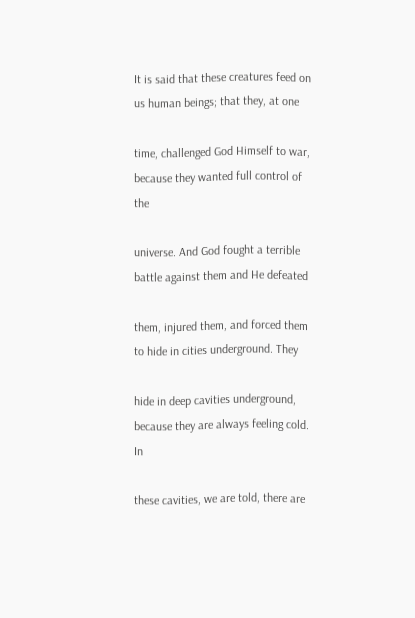It is said that these creatures feed on us human beings; that they, at one

time, challenged God Himself to war, because they wanted full control of the

universe. And God fought a terrible battle against them and He defeated

them, injured them, and forced them to hide in cities underground. They

hide in deep cavities underground, because they are always feeling cold. In

these cavities, we are told, there are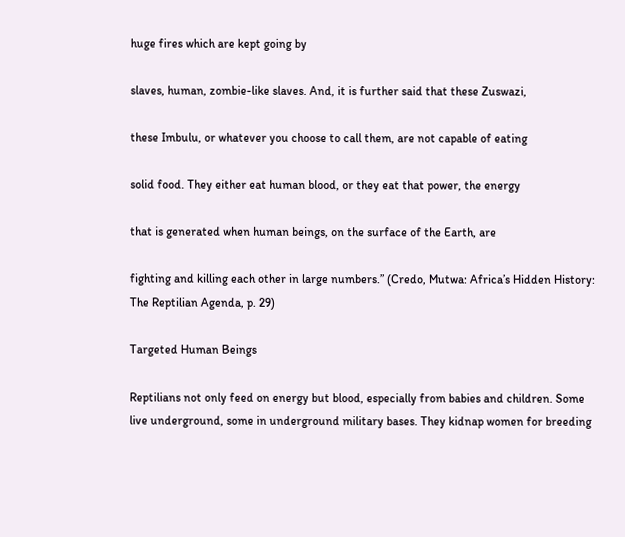huge fires which are kept going by

slaves, human, zombie-like slaves. And, it is further said that these Zuswazi,

these Imbulu, or whatever you choose to call them, are not capable of eating

solid food. They either eat human blood, or they eat that power, the energy

that is generated when human beings, on the surface of the Earth, are

fighting and killing each other in large numbers.” (Credo, Mutwa: Africa’s Hidden History: The Reptilian Agenda, p. 29)

Targeted Human Beings

Reptilians not only feed on energy but blood, especially from babies and children. Some live underground, some in underground military bases. They kidnap women for breeding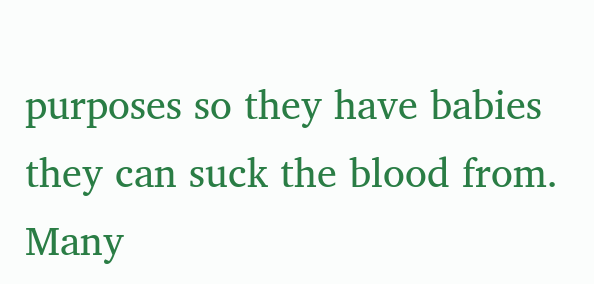purposes so they have babies they can suck the blood from. Many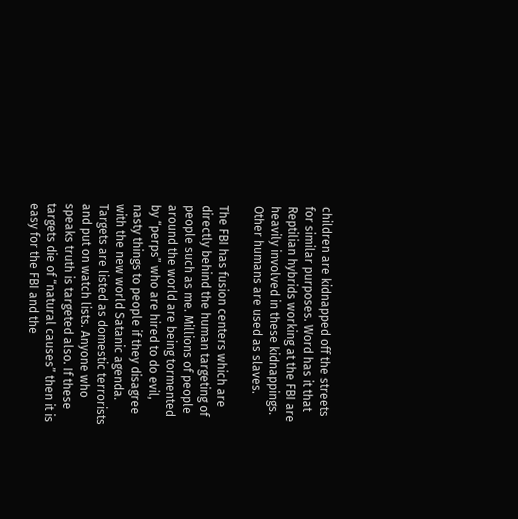children are kidnapped off the streets for similar purposes. Word has it that Reptilian hybrids working at the FBI are heavily involved in these kidnappings. Other humans are used as slaves.

The FBI has fusion centers which are directly behind the human targeting of people such as me. Millions of people around the world are being tormented by “perps” who are hired to do evil, nasty things to people if they disagree with the new world Satanic agenda. Targets are listed as domestic terrorists and put on watch lists. Anyone who speaks truth is targeted also. If these targets die of “natural causes” then it is easy for the FBI and the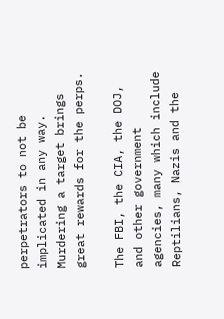perpetrators to not be implicated in any way. Murdering a target brings great rewards for the perps.

The FBI, the CIA, the DOJ, and other government agencies, many which include Reptilians, Nazis and the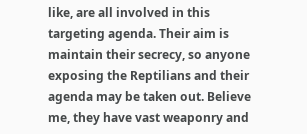like, are all involved in this targeting agenda. Their aim is maintain their secrecy, so anyone exposing the Reptilians and their agenda may be taken out. Believe me, they have vast weaponry and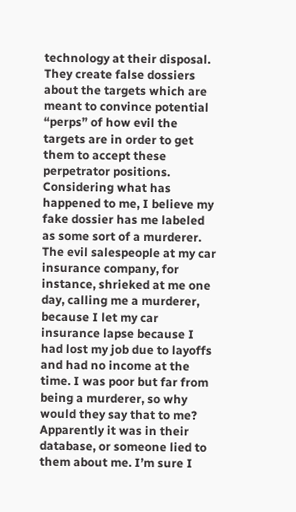technology at their disposal. They create false dossiers about the targets which are meant to convince potential “perps” of how evil the targets are in order to get them to accept these perpetrator positions. Considering what has happened to me, I believe my fake dossier has me labeled as some sort of a murderer. The evil salespeople at my car insurance company, for instance, shrieked at me one day, calling me a murderer, because I let my car insurance lapse because I had lost my job due to layoffs and had no income at the time. I was poor but far from being a murderer, so why would they say that to me? Apparently it was in their database, or someone lied to them about me. I’m sure I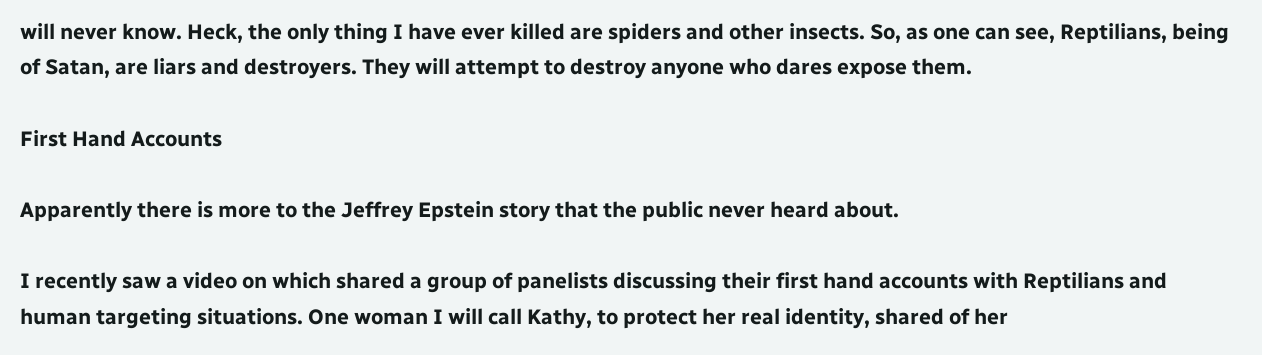will never know. Heck, the only thing I have ever killed are spiders and other insects. So, as one can see, Reptilians, being of Satan, are liars and destroyers. They will attempt to destroy anyone who dares expose them.

First Hand Accounts

Apparently there is more to the Jeffrey Epstein story that the public never heard about.

I recently saw a video on which shared a group of panelists discussing their first hand accounts with Reptilians and human targeting situations. One woman I will call Kathy, to protect her real identity, shared of her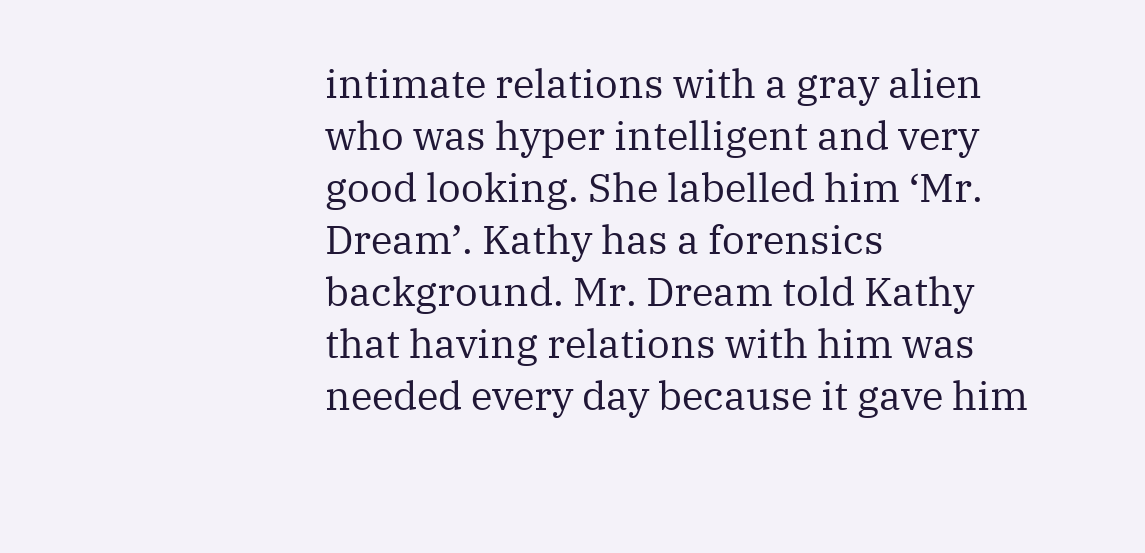intimate relations with a gray alien who was hyper intelligent and very good looking. She labelled him ‘Mr. Dream’. Kathy has a forensics background. Mr. Dream told Kathy that having relations with him was needed every day because it gave him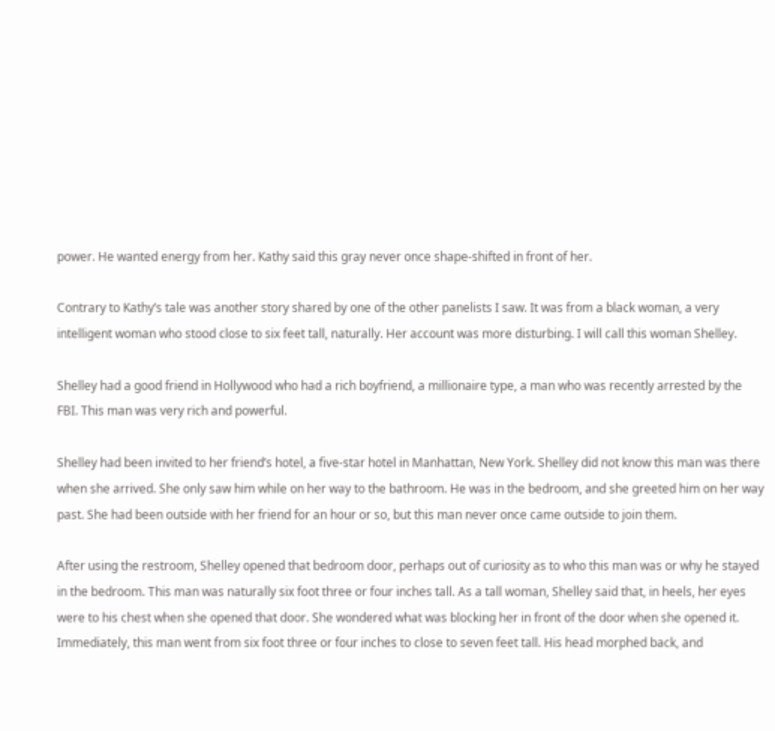power. He wanted energy from her. Kathy said this gray never once shape-shifted in front of her.

Contrary to Kathy’s tale was another story shared by one of the other panelists I saw. It was from a black woman, a very intelligent woman who stood close to six feet tall, naturally. Her account was more disturbing. I will call this woman Shelley.

Shelley had a good friend in Hollywood who had a rich boyfriend, a millionaire type, a man who was recently arrested by the FBI. This man was very rich and powerful.

Shelley had been invited to her friend’s hotel, a five-star hotel in Manhattan, New York. Shelley did not know this man was there when she arrived. She only saw him while on her way to the bathroom. He was in the bedroom, and she greeted him on her way past. She had been outside with her friend for an hour or so, but this man never once came outside to join them.

After using the restroom, Shelley opened that bedroom door, perhaps out of curiosity as to who this man was or why he stayed in the bedroom. This man was naturally six foot three or four inches tall. As a tall woman, Shelley said that, in heels, her eyes were to his chest when she opened that door. She wondered what was blocking her in front of the door when she opened it. Immediately, this man went from six foot three or four inches to close to seven feet tall. His head morphed back, and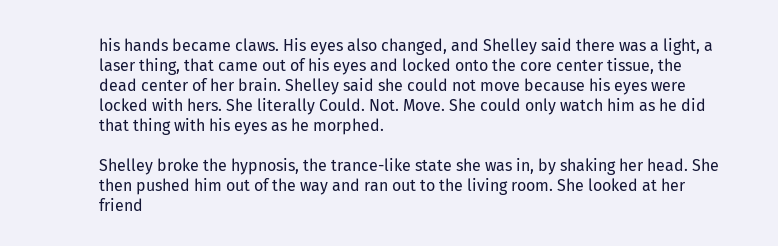his hands became claws. His eyes also changed, and Shelley said there was a light, a laser thing, that came out of his eyes and locked onto the core center tissue, the dead center of her brain. Shelley said she could not move because his eyes were locked with hers. She literally Could. Not. Move. She could only watch him as he did that thing with his eyes as he morphed.

Shelley broke the hypnosis, the trance-like state she was in, by shaking her head. She then pushed him out of the way and ran out to the living room. She looked at her friend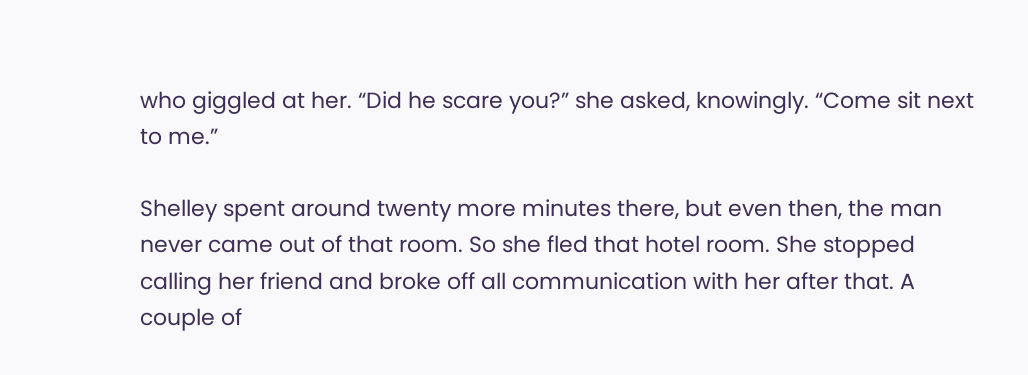who giggled at her. “Did he scare you?” she asked, knowingly. “Come sit next to me.”

Shelley spent around twenty more minutes there, but even then, the man never came out of that room. So she fled that hotel room. She stopped calling her friend and broke off all communication with her after that. A couple of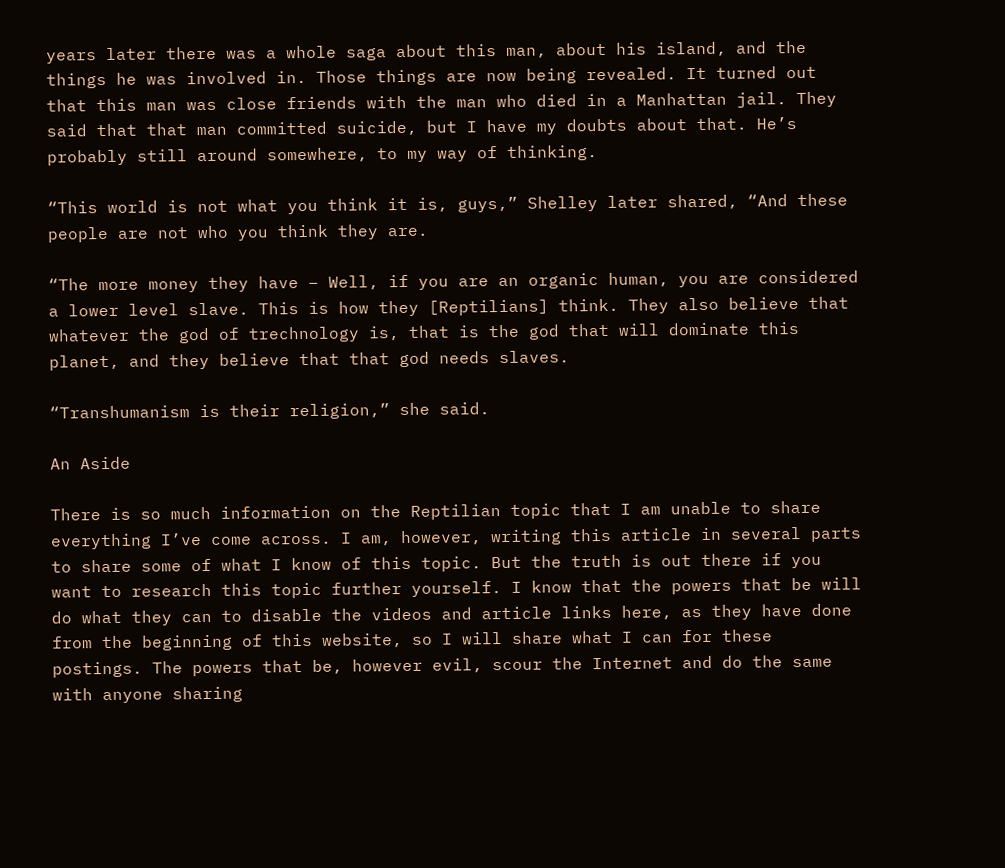years later there was a whole saga about this man, about his island, and the things he was involved in. Those things are now being revealed. It turned out that this man was close friends with the man who died in a Manhattan jail. They said that that man committed suicide, but I have my doubts about that. He’s probably still around somewhere, to my way of thinking.

“This world is not what you think it is, guys,” Shelley later shared, “And these people are not who you think they are.

“The more money they have – Well, if you are an organic human, you are considered a lower level slave. This is how they [Reptilians] think. They also believe that whatever the god of trechnology is, that is the god that will dominate this planet, and they believe that that god needs slaves.

“Transhumanism is their religion,” she said.

An Aside

There is so much information on the Reptilian topic that I am unable to share everything I’ve come across. I am, however, writing this article in several parts to share some of what I know of this topic. But the truth is out there if you want to research this topic further yourself. I know that the powers that be will do what they can to disable the videos and article links here, as they have done from the beginning of this website, so I will share what I can for these postings. The powers that be, however evil, scour the Internet and do the same with anyone sharing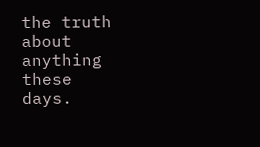the truth about anything these days.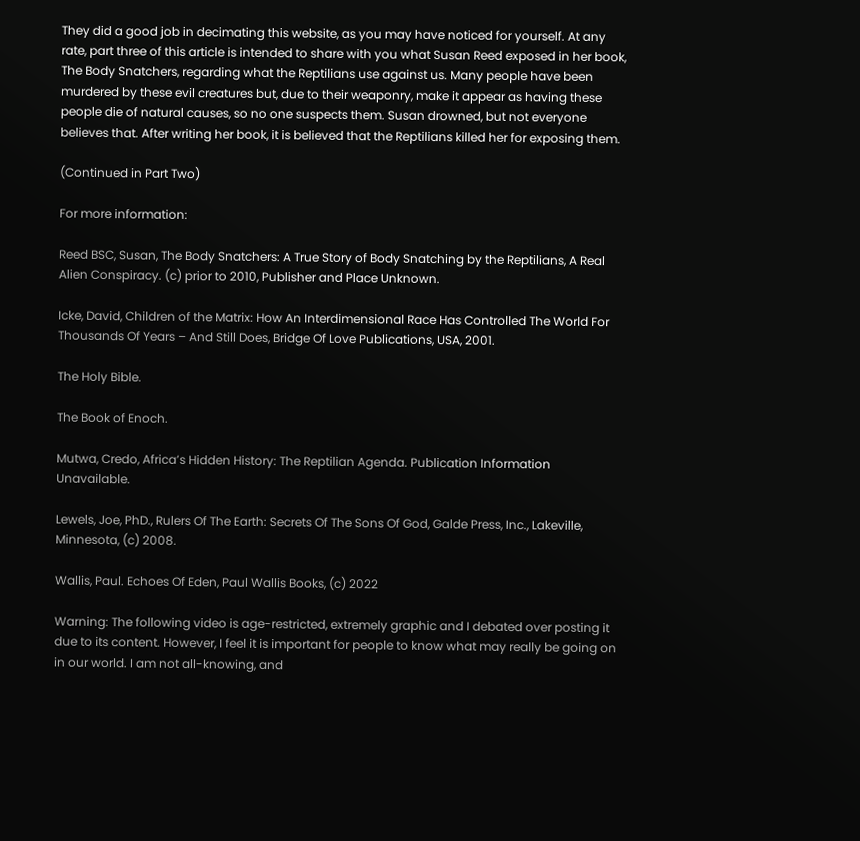They did a good job in decimating this website, as you may have noticed for yourself. At any rate, part three of this article is intended to share with you what Susan Reed exposed in her book, The Body Snatchers, regarding what the Reptilians use against us. Many people have been murdered by these evil creatures but, due to their weaponry, make it appear as having these people die of natural causes, so no one suspects them. Susan drowned, but not everyone believes that. After writing her book, it is believed that the Reptilians killed her for exposing them.

(Continued in Part Two)

For more information:

Reed BSC, Susan, The Body Snatchers: A True Story of Body Snatching by the Reptilians, A Real Alien Conspiracy. (c) prior to 2010, Publisher and Place Unknown.

Icke, David, Children of the Matrix: How An Interdimensional Race Has Controlled The World For Thousands Of Years – And Still Does, Bridge Of Love Publications, USA, 2001.

The Holy Bible.

The Book of Enoch.

Mutwa, Credo, Africa’s Hidden History: The Reptilian Agenda. Publication Information Unavailable.

Lewels, Joe, PhD., Rulers Of The Earth: Secrets Of The Sons Of God, Galde Press, Inc., Lakeville, Minnesota, (c) 2008.

Wallis, Paul. Echoes Of Eden, Paul Wallis Books, (c) 2022

Warning: The following video is age-restricted, extremely graphic and I debated over posting it due to its content. However, I feel it is important for people to know what may really be going on in our world. I am not all-knowing, and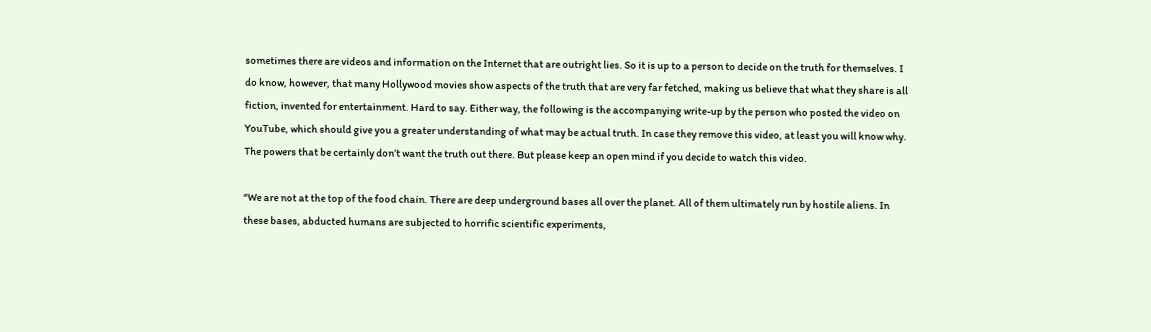sometimes there are videos and information on the Internet that are outright lies. So it is up to a person to decide on the truth for themselves. I do know, however, that many Hollywood movies show aspects of the truth that are very far fetched, making us believe that what they share is all fiction, invented for entertainment. Hard to say. Either way, the following is the accompanying write-up by the person who posted the video on YouTube, which should give you a greater understanding of what may be actual truth. In case they remove this video, at least you will know why. The powers that be certainly don’t want the truth out there. But please keep an open mind if you decide to watch this video.

“We are not at the top of the food chain. There are deep underground bases all over the planet. All of them ultimately run by hostile aliens. In these bases, abducted humans are subjected to horrific scientific experiments,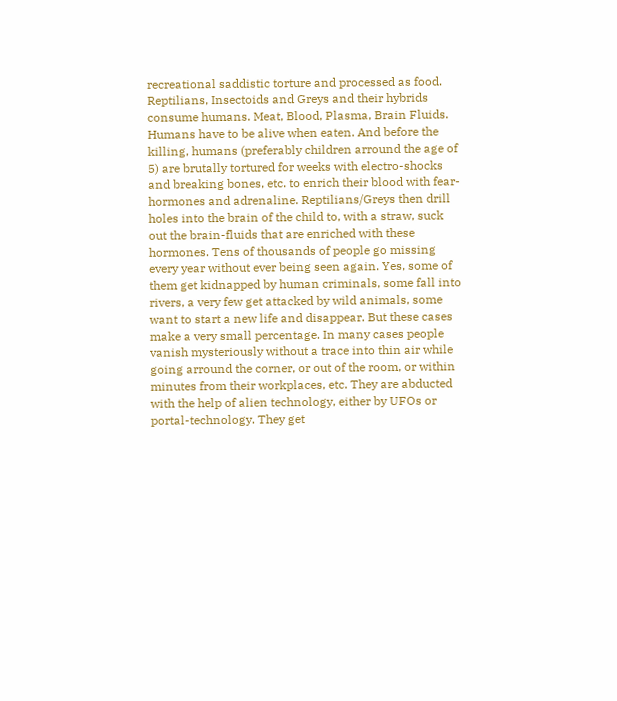recreational saddistic torture and processed as food. Reptilians, Insectoids and Greys and their hybrids consume humans. Meat, Blood, Plasma, Brain Fluids. Humans have to be alive when eaten. And before the killing, humans (preferably children arround the age of 5) are brutally tortured for weeks with electro-shocks and breaking bones, etc. to enrich their blood with fear-hormones and adrenaline. Reptilians/Greys then drill holes into the brain of the child to, with a straw, suck out the brain-fluids that are enriched with these hormones. Tens of thousands of people go missing every year without ever being seen again. Yes, some of them get kidnapped by human criminals, some fall into rivers, a very few get attacked by wild animals, some want to start a new life and disappear. But these cases make a very small percentage. In many cases people vanish mysteriously without a trace into thin air while going arround the corner, or out of the room, or within minutes from their workplaces, etc. They are abducted with the help of alien technology, either by UFOs or portal-technology. They get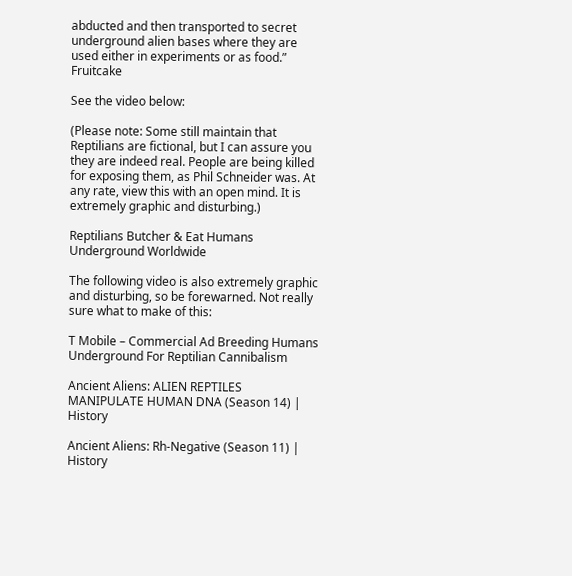abducted and then transported to secret underground alien bases where they are used either in experiments or as food.” Fruitcake

See the video below:

(Please note: Some still maintain that Reptilians are fictional, but I can assure you they are indeed real. People are being killed for exposing them, as Phil Schneider was. At any rate, view this with an open mind. It is extremely graphic and disturbing.)

Reptilians Butcher & Eat Humans Underground Worldwide

The following video is also extremely graphic and disturbing, so be forewarned. Not really sure what to make of this:

T Mobile – Commercial Ad Breeding Humans Underground For Reptilian Cannibalism

Ancient Aliens: ALIEN REPTILES MANIPULATE HUMAN DNA (Season 14) | History

Ancient Aliens: Rh-Negative (Season 11) | History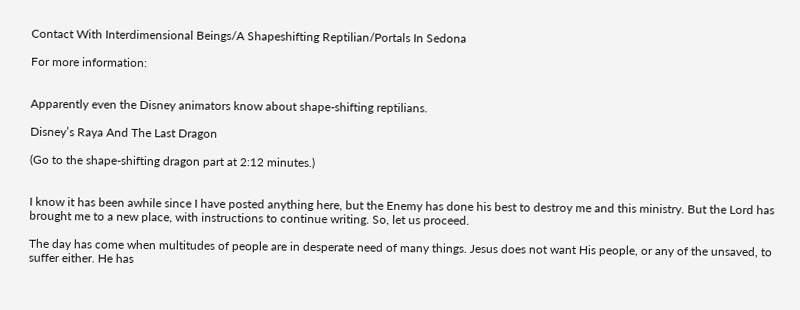Contact With Interdimensional Beings/A Shapeshifting Reptilian/Portals In Sedona

For more information:


Apparently even the Disney animators know about shape-shifting reptilians.

Disney’s Raya And The Last Dragon

(Go to the shape-shifting dragon part at 2:12 minutes.)


I know it has been awhile since I have posted anything here, but the Enemy has done his best to destroy me and this ministry. But the Lord has brought me to a new place, with instructions to continue writing. So, let us proceed.

The day has come when multitudes of people are in desperate need of many things. Jesus does not want His people, or any of the unsaved, to suffer either. He has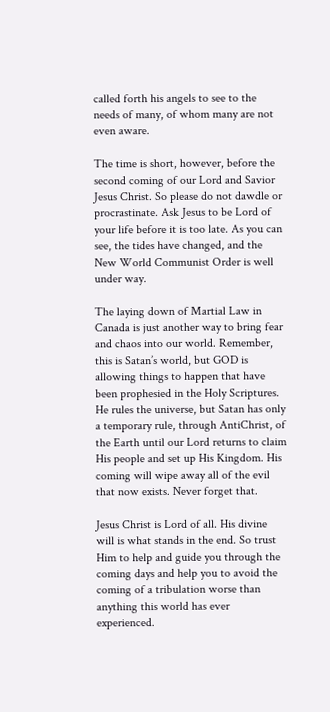called forth his angels to see to the needs of many, of whom many are not even aware.

The time is short, however, before the second coming of our Lord and Savior Jesus Christ. So please do not dawdle or procrastinate. Ask Jesus to be Lord of your life before it is too late. As you can see, the tides have changed, and the New World Communist Order is well under way.

The laying down of Martial Law in Canada is just another way to bring fear and chaos into our world. Remember, this is Satan’s world, but GOD is allowing things to happen that have been prophesied in the Holy Scriptures. He rules the universe, but Satan has only a temporary rule, through AntiChrist, of the Earth until our Lord returns to claim His people and set up His Kingdom. His coming will wipe away all of the evil that now exists. Never forget that.

Jesus Christ is Lord of all. His divine will is what stands in the end. So trust Him to help and guide you through the coming days and help you to avoid the coming of a tribulation worse than anything this world has ever experienced.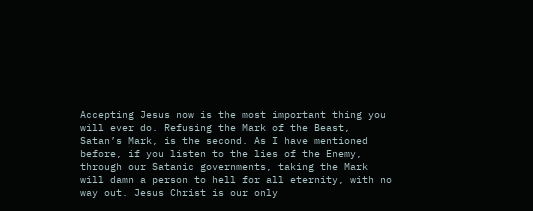Accepting Jesus now is the most important thing you will ever do. Refusing the Mark of the Beast, Satan’s Mark, is the second. As I have mentioned before, if you listen to the lies of the Enemy, through our Satanic governments, taking the Mark will damn a person to hell for all eternity, with no way out. Jesus Christ is our only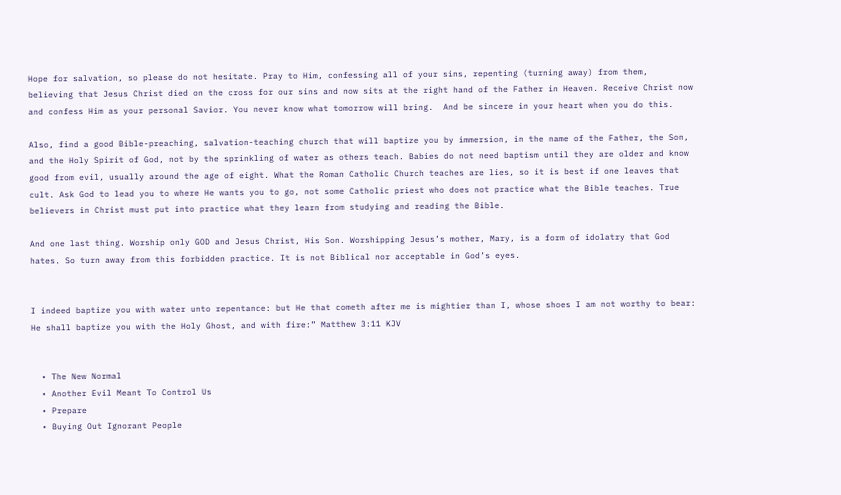Hope for salvation, so please do not hesitate. Pray to Him, confessing all of your sins, repenting (turning away) from them, believing that Jesus Christ died on the cross for our sins and now sits at the right hand of the Father in Heaven. Receive Christ now and confess Him as your personal Savior. You never know what tomorrow will bring.  And be sincere in your heart when you do this.

Also, find a good Bible-preaching, salvation-teaching church that will baptize you by immersion, in the name of the Father, the Son, and the Holy Spirit of God, not by the sprinkling of water as others teach. Babies do not need baptism until they are older and know good from evil, usually around the age of eight. What the Roman Catholic Church teaches are lies, so it is best if one leaves that cult. Ask God to lead you to where He wants you to go, not some Catholic priest who does not practice what the Bible teaches. True believers in Christ must put into practice what they learn from studying and reading the Bible.

And one last thing. Worship only GOD and Jesus Christ, His Son. Worshipping Jesus’s mother, Mary, is a form of idolatry that God hates. So turn away from this forbidden practice. It is not Biblical nor acceptable in God’s eyes.


I indeed baptize you with water unto repentance: but He that cometh after me is mightier than I, whose shoes I am not worthy to bear: He shall baptize you with the Holy Ghost, and with fire:” Matthew 3:11 KJV


  • The New Normal
  • Another Evil Meant To Control Us
  • Prepare
  • Buying Out Ignorant People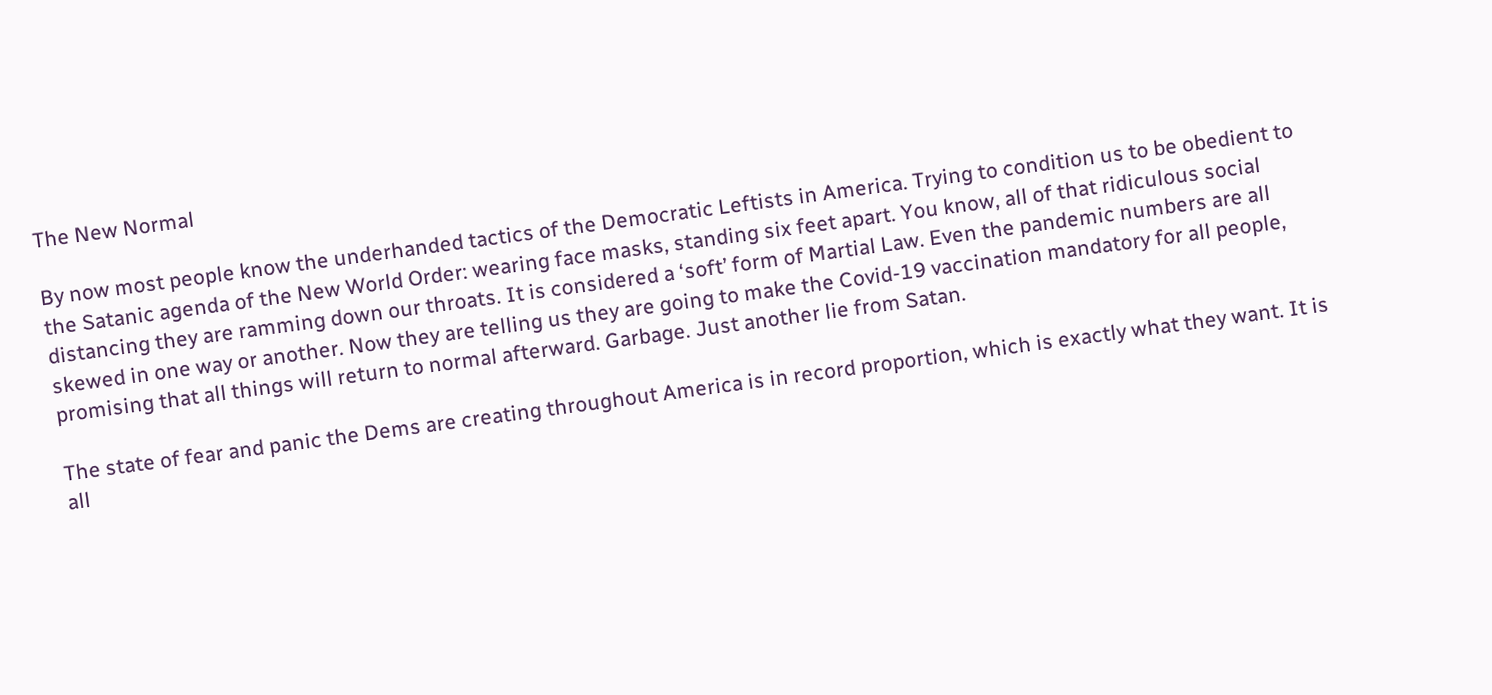The New Normal

By now most people know the underhanded tactics of the Democratic Leftists in America. Trying to condition us to be obedient to the Satanic agenda of the New World Order: wearing face masks, standing six feet apart. You know, all of that ridiculous social distancing they are ramming down our throats. It is considered a ‘soft’ form of Martial Law. Even the pandemic numbers are all skewed in one way or another. Now they are telling us they are going to make the Covid-19 vaccination mandatory for all people, promising that all things will return to normal afterward. Garbage. Just another lie from Satan.

The state of fear and panic the Dems are creating throughout America is in record proportion, which is exactly what they want. It is all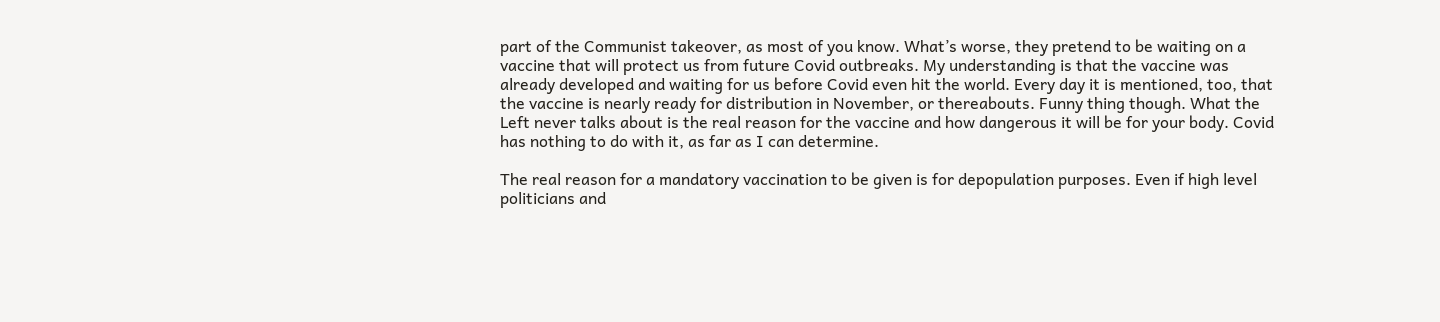part of the Communist takeover, as most of you know. What’s worse, they pretend to be waiting on a vaccine that will protect us from future Covid outbreaks. My understanding is that the vaccine was already developed and waiting for us before Covid even hit the world. Every day it is mentioned, too, that the vaccine is nearly ready for distribution in November, or thereabouts. Funny thing though. What the Left never talks about is the real reason for the vaccine and how dangerous it will be for your body. Covid has nothing to do with it, as far as I can determine.

The real reason for a mandatory vaccination to be given is for depopulation purposes. Even if high level politicians and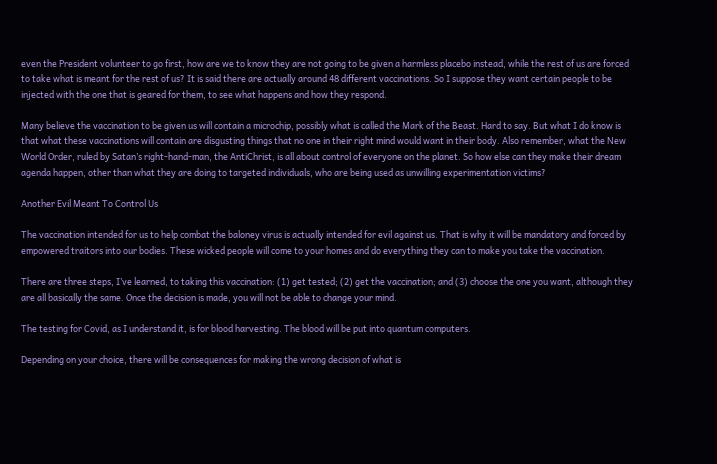even the President volunteer to go first, how are we to know they are not going to be given a harmless placebo instead, while the rest of us are forced to take what is meant for the rest of us? It is said there are actually around 48 different vaccinations. So I suppose they want certain people to be injected with the one that is geared for them, to see what happens and how they respond.

Many believe the vaccination to be given us will contain a microchip, possibly what is called the Mark of the Beast. Hard to say. But what I do know is that what these vaccinations will contain are disgusting things that no one in their right mind would want in their body. Also remember, what the New World Order, ruled by Satan’s right-hand-man, the AntiChrist, is all about control of everyone on the planet. So how else can they make their dream agenda happen, other than what they are doing to targeted individuals, who are being used as unwilling experimentation victims?

Another Evil Meant To Control Us

The vaccination intended for us to help combat the baloney virus is actually intended for evil against us. That is why it will be mandatory and forced by empowered traitors into our bodies. These wicked people will come to your homes and do everything they can to make you take the vaccination.

There are three steps, I’ve learned, to taking this vaccination: (1) get tested; (2) get the vaccination; and (3) choose the one you want, although they are all basically the same. Once the decision is made, you will not be able to change your mind.

The testing for Covid, as I understand it, is for blood harvesting. The blood will be put into quantum computers.

Depending on your choice, there will be consequences for making the wrong decision of what is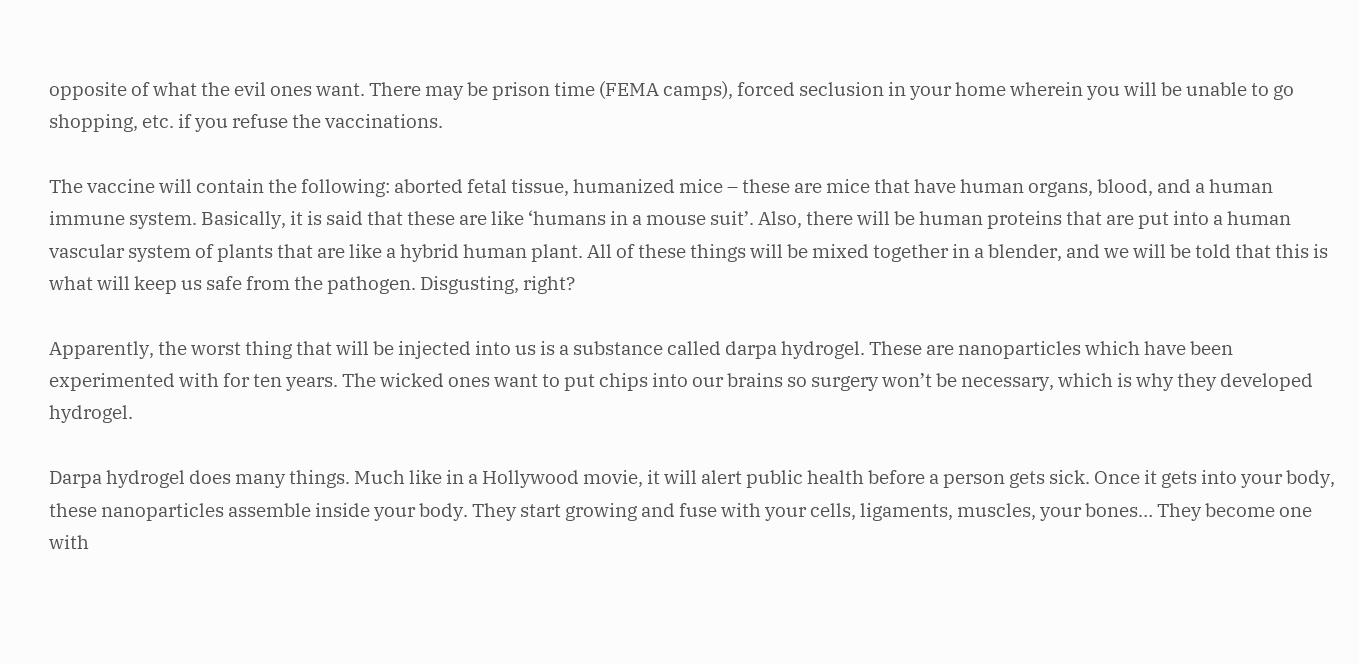opposite of what the evil ones want. There may be prison time (FEMA camps), forced seclusion in your home wherein you will be unable to go shopping, etc. if you refuse the vaccinations.

The vaccine will contain the following: aborted fetal tissue, humanized mice – these are mice that have human organs, blood, and a human immune system. Basically, it is said that these are like ‘humans in a mouse suit’. Also, there will be human proteins that are put into a human vascular system of plants that are like a hybrid human plant. All of these things will be mixed together in a blender, and we will be told that this is what will keep us safe from the pathogen. Disgusting, right?

Apparently, the worst thing that will be injected into us is a substance called darpa hydrogel. These are nanoparticles which have been experimented with for ten years. The wicked ones want to put chips into our brains so surgery won’t be necessary, which is why they developed hydrogel.

Darpa hydrogel does many things. Much like in a Hollywood movie, it will alert public health before a person gets sick. Once it gets into your body, these nanoparticles assemble inside your body. They start growing and fuse with your cells, ligaments, muscles, your bones… They become one with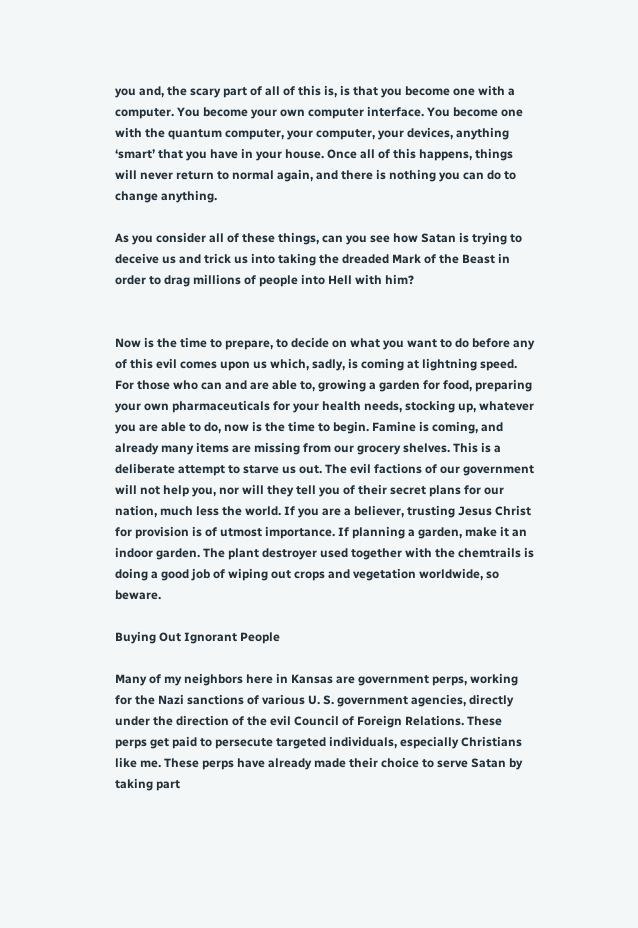you and, the scary part of all of this is, is that you become one with a computer. You become your own computer interface. You become one with the quantum computer, your computer, your devices, anything ‘smart’ that you have in your house. Once all of this happens, things will never return to normal again, and there is nothing you can do to change anything.

As you consider all of these things, can you see how Satan is trying to deceive us and trick us into taking the dreaded Mark of the Beast in order to drag millions of people into Hell with him?


Now is the time to prepare, to decide on what you want to do before any of this evil comes upon us which, sadly, is coming at lightning speed. For those who can and are able to, growing a garden for food, preparing your own pharmaceuticals for your health needs, stocking up, whatever you are able to do, now is the time to begin. Famine is coming, and already many items are missing from our grocery shelves. This is a deliberate attempt to starve us out. The evil factions of our government will not help you, nor will they tell you of their secret plans for our nation, much less the world. If you are a believer, trusting Jesus Christ for provision is of utmost importance. If planning a garden, make it an indoor garden. The plant destroyer used together with the chemtrails is doing a good job of wiping out crops and vegetation worldwide, so beware.

Buying Out Ignorant People

Many of my neighbors here in Kansas are government perps, working for the Nazi sanctions of various U. S. government agencies, directly under the direction of the evil Council of Foreign Relations. These perps get paid to persecute targeted individuals, especially Christians like me. These perps have already made their choice to serve Satan by taking part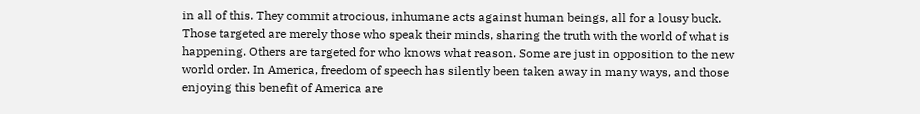in all of this. They commit atrocious, inhumane acts against human beings, all for a lousy buck. Those targeted are merely those who speak their minds, sharing the truth with the world of what is happening. Others are targeted for who knows what reason. Some are just in opposition to the new world order. In America, freedom of speech has silently been taken away in many ways, and those enjoying this benefit of America are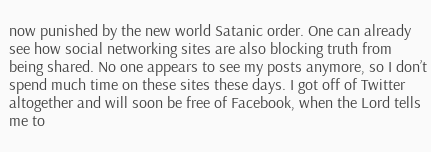now punished by the new world Satanic order. One can already see how social networking sites are also blocking truth from being shared. No one appears to see my posts anymore, so I don’t spend much time on these sites these days. I got off of Twitter altogether and will soon be free of Facebook, when the Lord tells me to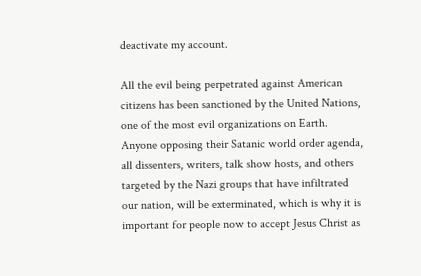deactivate my account.

All the evil being perpetrated against American citizens has been sanctioned by the United Nations, one of the most evil organizations on Earth. Anyone opposing their Satanic world order agenda, all dissenters, writers, talk show hosts, and others targeted by the Nazi groups that have infiltrated our nation, will be exterminated, which is why it is important for people now to accept Jesus Christ as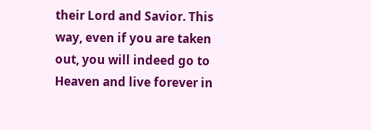their Lord and Savior. This way, even if you are taken out, you will indeed go to Heaven and live forever in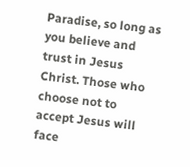Paradise, so long as you believe and trust in Jesus Christ. Those who choose not to accept Jesus will face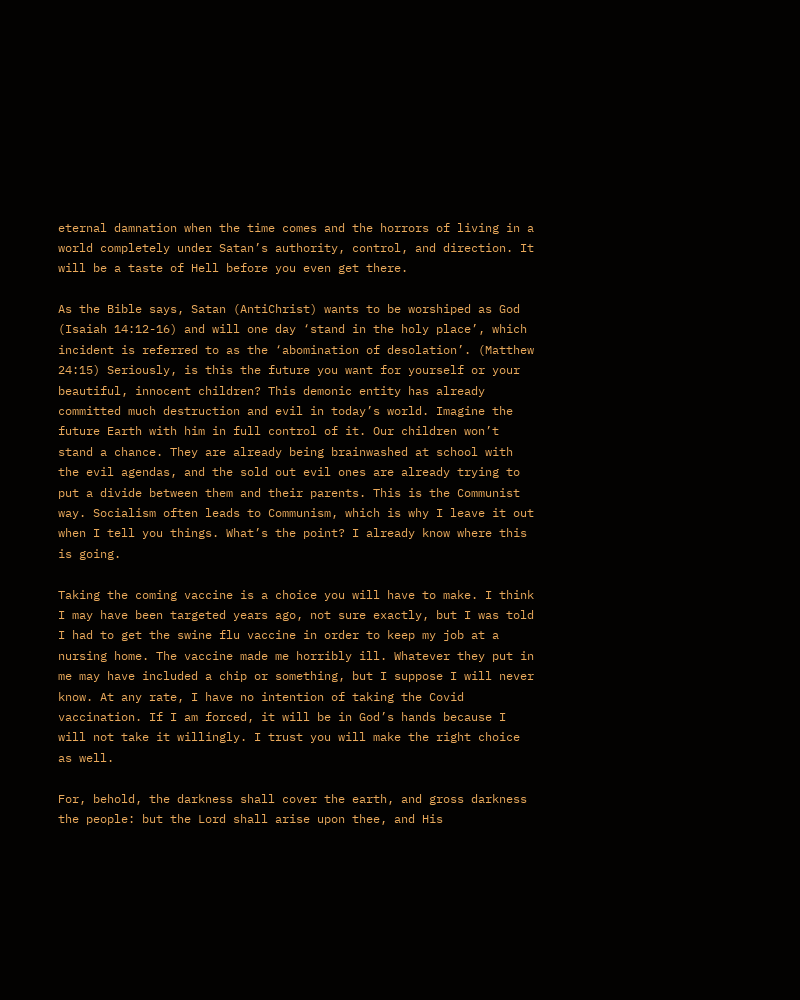eternal damnation when the time comes and the horrors of living in a world completely under Satan’s authority, control, and direction. It will be a taste of Hell before you even get there.

As the Bible says, Satan (AntiChrist) wants to be worshiped as God (Isaiah 14:12-16) and will one day ‘stand in the holy place’, which incident is referred to as the ‘abomination of desolation’. (Matthew 24:15) Seriously, is this the future you want for yourself or your beautiful, innocent children? This demonic entity has already committed much destruction and evil in today’s world. Imagine the future Earth with him in full control of it. Our children won’t stand a chance. They are already being brainwashed at school with the evil agendas, and the sold out evil ones are already trying to put a divide between them and their parents. This is the Communist way. Socialism often leads to Communism, which is why I leave it out when I tell you things. What’s the point? I already know where this is going.

Taking the coming vaccine is a choice you will have to make. I think I may have been targeted years ago, not sure exactly, but I was told I had to get the swine flu vaccine in order to keep my job at a nursing home. The vaccine made me horribly ill. Whatever they put in me may have included a chip or something, but I suppose I will never know. At any rate, I have no intention of taking the Covid vaccination. If I am forced, it will be in God’s hands because I will not take it willingly. I trust you will make the right choice as well.

For, behold, the darkness shall cover the earth, and gross darkness the people: but the Lord shall arise upon thee, and His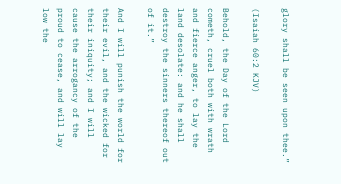glory shall be seen upon thee.”

(Isaiah 60:2 KJV)

Behold, the Day of the Lord cometh, cruel both with wrath and fierce anger, to lay the land desolate: and he shall destroy the sinners thereof out of it.”

And I will punish the world for their evil, and the wicked for their iniquity; and I will cause the arrogancy of the proud to cease, and will lay low the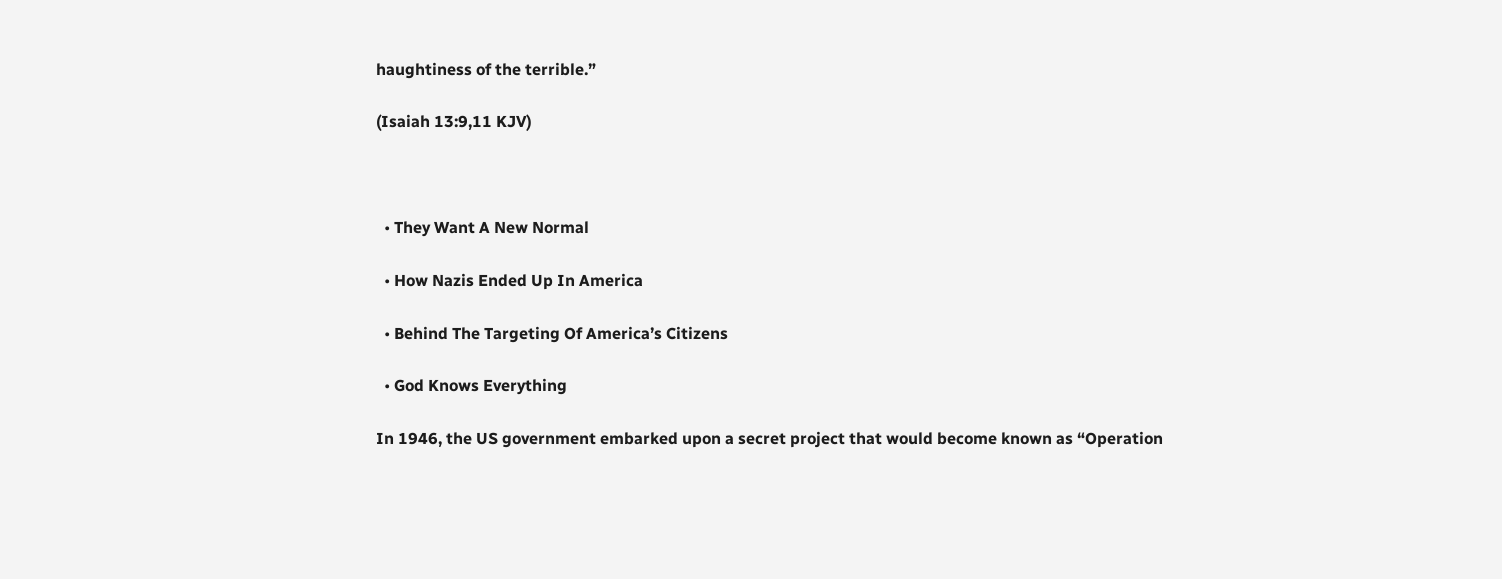haughtiness of the terrible.”

(Isaiah 13:9,11 KJV)



  • They Want A New Normal

  • How Nazis Ended Up In America

  • Behind The Targeting Of America’s Citizens

  • God Knows Everything

In 1946, the US government embarked upon a secret project that would become known as “Operation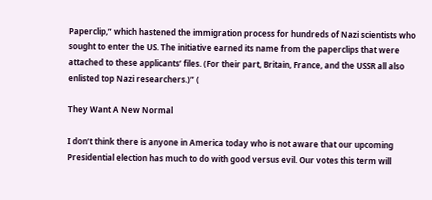Paperclip,” which hastened the immigration process for hundreds of Nazi scientists who sought to enter the US. The initiative earned its name from the paperclips that were attached to these applicants’ files. (For their part, Britain, France, and the USSR all also enlisted top Nazi researchers.)” (

They Want A New Normal

I don’t think there is anyone in America today who is not aware that our upcoming Presidential election has much to do with good versus evil. Our votes this term will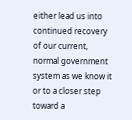either lead us into continued recovery of our current, normal government system as we know it or to a closer step toward a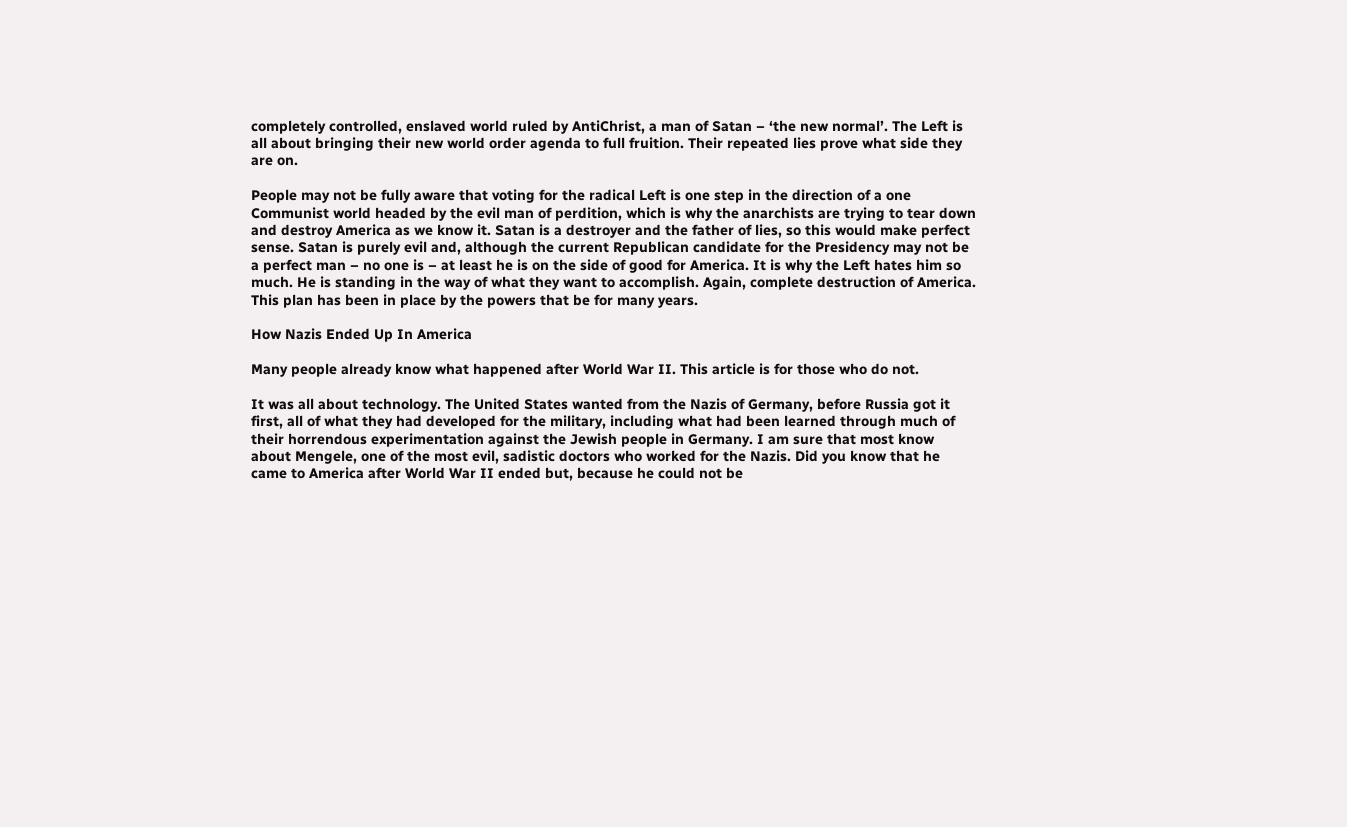completely controlled, enslaved world ruled by AntiChrist, a man of Satan – ‘the new normal’. The Left is all about bringing their new world order agenda to full fruition. Their repeated lies prove what side they are on.

People may not be fully aware that voting for the radical Left is one step in the direction of a one Communist world headed by the evil man of perdition, which is why the anarchists are trying to tear down and destroy America as we know it. Satan is a destroyer and the father of lies, so this would make perfect sense. Satan is purely evil and, although the current Republican candidate for the Presidency may not be a perfect man – no one is – at least he is on the side of good for America. It is why the Left hates him so much. He is standing in the way of what they want to accomplish. Again, complete destruction of America. This plan has been in place by the powers that be for many years.

How Nazis Ended Up In America

Many people already know what happened after World War II. This article is for those who do not.

It was all about technology. The United States wanted from the Nazis of Germany, before Russia got it first, all of what they had developed for the military, including what had been learned through much of their horrendous experimentation against the Jewish people in Germany. I am sure that most know about Mengele, one of the most evil, sadistic doctors who worked for the Nazis. Did you know that he came to America after World War II ended but, because he could not be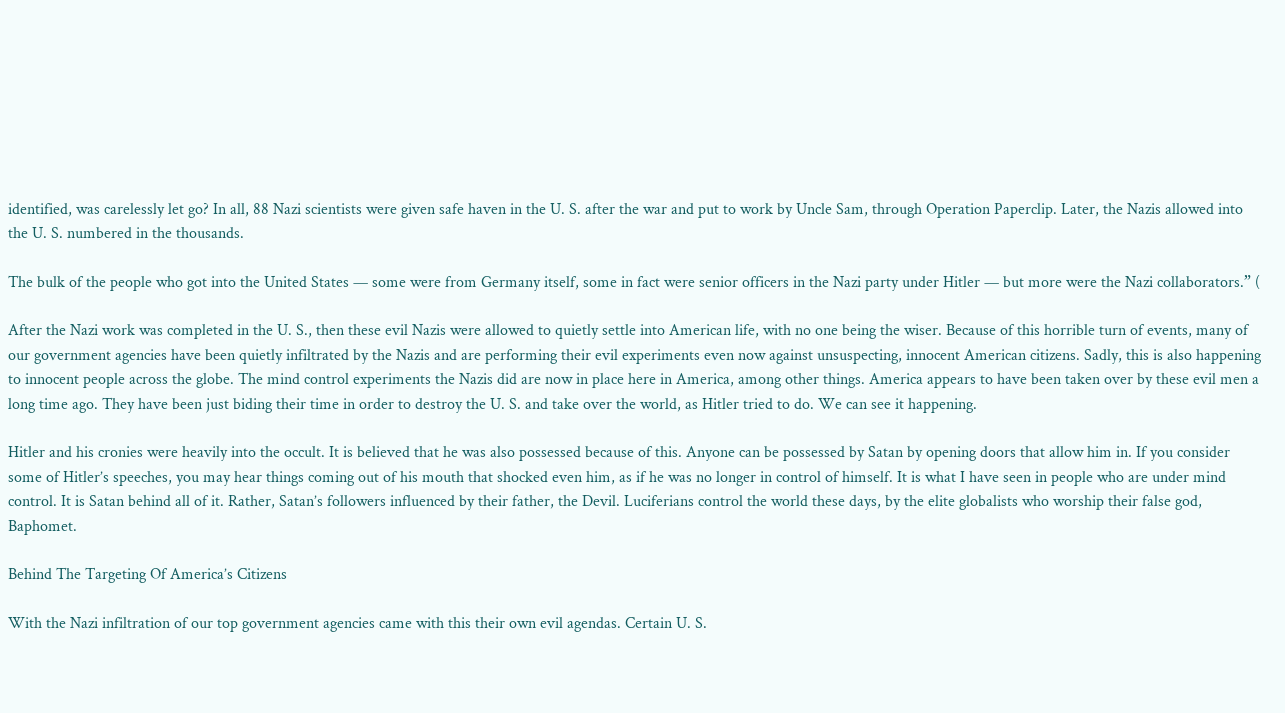identified, was carelessly let go? In all, 88 Nazi scientists were given safe haven in the U. S. after the war and put to work by Uncle Sam, through Operation Paperclip. Later, the Nazis allowed into the U. S. numbered in the thousands.

The bulk of the people who got into the United States — some were from Germany itself, some in fact were senior officers in the Nazi party under Hitler — but more were the Nazi collaborators.” (

After the Nazi work was completed in the U. S., then these evil Nazis were allowed to quietly settle into American life, with no one being the wiser. Because of this horrible turn of events, many of our government agencies have been quietly infiltrated by the Nazis and are performing their evil experiments even now against unsuspecting, innocent American citizens. Sadly, this is also happening to innocent people across the globe. The mind control experiments the Nazis did are now in place here in America, among other things. America appears to have been taken over by these evil men a long time ago. They have been just biding their time in order to destroy the U. S. and take over the world, as Hitler tried to do. We can see it happening.

Hitler and his cronies were heavily into the occult. It is believed that he was also possessed because of this. Anyone can be possessed by Satan by opening doors that allow him in. If you consider some of Hitler’s speeches, you may hear things coming out of his mouth that shocked even him, as if he was no longer in control of himself. It is what I have seen in people who are under mind control. It is Satan behind all of it. Rather, Satan’s followers influenced by their father, the Devil. Luciferians control the world these days, by the elite globalists who worship their false god, Baphomet.

Behind The Targeting Of America’s Citizens

With the Nazi infiltration of our top government agencies came with this their own evil agendas. Certain U. S.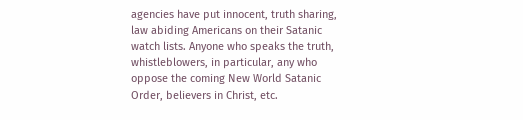agencies have put innocent, truth sharing, law abiding Americans on their Satanic watch lists. Anyone who speaks the truth, whistleblowers, in particular, any who oppose the coming New World Satanic Order, believers in Christ, etc.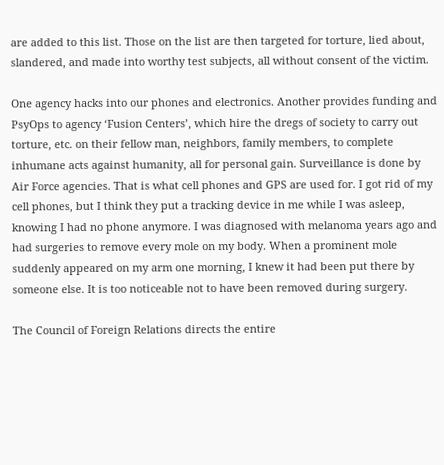are added to this list. Those on the list are then targeted for torture, lied about, slandered, and made into worthy test subjects, all without consent of the victim.

One agency hacks into our phones and electronics. Another provides funding and PsyOps to agency ‘Fusion Centers’, which hire the dregs of society to carry out torture, etc. on their fellow man, neighbors, family members, to complete inhumane acts against humanity, all for personal gain. Surveillance is done by Air Force agencies. That is what cell phones and GPS are used for. I got rid of my cell phones, but I think they put a tracking device in me while I was asleep, knowing I had no phone anymore. I was diagnosed with melanoma years ago and had surgeries to remove every mole on my body. When a prominent mole suddenly appeared on my arm one morning, I knew it had been put there by someone else. It is too noticeable not to have been removed during surgery.

The Council of Foreign Relations directs the entire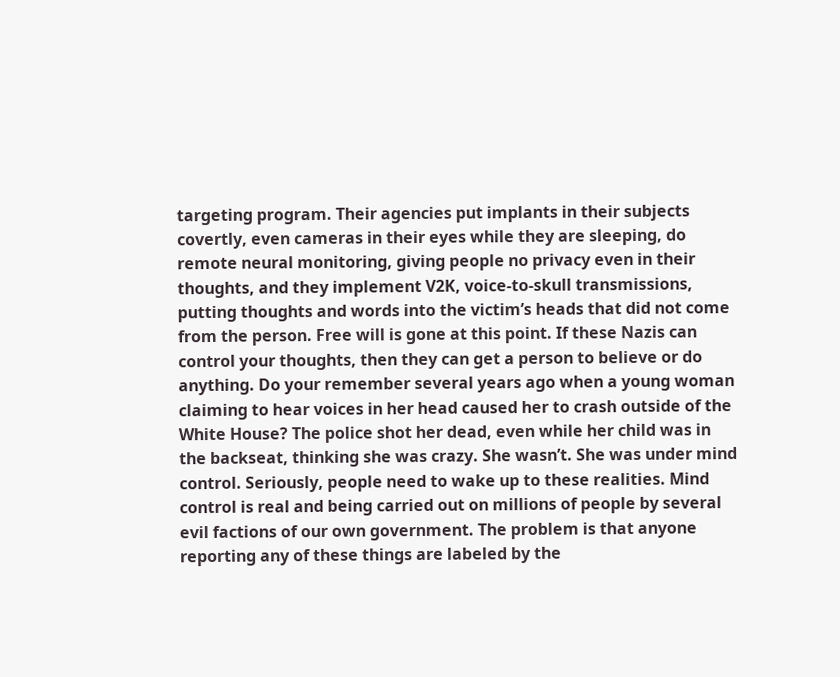targeting program. Their agencies put implants in their subjects covertly, even cameras in their eyes while they are sleeping, do remote neural monitoring, giving people no privacy even in their thoughts, and they implement V2K, voice-to-skull transmissions, putting thoughts and words into the victim’s heads that did not come from the person. Free will is gone at this point. If these Nazis can control your thoughts, then they can get a person to believe or do anything. Do your remember several years ago when a young woman claiming to hear voices in her head caused her to crash outside of the White House? The police shot her dead, even while her child was in the backseat, thinking she was crazy. She wasn’t. She was under mind control. Seriously, people need to wake up to these realities. Mind control is real and being carried out on millions of people by several evil factions of our own government. The problem is that anyone reporting any of these things are labeled by the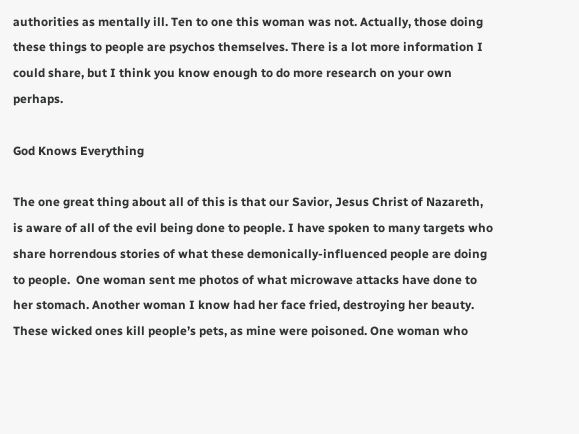authorities as mentally ill. Ten to one this woman was not. Actually, those doing these things to people are psychos themselves. There is a lot more information I could share, but I think you know enough to do more research on your own perhaps.

God Knows Everything

The one great thing about all of this is that our Savior, Jesus Christ of Nazareth, is aware of all of the evil being done to people. I have spoken to many targets who share horrendous stories of what these demonically-influenced people are doing to people.  One woman sent me photos of what microwave attacks have done to her stomach. Another woman I know had her face fried, destroying her beauty. These wicked ones kill people’s pets, as mine were poisoned. One woman who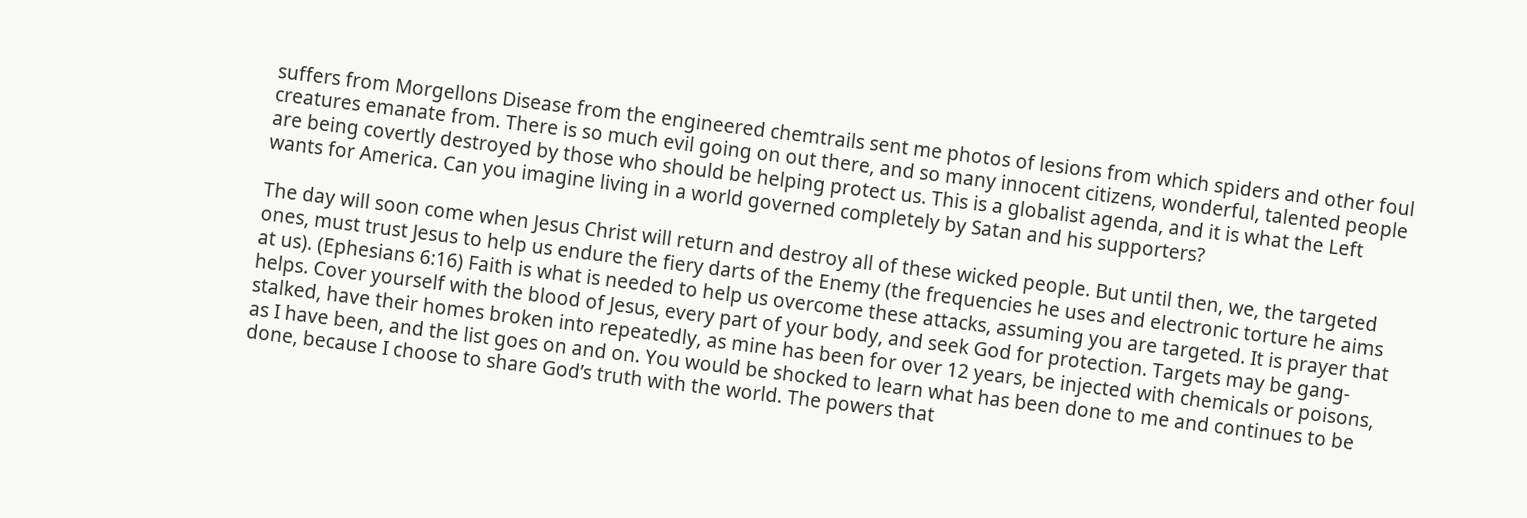suffers from Morgellons Disease from the engineered chemtrails sent me photos of lesions from which spiders and other foul creatures emanate from. There is so much evil going on out there, and so many innocent citizens, wonderful, talented people are being covertly destroyed by those who should be helping protect us. This is a globalist agenda, and it is what the Left wants for America. Can you imagine living in a world governed completely by Satan and his supporters?

The day will soon come when Jesus Christ will return and destroy all of these wicked people. But until then, we, the targeted ones, must trust Jesus to help us endure the fiery darts of the Enemy (the frequencies he uses and electronic torture he aims at us). (Ephesians 6:16) Faith is what is needed to help us overcome these attacks, assuming you are targeted. It is prayer that helps. Cover yourself with the blood of Jesus, every part of your body, and seek God for protection. Targets may be gang-stalked, have their homes broken into repeatedly, as mine has been for over 12 years, be injected with chemicals or poisons, as I have been, and the list goes on and on. You would be shocked to learn what has been done to me and continues to be done, because I choose to share God’s truth with the world. The powers that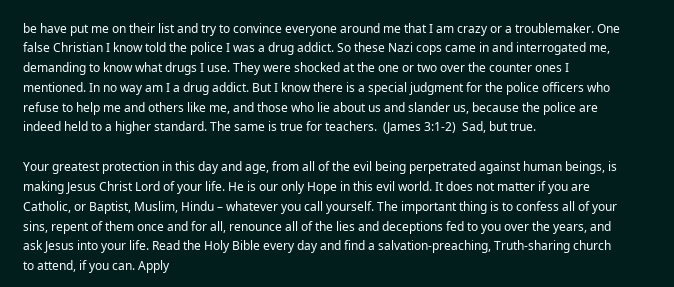be have put me on their list and try to convince everyone around me that I am crazy or a troublemaker. One false Christian I know told the police I was a drug addict. So these Nazi cops came in and interrogated me, demanding to know what drugs I use. They were shocked at the one or two over the counter ones I mentioned. In no way am I a drug addict. But I know there is a special judgment for the police officers who refuse to help me and others like me, and those who lie about us and slander us, because the police are indeed held to a higher standard. The same is true for teachers.  (James 3:1-2)  Sad, but true.

Your greatest protection in this day and age, from all of the evil being perpetrated against human beings, is making Jesus Christ Lord of your life. He is our only Hope in this evil world. It does not matter if you are Catholic, or Baptist, Muslim, Hindu – whatever you call yourself. The important thing is to confess all of your sins, repent of them once and for all, renounce all of the lies and deceptions fed to you over the years, and ask Jesus into your life. Read the Holy Bible every day and find a salvation-preaching, Truth-sharing church to attend, if you can. Apply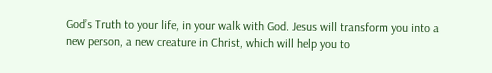God’s Truth to your life, in your walk with God. Jesus will transform you into a new person, a new creature in Christ, which will help you to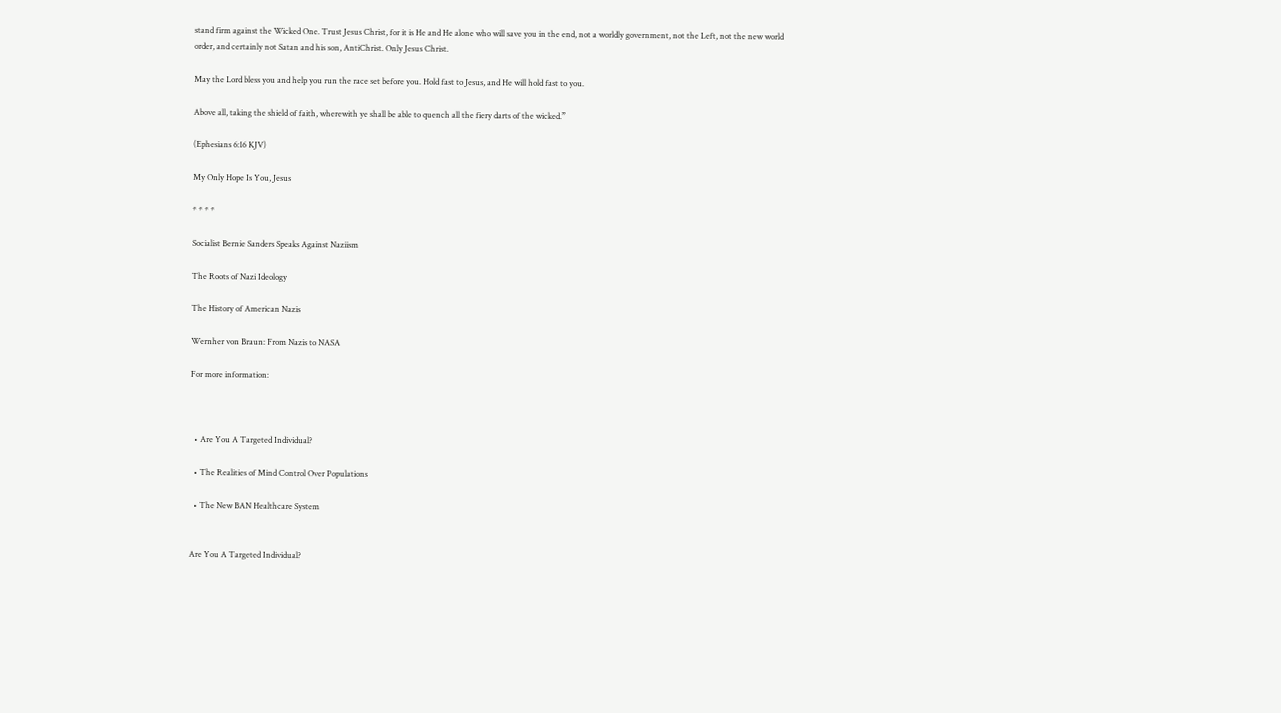stand firm against the Wicked One. Trust Jesus Christ, for it is He and He alone who will save you in the end, not a worldly government, not the Left, not the new world order, and certainly not Satan and his son, AntiChrist. Only Jesus Christ.

May the Lord bless you and help you run the race set before you. Hold fast to Jesus, and He will hold fast to you.

Above all, taking the shield of faith, wherewith ye shall be able to quench all the fiery darts of the wicked.”

(Ephesians 6:16 KJV)

My Only Hope Is You, Jesus

* * * *

Socialist Bernie Sanders Speaks Against Naziism

The Roots of Nazi Ideology

The History of American Nazis

Wernher von Braun: From Nazis to NASA

For more information:



  • Are You A Targeted Individual?

  • The Realities of Mind Control Over Populations

  • The New BAN Healthcare System


Are You A Targeted Individual?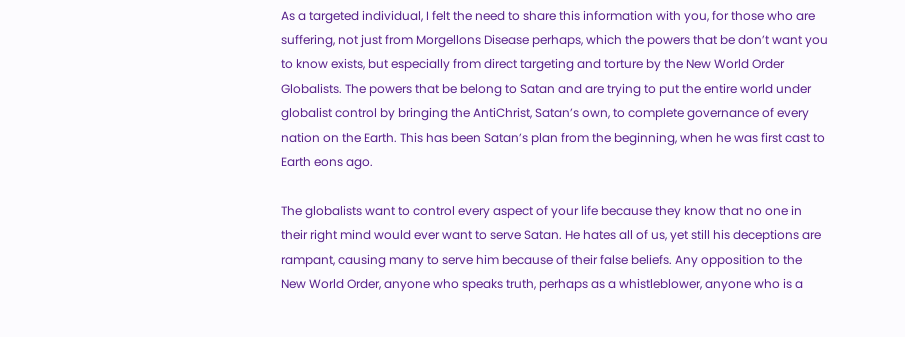As a targeted individual, I felt the need to share this information with you, for those who are suffering, not just from Morgellons Disease perhaps, which the powers that be don’t want you to know exists, but especially from direct targeting and torture by the New World Order Globalists. The powers that be belong to Satan and are trying to put the entire world under globalist control by bringing the AntiChrist, Satan’s own, to complete governance of every nation on the Earth. This has been Satan’s plan from the beginning, when he was first cast to Earth eons ago.

The globalists want to control every aspect of your life because they know that no one in their right mind would ever want to serve Satan. He hates all of us, yet still his deceptions are rampant, causing many to serve him because of their false beliefs. Any opposition to the New World Order, anyone who speaks truth, perhaps as a whistleblower, anyone who is a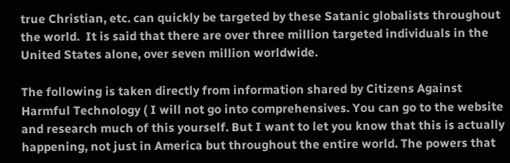true Christian, etc. can quickly be targeted by these Satanic globalists throughout the world.  It is said that there are over three million targeted individuals in the United States alone, over seven million worldwide.

The following is taken directly from information shared by Citizens Against Harmful Technology ( I will not go into comprehensives. You can go to the website and research much of this yourself. But I want to let you know that this is actually happening, not just in America but throughout the entire world. The powers that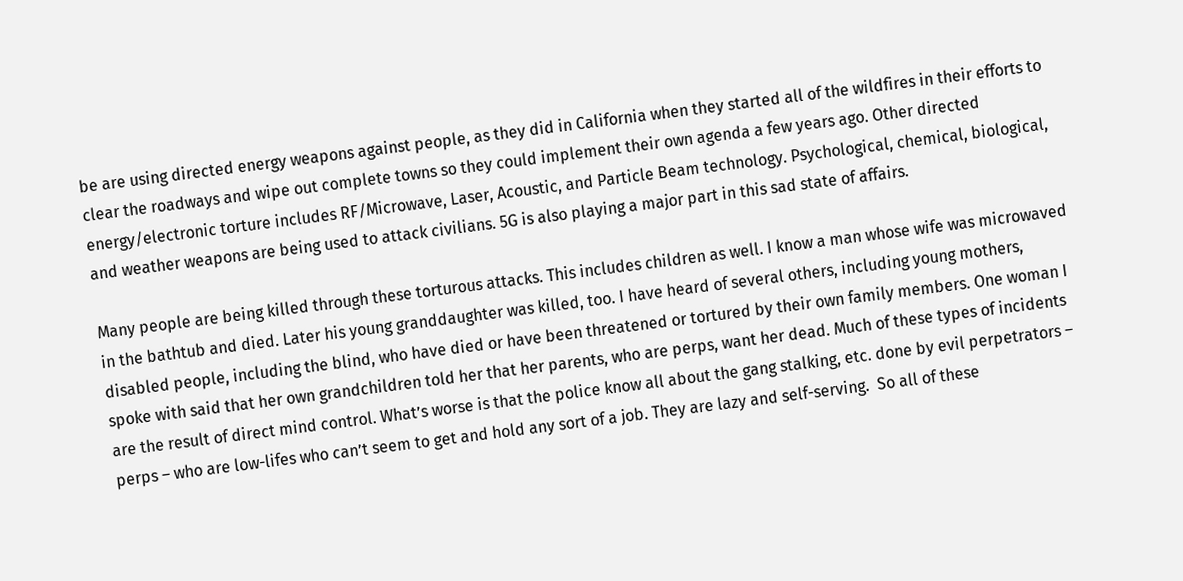be are using directed energy weapons against people, as they did in California when they started all of the wildfires in their efforts to clear the roadways and wipe out complete towns so they could implement their own agenda a few years ago. Other directed energy/electronic torture includes RF/Microwave, Laser, Acoustic, and Particle Beam technology. Psychological, chemical, biological, and weather weapons are being used to attack civilians. 5G is also playing a major part in this sad state of affairs.

Many people are being killed through these torturous attacks. This includes children as well. I know a man whose wife was microwaved in the bathtub and died. Later his young granddaughter was killed, too. I have heard of several others, including young mothers, disabled people, including the blind, who have died or have been threatened or tortured by their own family members. One woman I spoke with said that her own grandchildren told her that her parents, who are perps, want her dead. Much of these types of incidents are the result of direct mind control. What’s worse is that the police know all about the gang stalking, etc. done by evil perpetrators – perps – who are low-lifes who can’t seem to get and hold any sort of a job. They are lazy and self-serving.  So all of these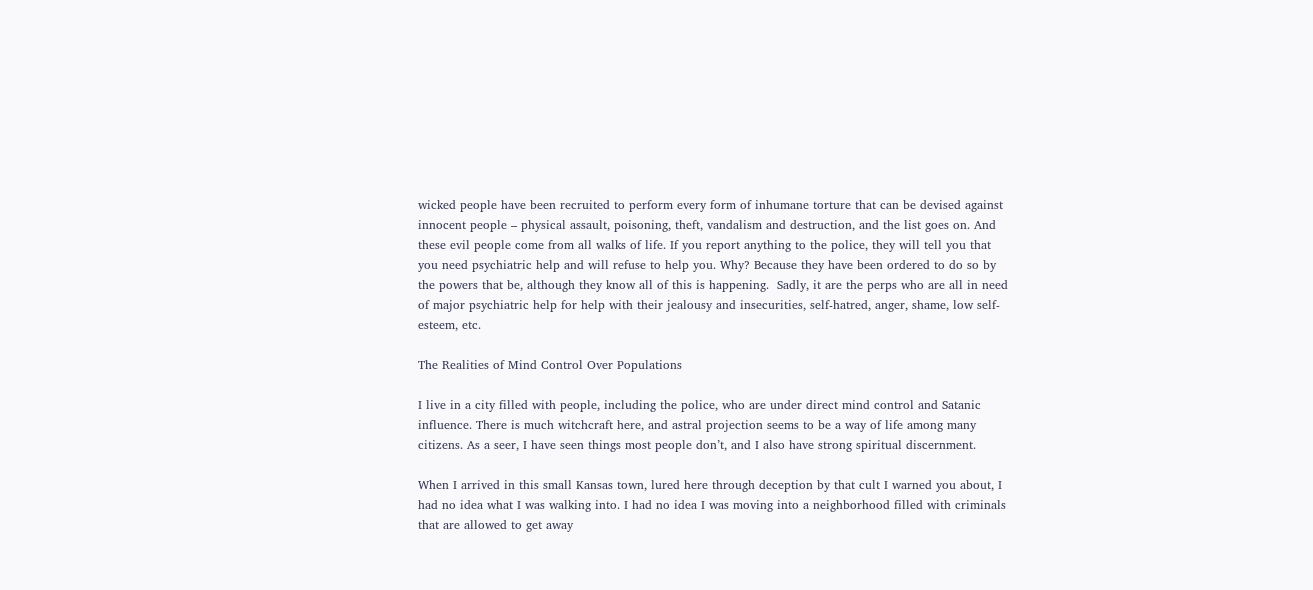wicked people have been recruited to perform every form of inhumane torture that can be devised against innocent people – physical assault, poisoning, theft, vandalism and destruction, and the list goes on. And these evil people come from all walks of life. If you report anything to the police, they will tell you that you need psychiatric help and will refuse to help you. Why? Because they have been ordered to do so by the powers that be, although they know all of this is happening.  Sadly, it are the perps who are all in need of major psychiatric help for help with their jealousy and insecurities, self-hatred, anger, shame, low self-esteem, etc.

The Realities of Mind Control Over Populations

I live in a city filled with people, including the police, who are under direct mind control and Satanic influence. There is much witchcraft here, and astral projection seems to be a way of life among many citizens. As a seer, I have seen things most people don’t, and I also have strong spiritual discernment.

When I arrived in this small Kansas town, lured here through deception by that cult I warned you about, I had no idea what I was walking into. I had no idea I was moving into a neighborhood filled with criminals that are allowed to get away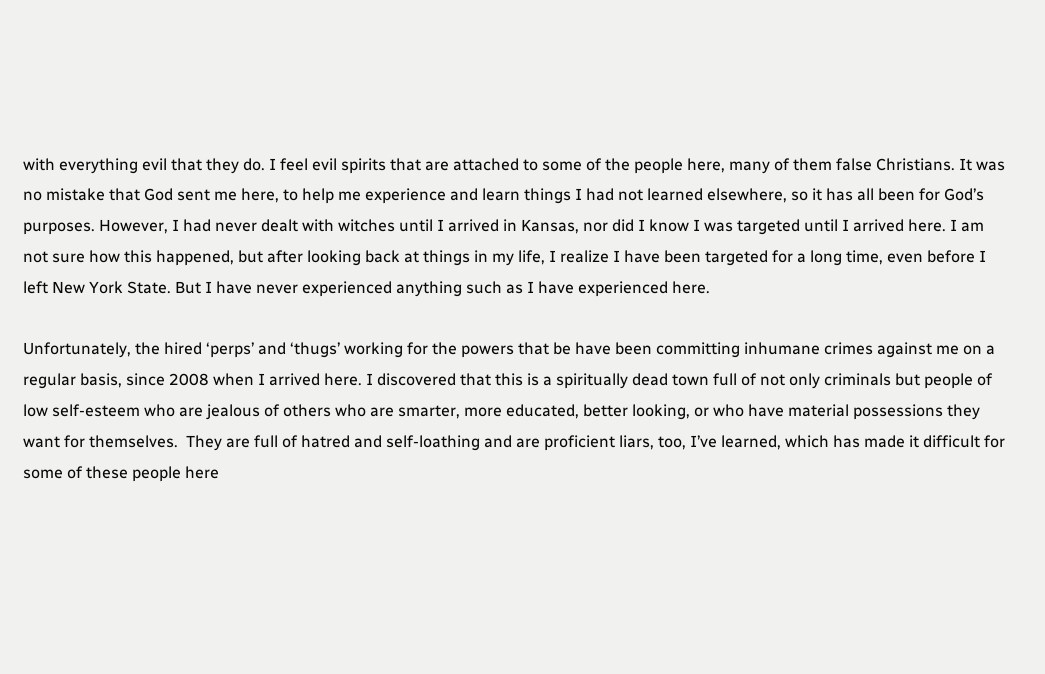with everything evil that they do. I feel evil spirits that are attached to some of the people here, many of them false Christians. It was no mistake that God sent me here, to help me experience and learn things I had not learned elsewhere, so it has all been for God’s purposes. However, I had never dealt with witches until I arrived in Kansas, nor did I know I was targeted until I arrived here. I am not sure how this happened, but after looking back at things in my life, I realize I have been targeted for a long time, even before I left New York State. But I have never experienced anything such as I have experienced here.

Unfortunately, the hired ‘perps’ and ‘thugs’ working for the powers that be have been committing inhumane crimes against me on a regular basis, since 2008 when I arrived here. I discovered that this is a spiritually dead town full of not only criminals but people of low self-esteem who are jealous of others who are smarter, more educated, better looking, or who have material possessions they want for themselves.  They are full of hatred and self-loathing and are proficient liars, too, I’ve learned, which has made it difficult for some of these people here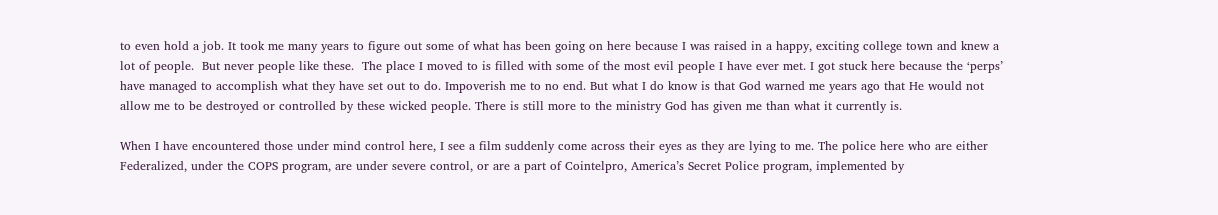to even hold a job. It took me many years to figure out some of what has been going on here because I was raised in a happy, exciting college town and knew a lot of people.  But never people like these.  The place I moved to is filled with some of the most evil people I have ever met. I got stuck here because the ‘perps’ have managed to accomplish what they have set out to do. Impoverish me to no end. But what I do know is that God warned me years ago that He would not allow me to be destroyed or controlled by these wicked people. There is still more to the ministry God has given me than what it currently is.

When I have encountered those under mind control here, I see a film suddenly come across their eyes as they are lying to me. The police here who are either Federalized, under the COPS program, are under severe control, or are a part of Cointelpro, America’s Secret Police program, implemented by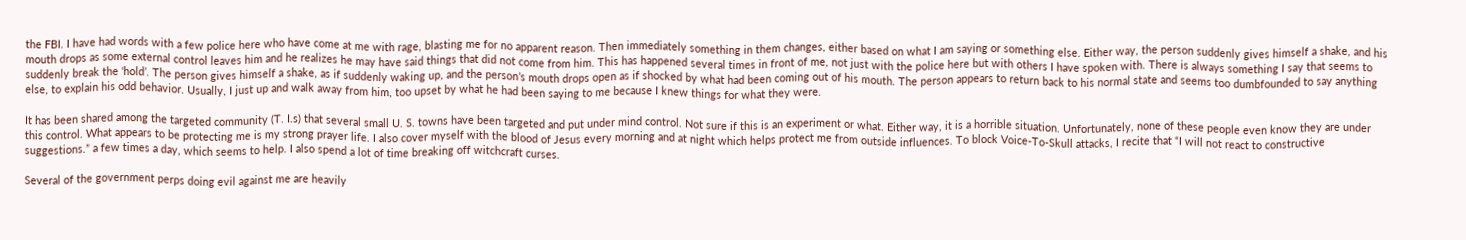the FBI. I have had words with a few police here who have come at me with rage, blasting me for no apparent reason. Then immediately something in them changes, either based on what I am saying or something else. Either way, the person suddenly gives himself a shake, and his mouth drops as some external control leaves him and he realizes he may have said things that did not come from him. This has happened several times in front of me, not just with the police here but with others I have spoken with. There is always something I say that seems to suddenly break the ‘hold’. The person gives himself a shake, as if suddenly waking up, and the person’s mouth drops open as if shocked by what had been coming out of his mouth. The person appears to return back to his normal state and seems too dumbfounded to say anything else, to explain his odd behavior. Usually, I just up and walk away from him, too upset by what he had been saying to me because I knew things for what they were.

It has been shared among the targeted community (T. I.s) that several small U. S. towns have been targeted and put under mind control. Not sure if this is an experiment or what. Either way, it is a horrible situation. Unfortunately, none of these people even know they are under this control. What appears to be protecting me is my strong prayer life. I also cover myself with the blood of Jesus every morning and at night which helps protect me from outside influences. To block Voice-To-Skull attacks, I recite that “I will not react to constructive suggestions.” a few times a day, which seems to help. I also spend a lot of time breaking off witchcraft curses.

Several of the government perps doing evil against me are heavily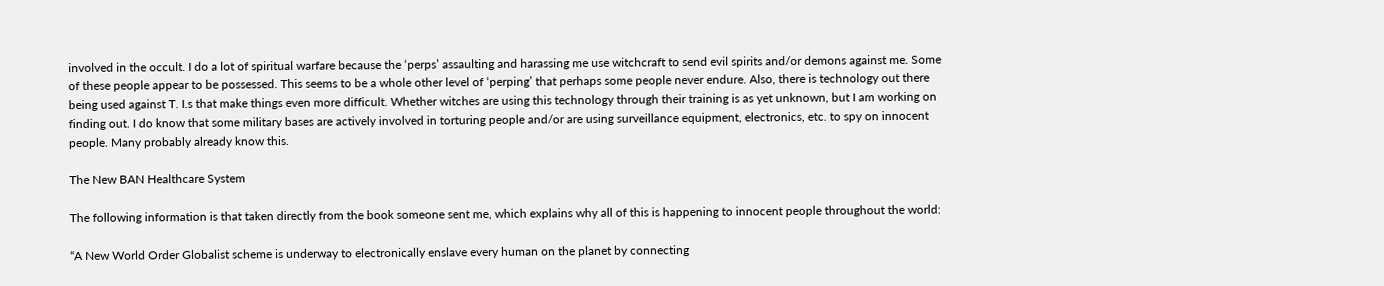involved in the occult. I do a lot of spiritual warfare because the ‘perps’ assaulting and harassing me use witchcraft to send evil spirits and/or demons against me. Some of these people appear to be possessed. This seems to be a whole other level of ‘perping’ that perhaps some people never endure. Also, there is technology out there being used against T. I.s that make things even more difficult. Whether witches are using this technology through their training is as yet unknown, but I am working on finding out. I do know that some military bases are actively involved in torturing people and/or are using surveillance equipment, electronics, etc. to spy on innocent people. Many probably already know this.

The New BAN Healthcare System

The following information is that taken directly from the book someone sent me, which explains why all of this is happening to innocent people throughout the world:

“A New World Order Globalist scheme is underway to electronically enslave every human on the planet by connecting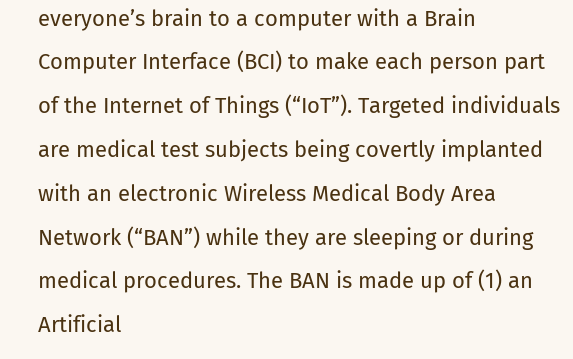everyone’s brain to a computer with a Brain Computer Interface (BCI) to make each person part of the Internet of Things (“IoT”). Targeted individuals are medical test subjects being covertly implanted with an electronic Wireless Medical Body Area Network (“BAN”) while they are sleeping or during medical procedures. The BAN is made up of (1) an Artificial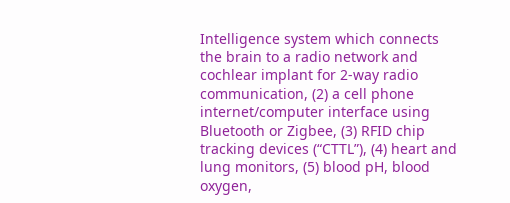Intelligence system which connects the brain to a radio network and cochlear implant for 2-way radio communication, (2) a cell phone internet/computer interface using Bluetooth or Zigbee, (3) RFID chip tracking devices (“CTTL”), (4) heart and lung monitors, (5) blood pH, blood oxygen,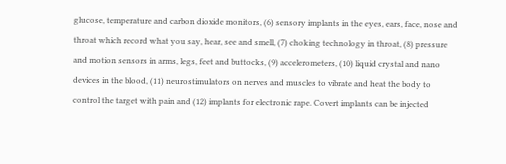glucose, temperature and carbon dioxide monitors, (6) sensory implants in the eyes, ears, face, nose and throat which record what you say, hear, see and smell, (7) choking technology in throat, (8) pressure and motion sensors in arms, legs, feet and buttocks, (9) accelerometers, (10) liquid crystal and nano devices in the blood, (11) neurostimulators on nerves and muscles to vibrate and heat the body to control the target with pain and (12) implants for electronic rape. Covert implants can be injected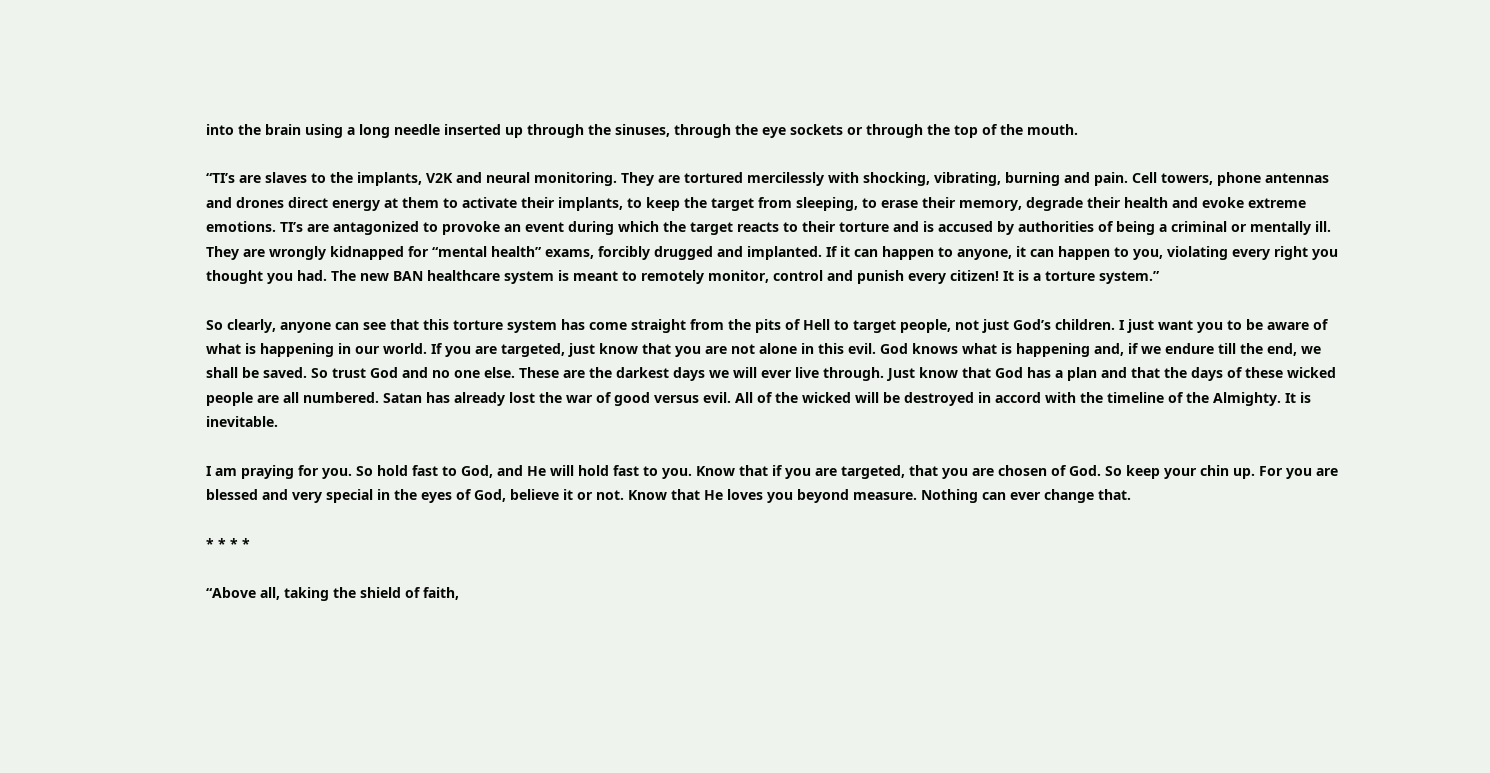into the brain using a long needle inserted up through the sinuses, through the eye sockets or through the top of the mouth.

“TI’s are slaves to the implants, V2K and neural monitoring. They are tortured mercilessly with shocking, vibrating, burning and pain. Cell towers, phone antennas and drones direct energy at them to activate their implants, to keep the target from sleeping, to erase their memory, degrade their health and evoke extreme emotions. TI’s are antagonized to provoke an event during which the target reacts to their torture and is accused by authorities of being a criminal or mentally ill. They are wrongly kidnapped for “mental health” exams, forcibly drugged and implanted. If it can happen to anyone, it can happen to you, violating every right you thought you had. The new BAN healthcare system is meant to remotely monitor, control and punish every citizen! It is a torture system.”

So clearly, anyone can see that this torture system has come straight from the pits of Hell to target people, not just God’s children. I just want you to be aware of what is happening in our world. If you are targeted, just know that you are not alone in this evil. God knows what is happening and, if we endure till the end, we shall be saved. So trust God and no one else. These are the darkest days we will ever live through. Just know that God has a plan and that the days of these wicked people are all numbered. Satan has already lost the war of good versus evil. All of the wicked will be destroyed in accord with the timeline of the Almighty. It is inevitable.

I am praying for you. So hold fast to God, and He will hold fast to you. Know that if you are targeted, that you are chosen of God. So keep your chin up. For you are blessed and very special in the eyes of God, believe it or not. Know that He loves you beyond measure. Nothing can ever change that.

* * * *

“Above all, taking the shield of faith,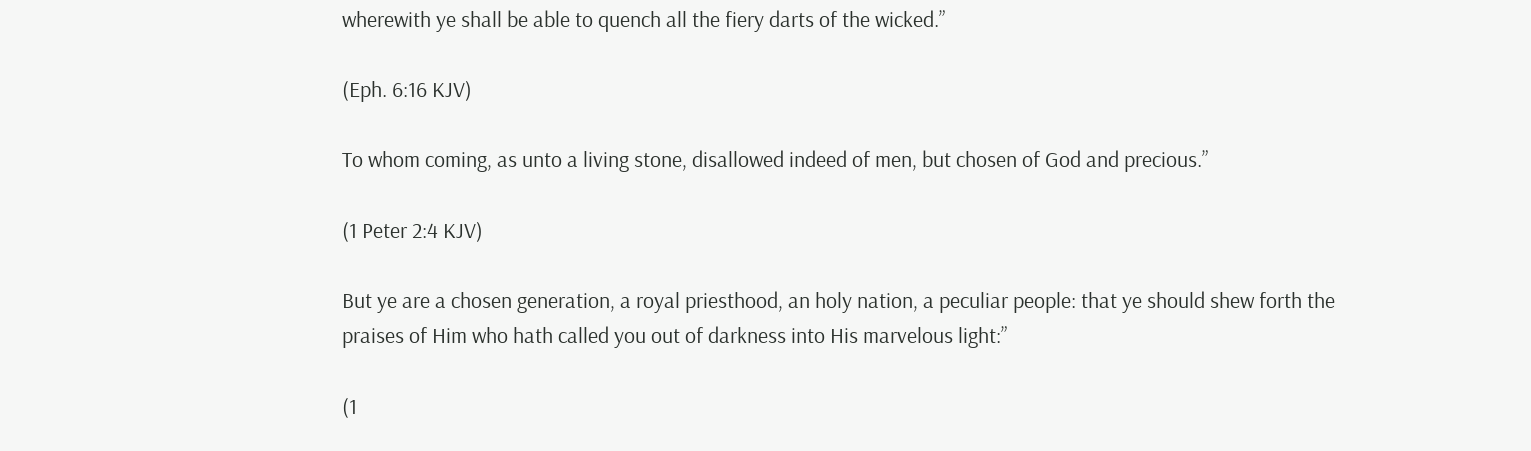wherewith ye shall be able to quench all the fiery darts of the wicked.”

(Eph. 6:16 KJV)

To whom coming, as unto a living stone, disallowed indeed of men, but chosen of God and precious.”

(1 Peter 2:4 KJV)

But ye are a chosen generation, a royal priesthood, an holy nation, a peculiar people: that ye should shew forth the praises of Him who hath called you out of darkness into His marvelous light:”

(1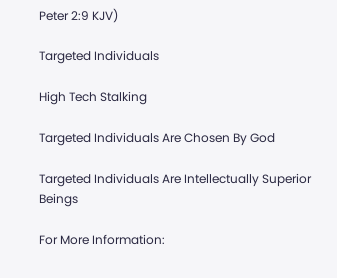Peter 2:9 KJV)

Targeted Individuals

High Tech Stalking

Targeted Individuals Are Chosen By God

Targeted Individuals Are Intellectually Superior Beings

For More Information: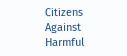Citizens Against Harmful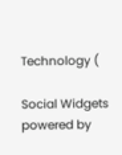Technology (

Social Widgets powered by